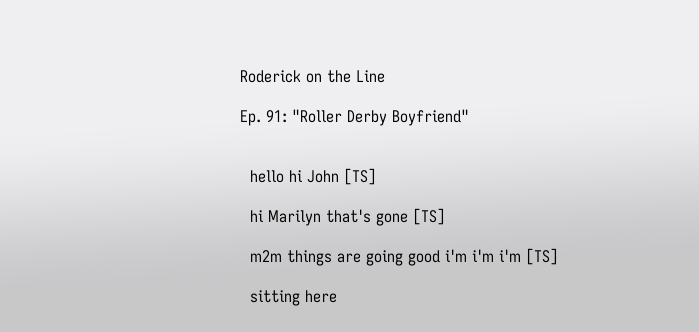Roderick on the Line

Ep. 91: "Roller Derby Boyfriend"


  hello hi John [TS]

  hi Marilyn that's gone [TS]

  m2m things are going good i'm i'm i'm [TS]

  sitting here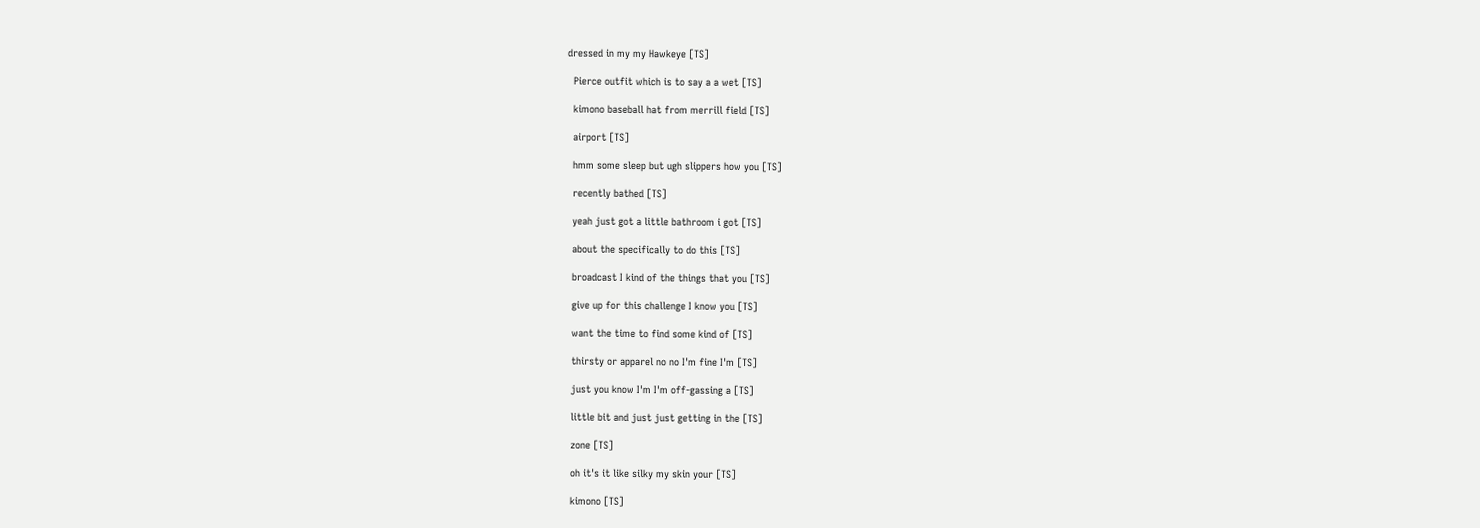dressed in my my Hawkeye [TS]

  Pierce outfit which is to say a a wet [TS]

  kimono baseball hat from merrill field [TS]

  airport [TS]

  hmm some sleep but ugh slippers how you [TS]

  recently bathed [TS]

  yeah just got a little bathroom i got [TS]

  about the specifically to do this [TS]

  broadcast I kind of the things that you [TS]

  give up for this challenge I know you [TS]

  want the time to find some kind of [TS]

  thirsty or apparel no no I'm fine I'm [TS]

  just you know I'm I'm off-gassing a [TS]

  little bit and just just getting in the [TS]

  zone [TS]

  oh it's it like silky my skin your [TS]

  kimono [TS]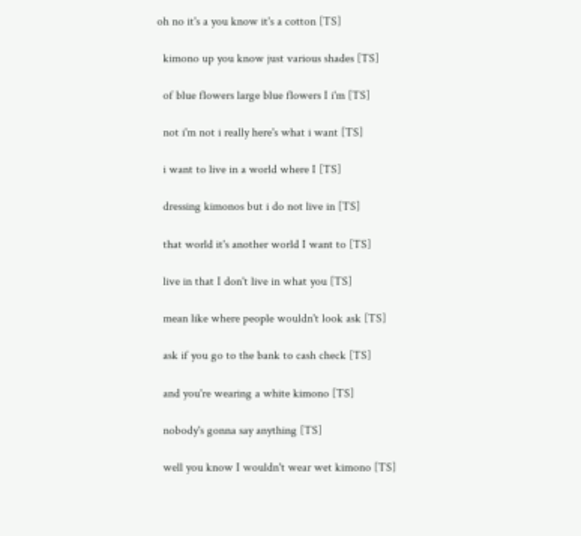oh no it's a you know it's a cotton [TS]

  kimono up you know just various shades [TS]

  of blue flowers large blue flowers I i'm [TS]

  not i'm not i really here's what i want [TS]

  i want to live in a world where I [TS]

  dressing kimonos but i do not live in [TS]

  that world it's another world I want to [TS]

  live in that I don't live in what you [TS]

  mean like where people wouldn't look ask [TS]

  ask if you go to the bank to cash check [TS]

  and you're wearing a white kimono [TS]

  nobody's gonna say anything [TS]

  well you know I wouldn't wear wet kimono [TS]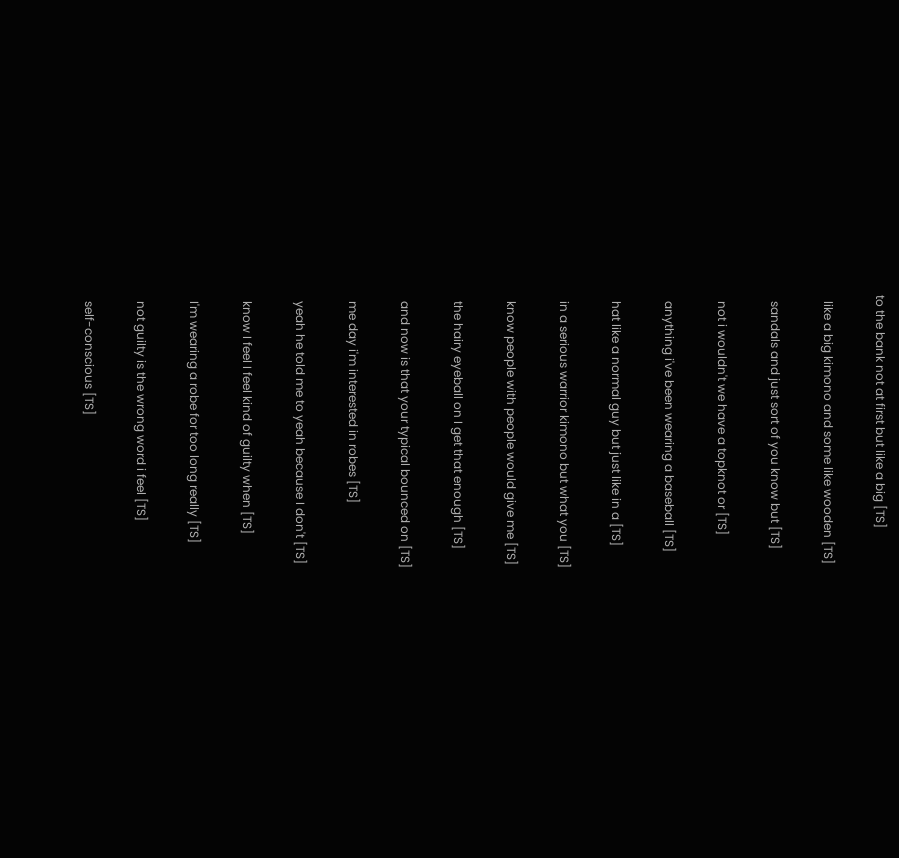to the bank not at first but like a big [TS]

  like a big kimono and some like wooden [TS]

  sandals and just sort of you know but [TS]

  not i wouldn't we have a topknot or [TS]

  anything i've been wearing a baseball [TS]

  hat like a normal guy but just like in a [TS]

  in a serious warrior kimono but what you [TS]

  know people with people would give me [TS]

  the hairy eyeball on I get that enough [TS]

  and now is that your typical bounced on [TS]

  me day i'm interested in robes [TS]

  yeah he told me to yeah because I don't [TS]

  know I feel I feel kind of guilty when [TS]

  I'm wearing a robe for too long really [TS]

  not guilty is the wrong word i feel [TS]

  self-conscious [TS]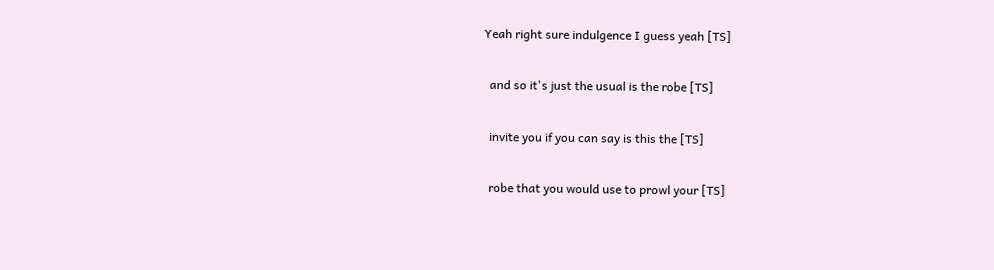Yeah right sure indulgence I guess yeah [TS]

  and so it's just the usual is the robe [TS]

  invite you if you can say is this the [TS]

  robe that you would use to prowl your [TS]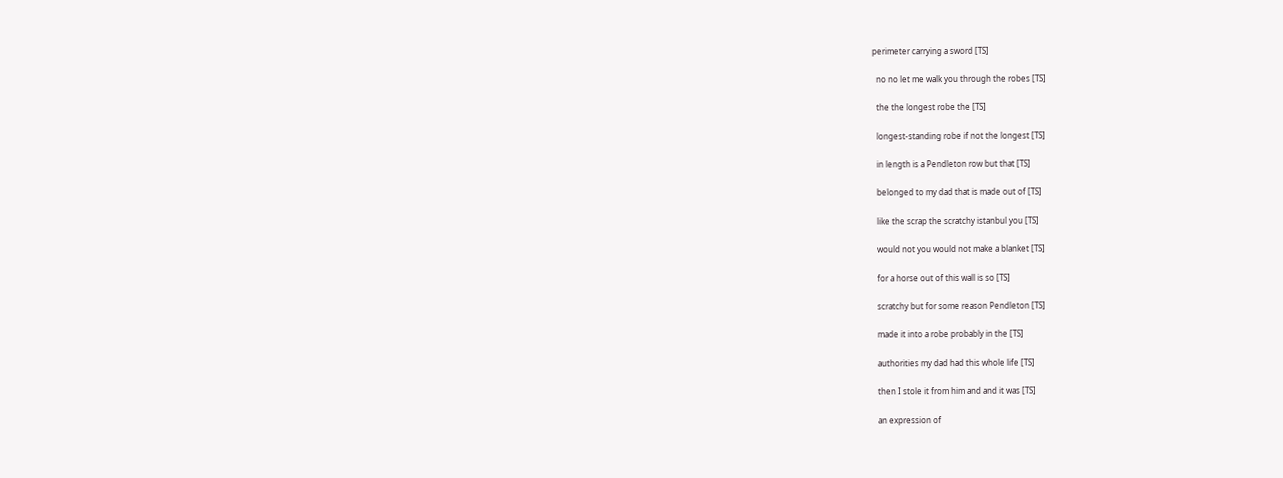perimeter carrying a sword [TS]

  no no let me walk you through the robes [TS]

  the the longest robe the [TS]

  longest-standing robe if not the longest [TS]

  in length is a Pendleton row but that [TS]

  belonged to my dad that is made out of [TS]

  like the scrap the scratchy istanbul you [TS]

  would not you would not make a blanket [TS]

  for a horse out of this wall is so [TS]

  scratchy but for some reason Pendleton [TS]

  made it into a robe probably in the [TS]

  authorities my dad had this whole life [TS]

  then I stole it from him and and it was [TS]

  an expression of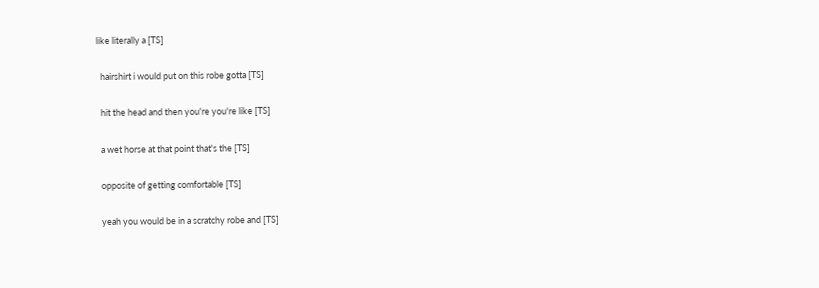like literally a [TS]

  hairshirt i would put on this robe gotta [TS]

  hit the head and then you're you're like [TS]

  a wet horse at that point that's the [TS]

  opposite of getting comfortable [TS]

  yeah you would be in a scratchy robe and [TS]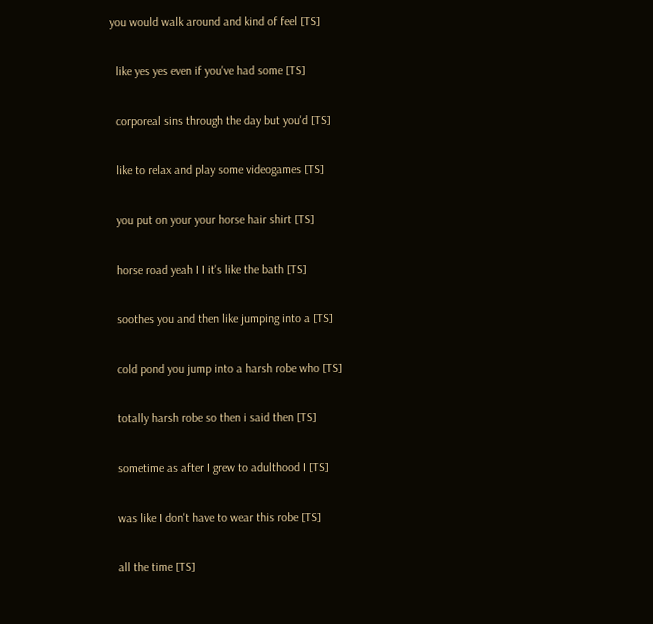you would walk around and kind of feel [TS]

  like yes yes even if you've had some [TS]

  corporeal sins through the day but you'd [TS]

  like to relax and play some videogames [TS]

  you put on your your horse hair shirt [TS]

  horse road yeah I I it's like the bath [TS]

  soothes you and then like jumping into a [TS]

  cold pond you jump into a harsh robe who [TS]

  totally harsh robe so then i said then [TS]

  sometime as after I grew to adulthood I [TS]

  was like I don't have to wear this robe [TS]

  all the time [TS]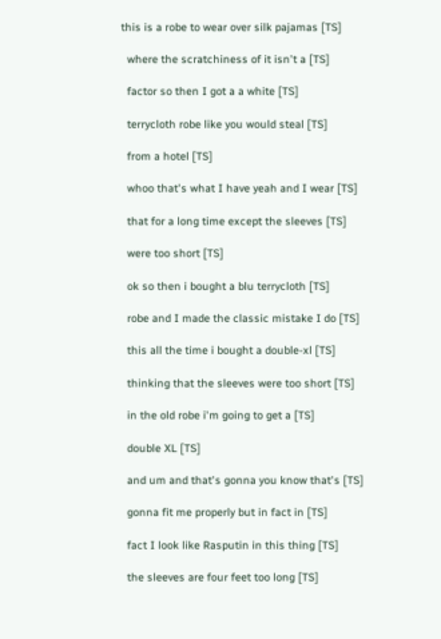this is a robe to wear over silk pajamas [TS]

  where the scratchiness of it isn't a [TS]

  factor so then I got a a white [TS]

  terrycloth robe like you would steal [TS]

  from a hotel [TS]

  whoo that's what I have yeah and I wear [TS]

  that for a long time except the sleeves [TS]

  were too short [TS]

  ok so then i bought a blu terrycloth [TS]

  robe and I made the classic mistake I do [TS]

  this all the time i bought a double-xl [TS]

  thinking that the sleeves were too short [TS]

  in the old robe i'm going to get a [TS]

  double XL [TS]

  and um and that's gonna you know that's [TS]

  gonna fit me properly but in fact in [TS]

  fact I look like Rasputin in this thing [TS]

  the sleeves are four feet too long [TS]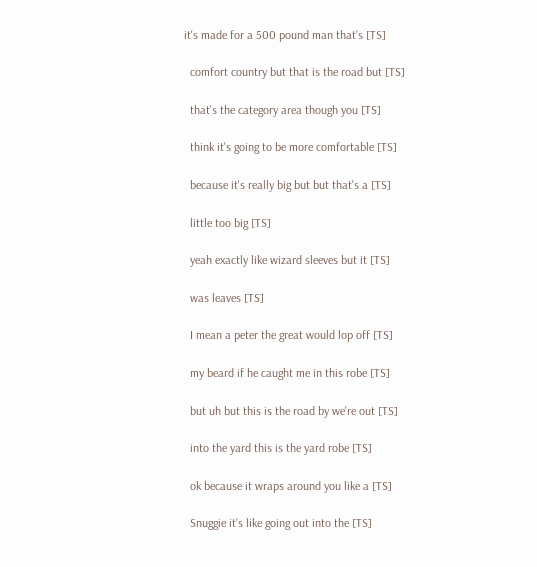it's made for a 500 pound man that's [TS]

  comfort country but that is the road but [TS]

  that's the category area though you [TS]

  think it's going to be more comfortable [TS]

  because it's really big but but that's a [TS]

  little too big [TS]

  yeah exactly like wizard sleeves but it [TS]

  was leaves [TS]

  I mean a peter the great would lop off [TS]

  my beard if he caught me in this robe [TS]

  but uh but this is the road by we're out [TS]

  into the yard this is the yard robe [TS]

  ok because it wraps around you like a [TS]

  Snuggie it's like going out into the [TS]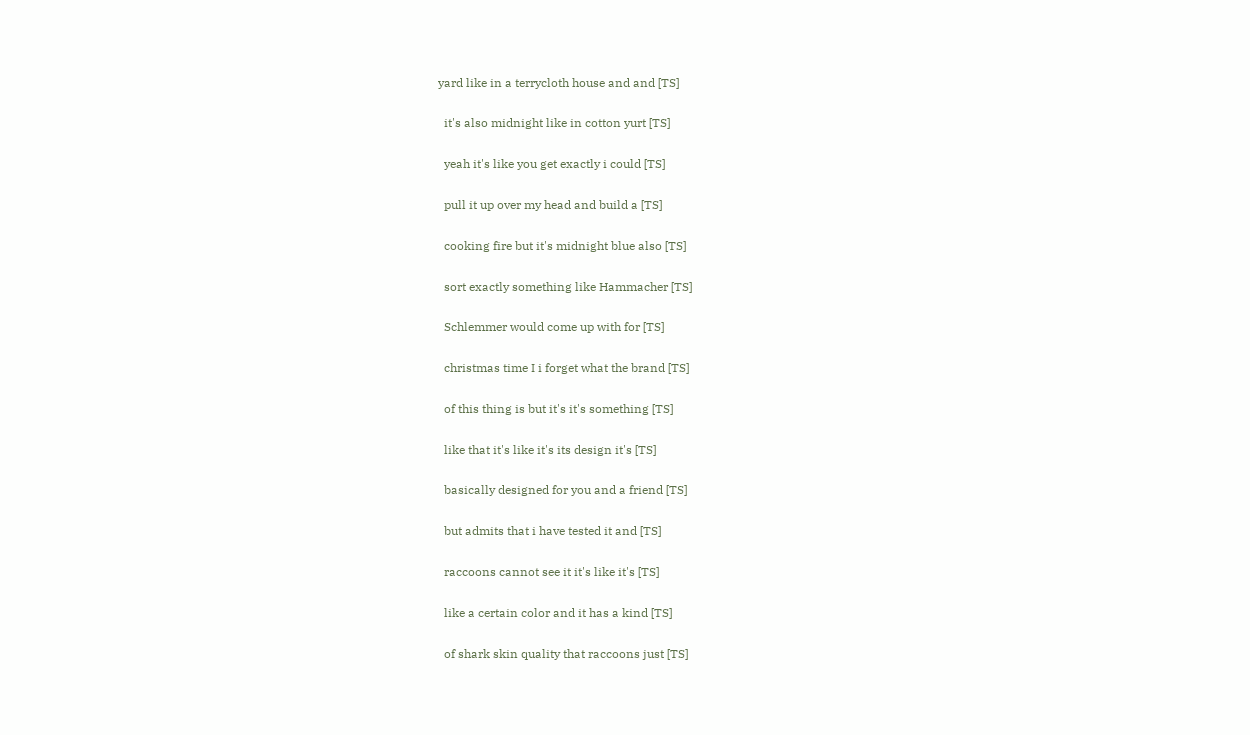yard like in a terrycloth house and and [TS]

  it's also midnight like in cotton yurt [TS]

  yeah it's like you get exactly i could [TS]

  pull it up over my head and build a [TS]

  cooking fire but it's midnight blue also [TS]

  sort exactly something like Hammacher [TS]

  Schlemmer would come up with for [TS]

  christmas time I i forget what the brand [TS]

  of this thing is but it's it's something [TS]

  like that it's like it's its design it's [TS]

  basically designed for you and a friend [TS]

  but admits that i have tested it and [TS]

  raccoons cannot see it it's like it's [TS]

  like a certain color and it has a kind [TS]

  of shark skin quality that raccoons just [TS]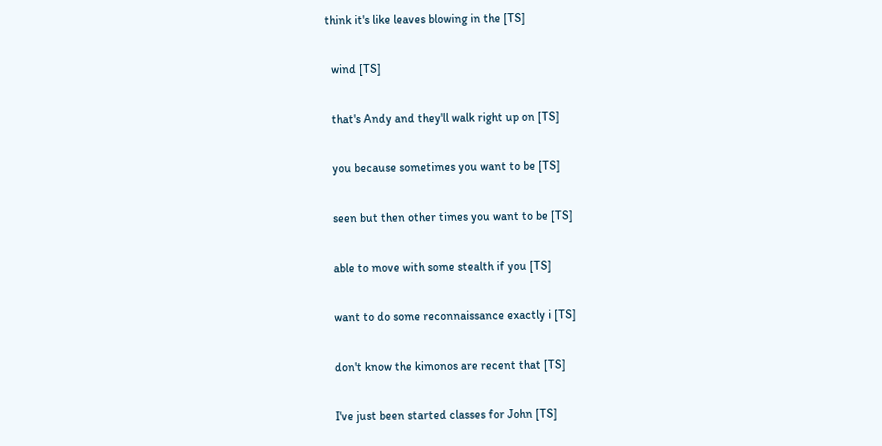think it's like leaves blowing in the [TS]

  wind [TS]

  that's Andy and they'll walk right up on [TS]

  you because sometimes you want to be [TS]

  seen but then other times you want to be [TS]

  able to move with some stealth if you [TS]

  want to do some reconnaissance exactly i [TS]

  don't know the kimonos are recent that [TS]

  I've just been started classes for John [TS]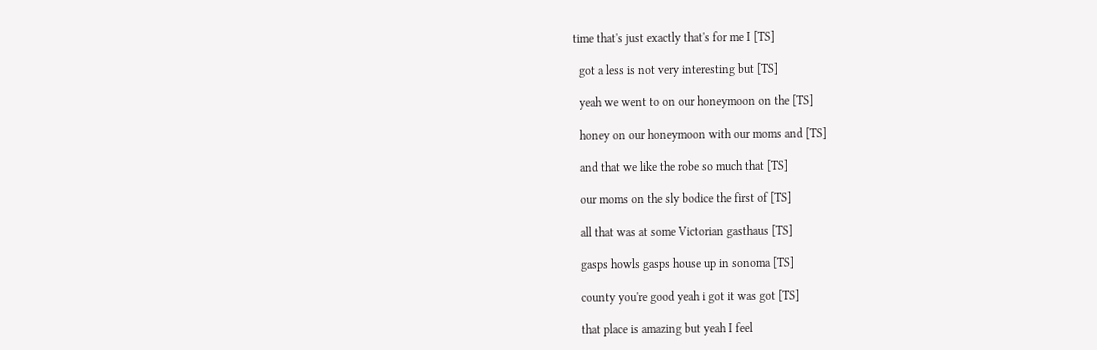time that's just exactly that's for me I [TS]

  got a less is not very interesting but [TS]

  yeah we went to on our honeymoon on the [TS]

  honey on our honeymoon with our moms and [TS]

  and that we like the robe so much that [TS]

  our moms on the sly bodice the first of [TS]

  all that was at some Victorian gasthaus [TS]

  gasps howls gasps house up in sonoma [TS]

  county you're good yeah i got it was got [TS]

  that place is amazing but yeah I feel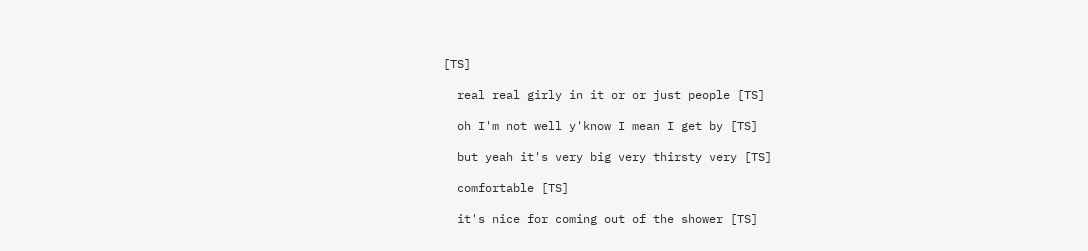[TS]

  real real girly in it or or just people [TS]

  oh I'm not well y'know I mean I get by [TS]

  but yeah it's very big very thirsty very [TS]

  comfortable [TS]

  it's nice for coming out of the shower [TS]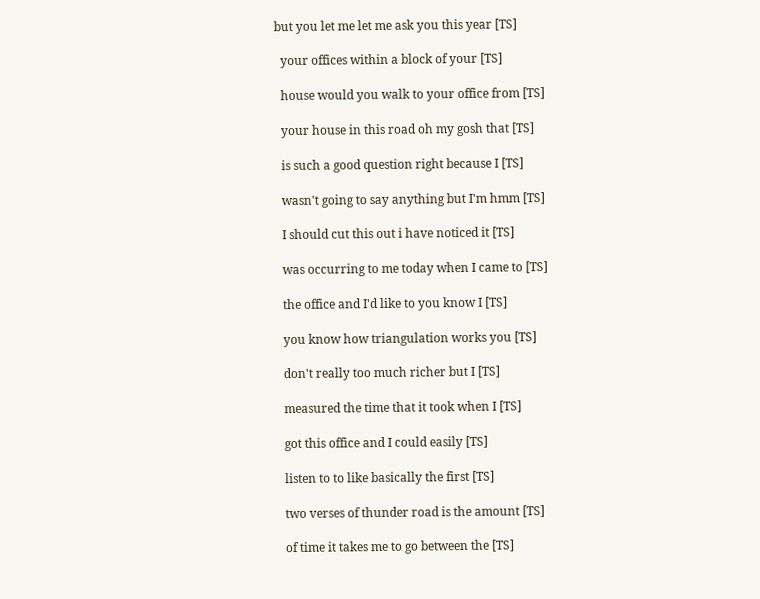but you let me let me ask you this year [TS]

  your offices within a block of your [TS]

  house would you walk to your office from [TS]

  your house in this road oh my gosh that [TS]

  is such a good question right because I [TS]

  wasn't going to say anything but I'm hmm [TS]

  I should cut this out i have noticed it [TS]

  was occurring to me today when I came to [TS]

  the office and I'd like to you know I [TS]

  you know how triangulation works you [TS]

  don't really too much richer but I [TS]

  measured the time that it took when I [TS]

  got this office and I could easily [TS]

  listen to to like basically the first [TS]

  two verses of thunder road is the amount [TS]

  of time it takes me to go between the [TS]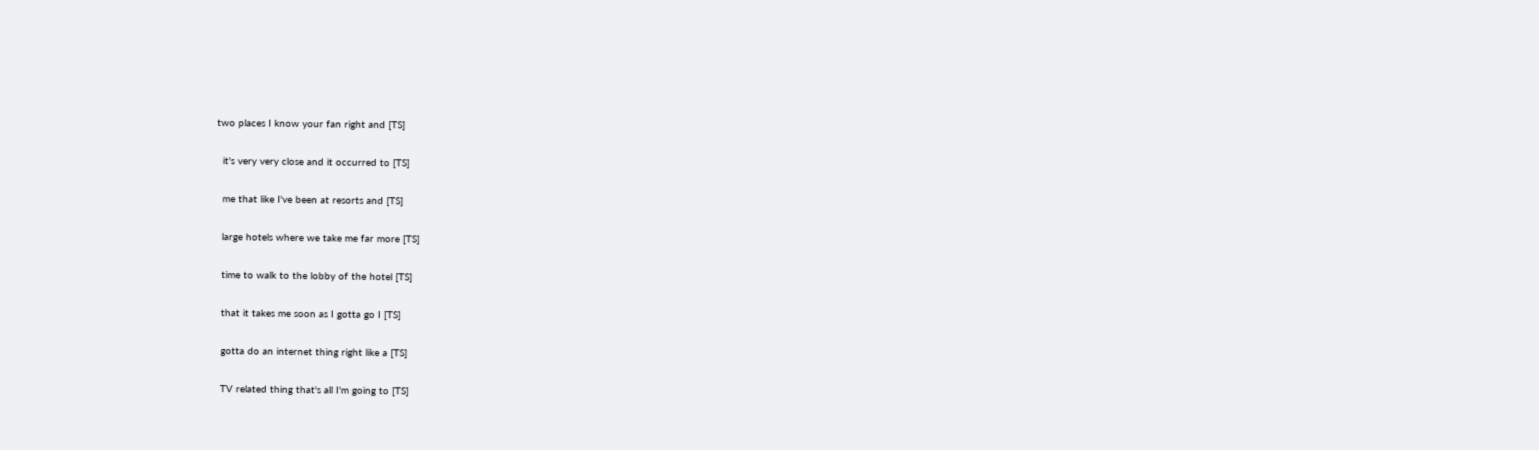two places I know your fan right and [TS]

  it's very very close and it occurred to [TS]

  me that like I've been at resorts and [TS]

  large hotels where we take me far more [TS]

  time to walk to the lobby of the hotel [TS]

  that it takes me soon as I gotta go I [TS]

  gotta do an internet thing right like a [TS]

  TV related thing that's all I'm going to [TS]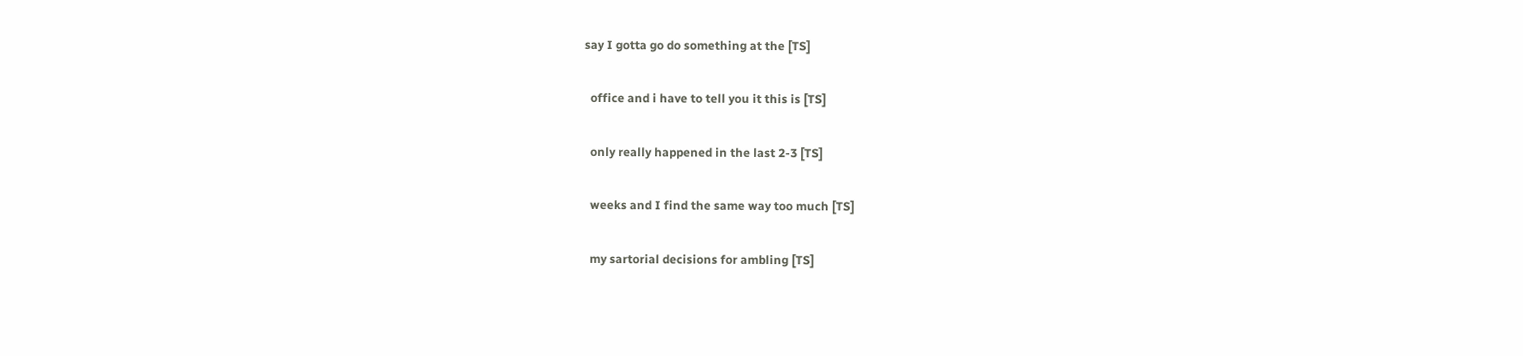say I gotta go do something at the [TS]

  office and i have to tell you it this is [TS]

  only really happened in the last 2-3 [TS]

  weeks and I find the same way too much [TS]

  my sartorial decisions for ambling [TS]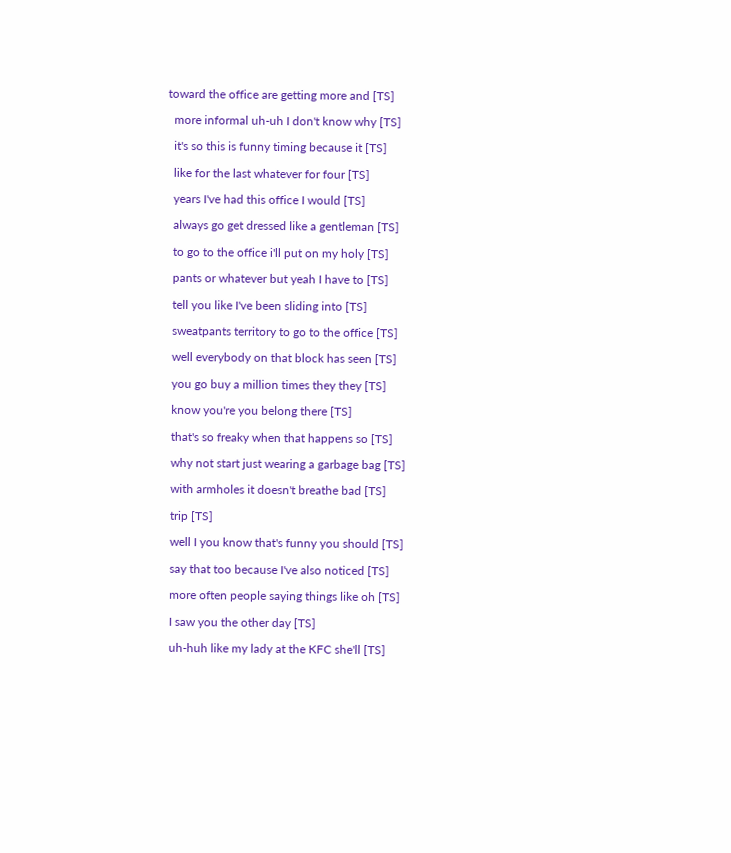toward the office are getting more and [TS]

  more informal uh-uh I don't know why [TS]

  it's so this is funny timing because it [TS]

  like for the last whatever for four [TS]

  years I've had this office I would [TS]

  always go get dressed like a gentleman [TS]

  to go to the office i'll put on my holy [TS]

  pants or whatever but yeah I have to [TS]

  tell you like I've been sliding into [TS]

  sweatpants territory to go to the office [TS]

  well everybody on that block has seen [TS]

  you go buy a million times they they [TS]

  know you're you belong there [TS]

  that's so freaky when that happens so [TS]

  why not start just wearing a garbage bag [TS]

  with armholes it doesn't breathe bad [TS]

  trip [TS]

  well I you know that's funny you should [TS]

  say that too because I've also noticed [TS]

  more often people saying things like oh [TS]

  I saw you the other day [TS]

  uh-huh like my lady at the KFC she'll [TS]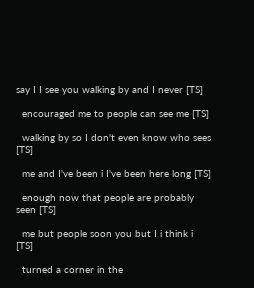say I I see you walking by and I never [TS]

  encouraged me to people can see me [TS]

  walking by so I don't even know who sees [TS]

  me and I've been i I've been here long [TS]

  enough now that people are probably seen [TS]

  me but people soon you but I i think i [TS]

  turned a corner in the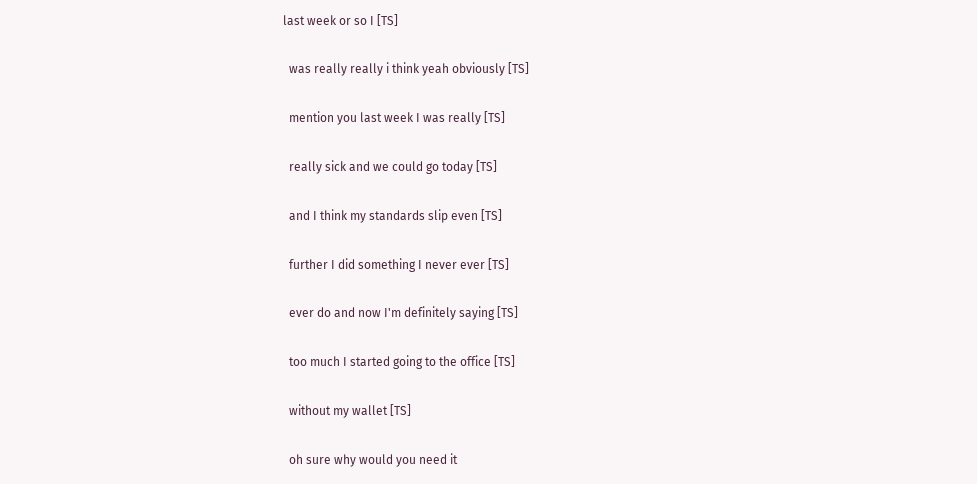last week or so I [TS]

  was really really i think yeah obviously [TS]

  mention you last week I was really [TS]

  really sick and we could go today [TS]

  and I think my standards slip even [TS]

  further I did something I never ever [TS]

  ever do and now I'm definitely saying [TS]

  too much I started going to the office [TS]

  without my wallet [TS]

  oh sure why would you need it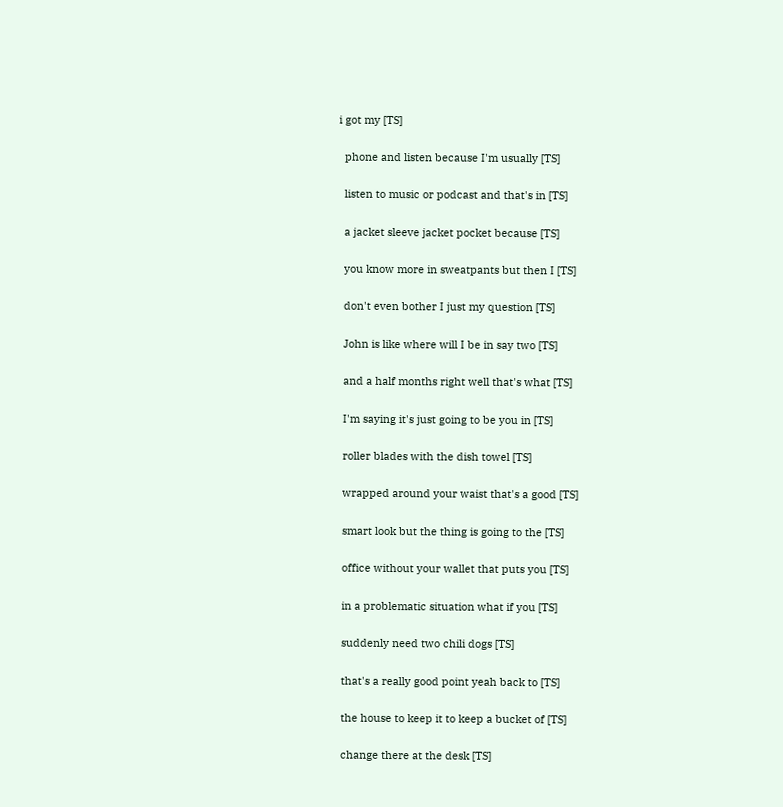i got my [TS]

  phone and listen because I'm usually [TS]

  listen to music or podcast and that's in [TS]

  a jacket sleeve jacket pocket because [TS]

  you know more in sweatpants but then I [TS]

  don't even bother I just my question [TS]

  John is like where will I be in say two [TS]

  and a half months right well that's what [TS]

  I'm saying it's just going to be you in [TS]

  roller blades with the dish towel [TS]

  wrapped around your waist that's a good [TS]

  smart look but the thing is going to the [TS]

  office without your wallet that puts you [TS]

  in a problematic situation what if you [TS]

  suddenly need two chili dogs [TS]

  that's a really good point yeah back to [TS]

  the house to keep it to keep a bucket of [TS]

  change there at the desk [TS]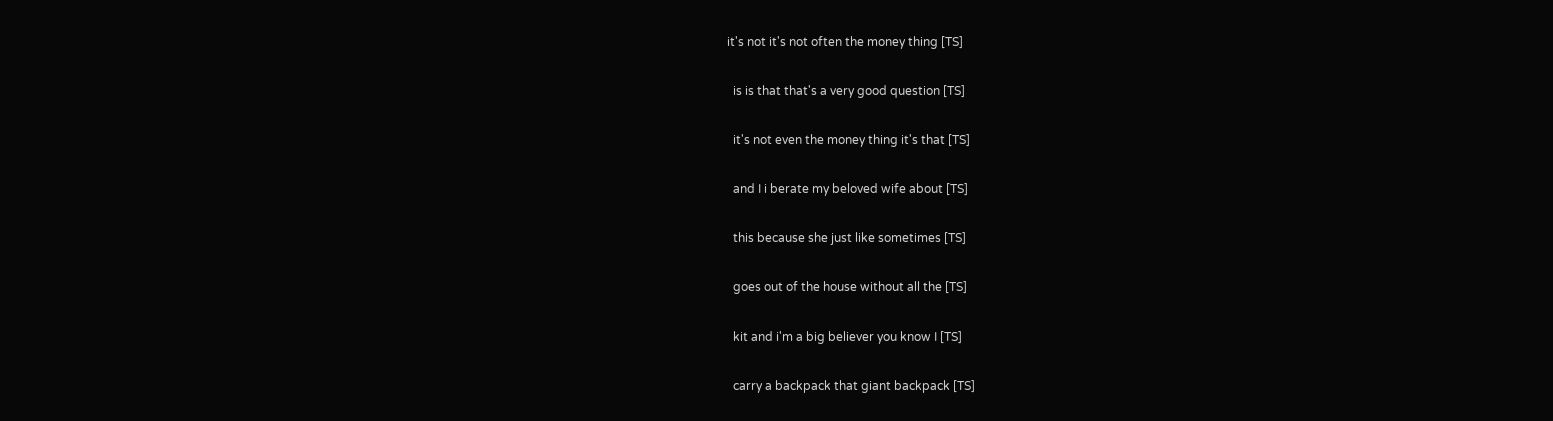it's not it's not often the money thing [TS]

  is is that that's a very good question [TS]

  it's not even the money thing it's that [TS]

  and I i berate my beloved wife about [TS]

  this because she just like sometimes [TS]

  goes out of the house without all the [TS]

  kit and i'm a big believer you know I [TS]

  carry a backpack that giant backpack [TS]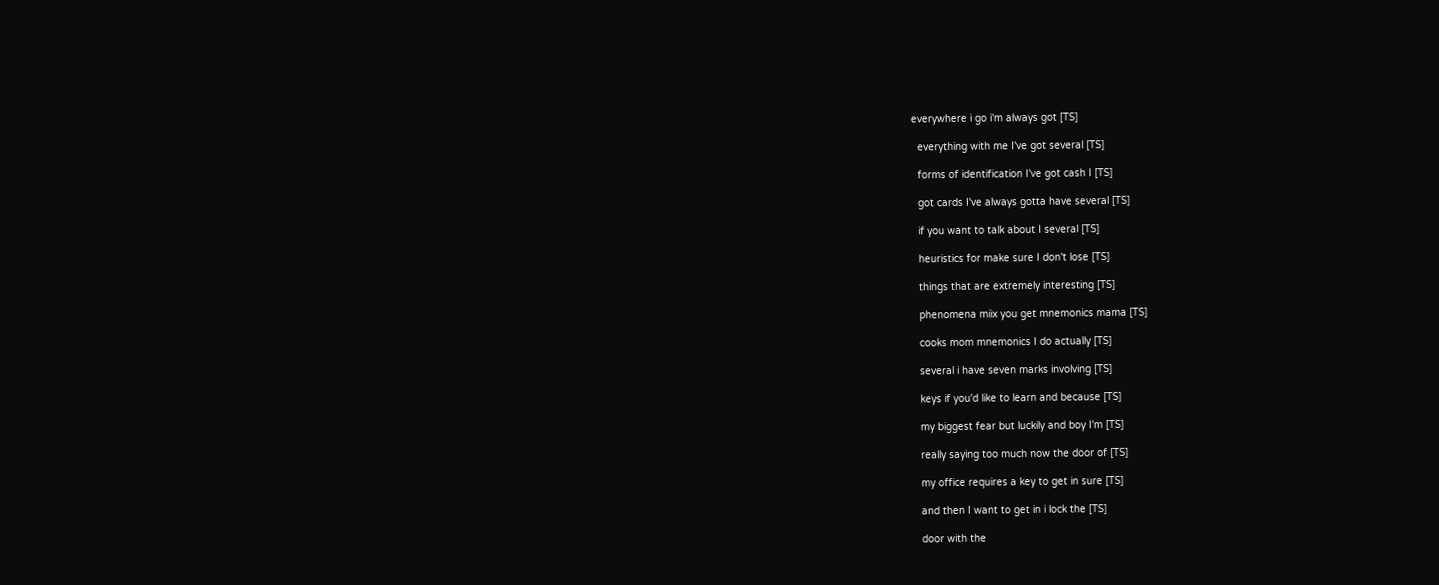everywhere i go i'm always got [TS]

  everything with me I've got several [TS]

  forms of identification I've got cash I [TS]

  got cards I've always gotta have several [TS]

  if you want to talk about I several [TS]

  heuristics for make sure I don't lose [TS]

  things that are extremely interesting [TS]

  phenomena miix you get mnemonics mama [TS]

  cooks mom mnemonics I do actually [TS]

  several i have seven marks involving [TS]

  keys if you'd like to learn and because [TS]

  my biggest fear but luckily and boy I'm [TS]

  really saying too much now the door of [TS]

  my office requires a key to get in sure [TS]

  and then I want to get in i lock the [TS]

  door with the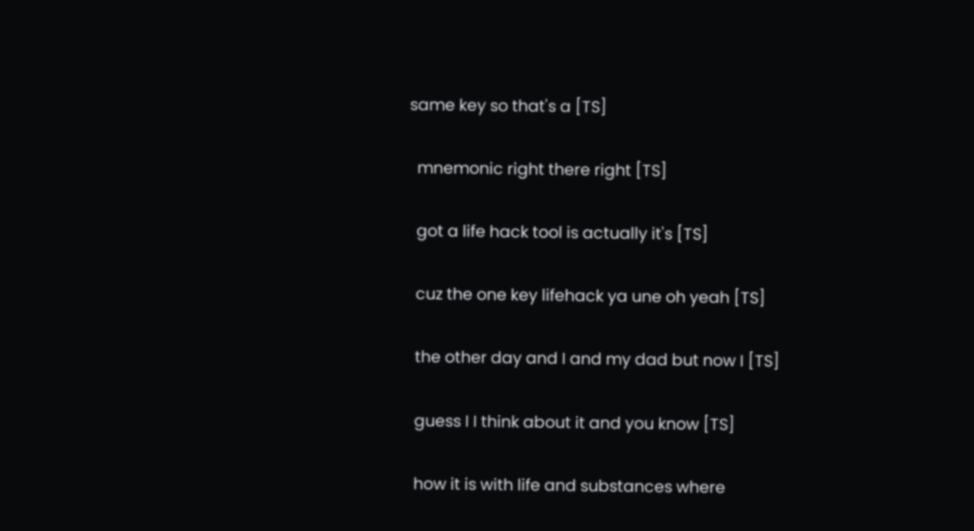same key so that's a [TS]

  mnemonic right there right [TS]

  got a life hack tool is actually it's [TS]

  cuz the one key lifehack ya une oh yeah [TS]

  the other day and I and my dad but now I [TS]

  guess I I think about it and you know [TS]

  how it is with life and substances where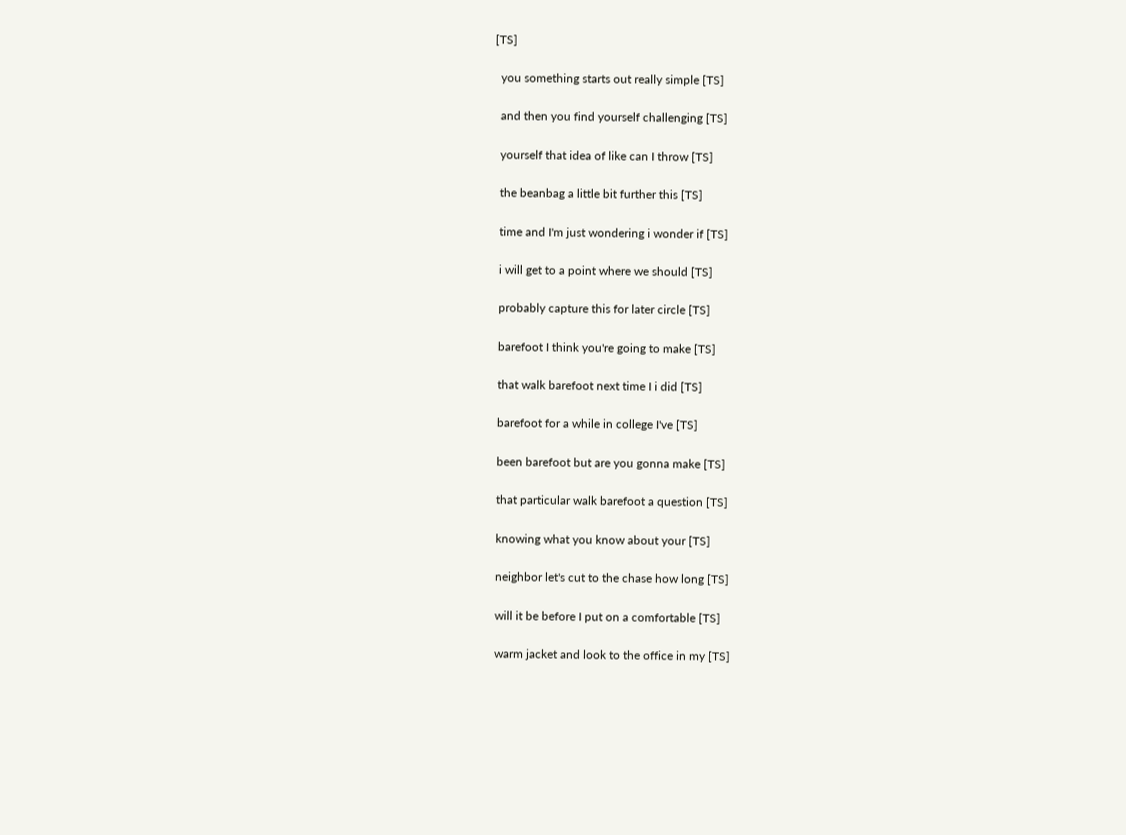[TS]

  you something starts out really simple [TS]

  and then you find yourself challenging [TS]

  yourself that idea of like can I throw [TS]

  the beanbag a little bit further this [TS]

  time and I'm just wondering i wonder if [TS]

  i will get to a point where we should [TS]

  probably capture this for later circle [TS]

  barefoot I think you're going to make [TS]

  that walk barefoot next time I i did [TS]

  barefoot for a while in college I've [TS]

  been barefoot but are you gonna make [TS]

  that particular walk barefoot a question [TS]

  knowing what you know about your [TS]

  neighbor let's cut to the chase how long [TS]

  will it be before I put on a comfortable [TS]

  warm jacket and look to the office in my [TS]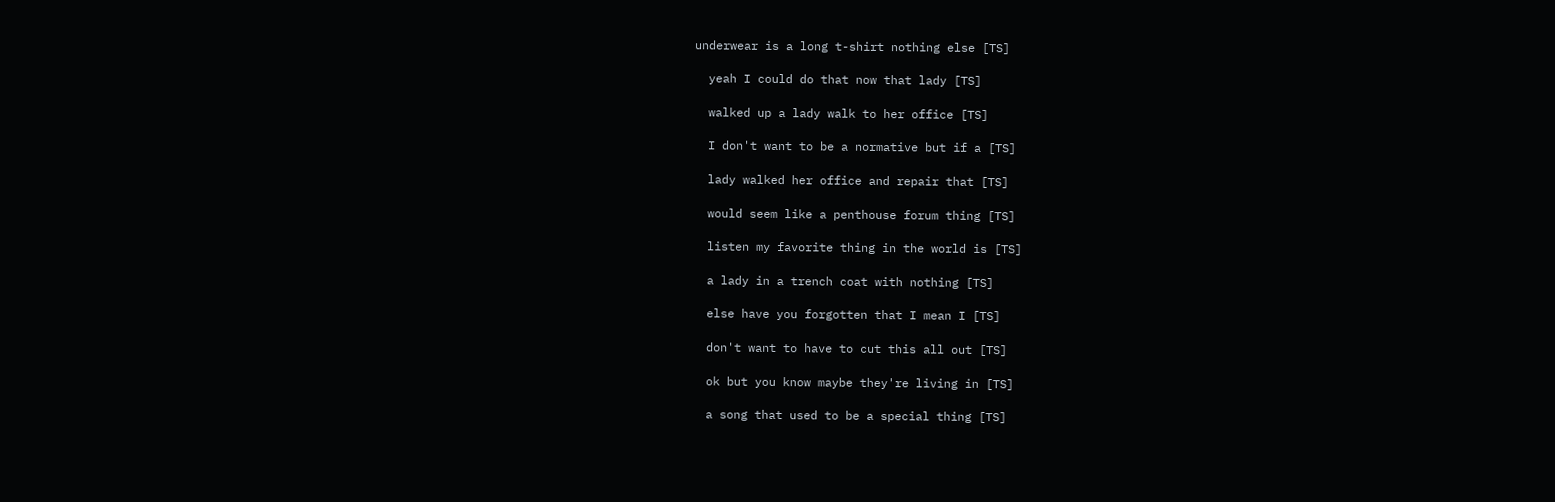underwear is a long t-shirt nothing else [TS]

  yeah I could do that now that lady [TS]

  walked up a lady walk to her office [TS]

  I don't want to be a normative but if a [TS]

  lady walked her office and repair that [TS]

  would seem like a penthouse forum thing [TS]

  listen my favorite thing in the world is [TS]

  a lady in a trench coat with nothing [TS]

  else have you forgotten that I mean I [TS]

  don't want to have to cut this all out [TS]

  ok but you know maybe they're living in [TS]

  a song that used to be a special thing [TS]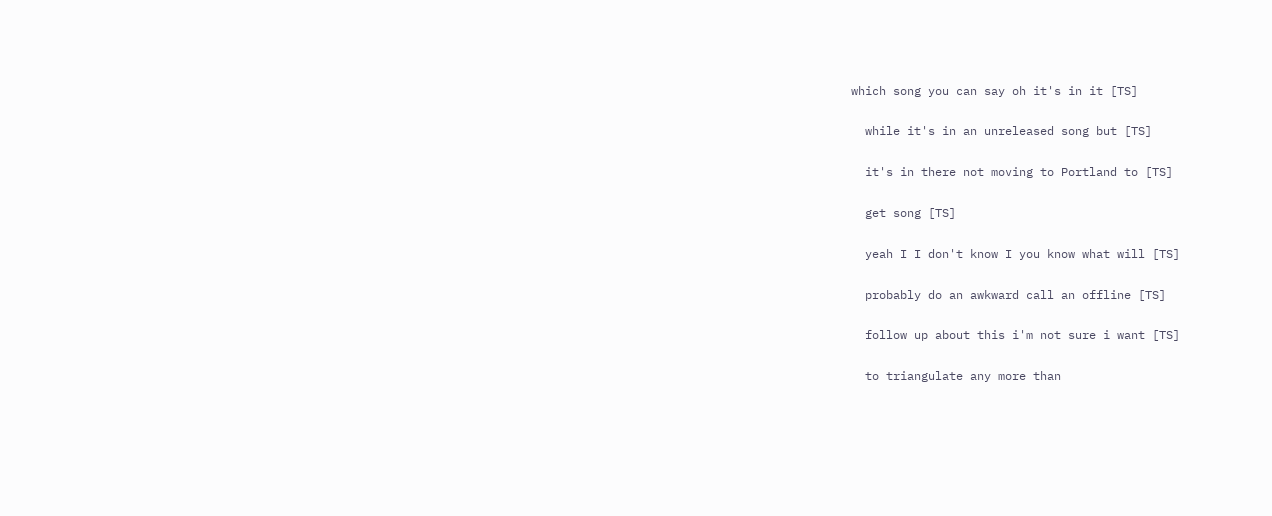which song you can say oh it's in it [TS]

  while it's in an unreleased song but [TS]

  it's in there not moving to Portland to [TS]

  get song [TS]

  yeah I I don't know I you know what will [TS]

  probably do an awkward call an offline [TS]

  follow up about this i'm not sure i want [TS]

  to triangulate any more than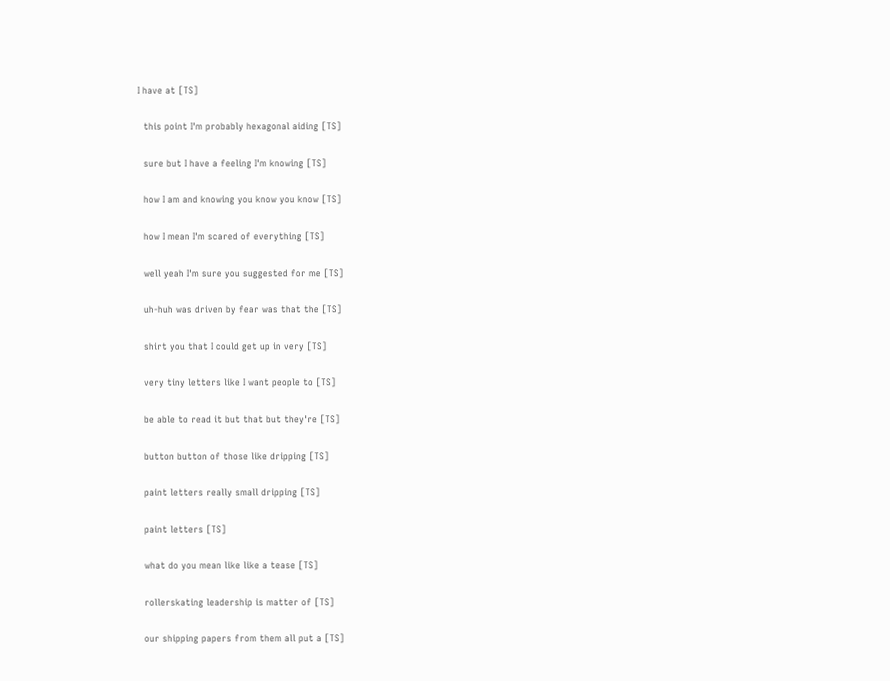I have at [TS]

  this point I'm probably hexagonal aiding [TS]

  sure but I have a feeling I'm knowing [TS]

  how I am and knowing you know you know [TS]

  how I mean I'm scared of everything [TS]

  well yeah I'm sure you suggested for me [TS]

  uh-huh was driven by fear was that the [TS]

  shirt you that I could get up in very [TS]

  very tiny letters like I want people to [TS]

  be able to read it but that but they're [TS]

  button button of those like dripping [TS]

  paint letters really small dripping [TS]

  paint letters [TS]

  what do you mean like like a tease [TS]

  rollerskating leadership is matter of [TS]

  our shipping papers from them all put a [TS]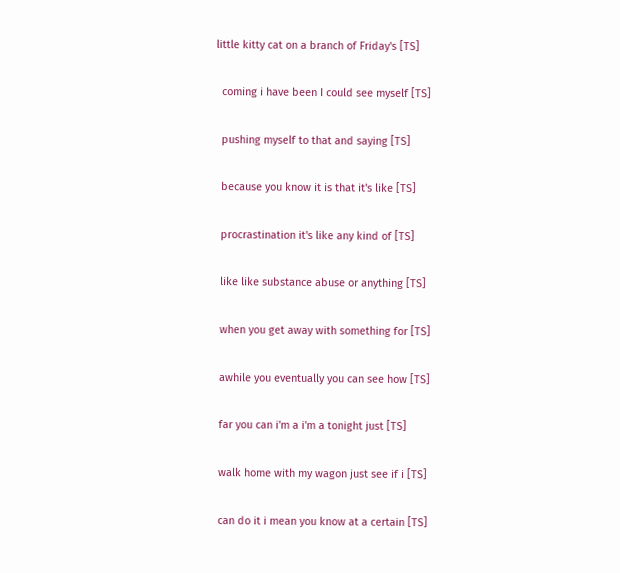little kitty cat on a branch of Friday's [TS]

  coming i have been I could see myself [TS]

  pushing myself to that and saying [TS]

  because you know it is that it's like [TS]

  procrastination it's like any kind of [TS]

  like like substance abuse or anything [TS]

  when you get away with something for [TS]

  awhile you eventually you can see how [TS]

  far you can i'm a i'm a tonight just [TS]

  walk home with my wagon just see if i [TS]

  can do it i mean you know at a certain [TS]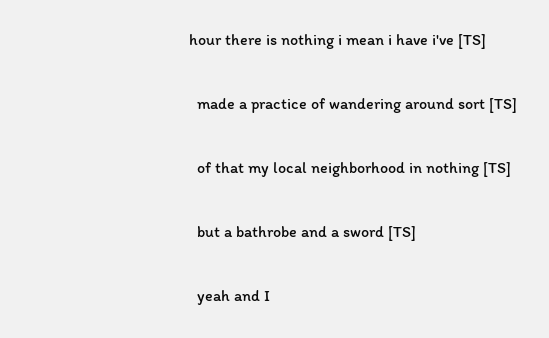hour there is nothing i mean i have i've [TS]

  made a practice of wandering around sort [TS]

  of that my local neighborhood in nothing [TS]

  but a bathrobe and a sword [TS]

  yeah and I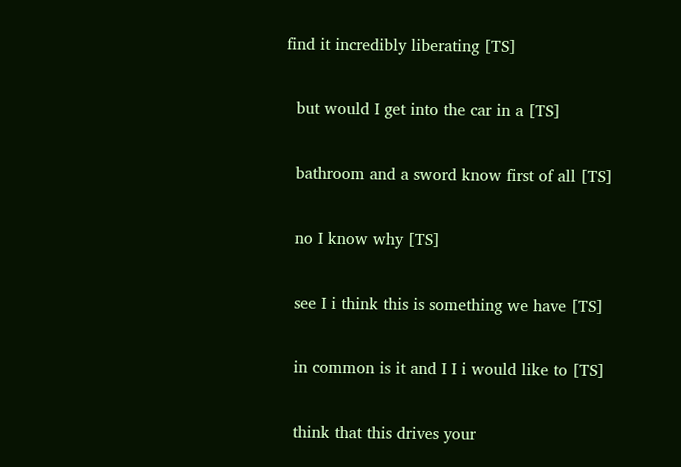find it incredibly liberating [TS]

  but would I get into the car in a [TS]

  bathroom and a sword know first of all [TS]

  no I know why [TS]

  see I i think this is something we have [TS]

  in common is it and I I i would like to [TS]

  think that this drives your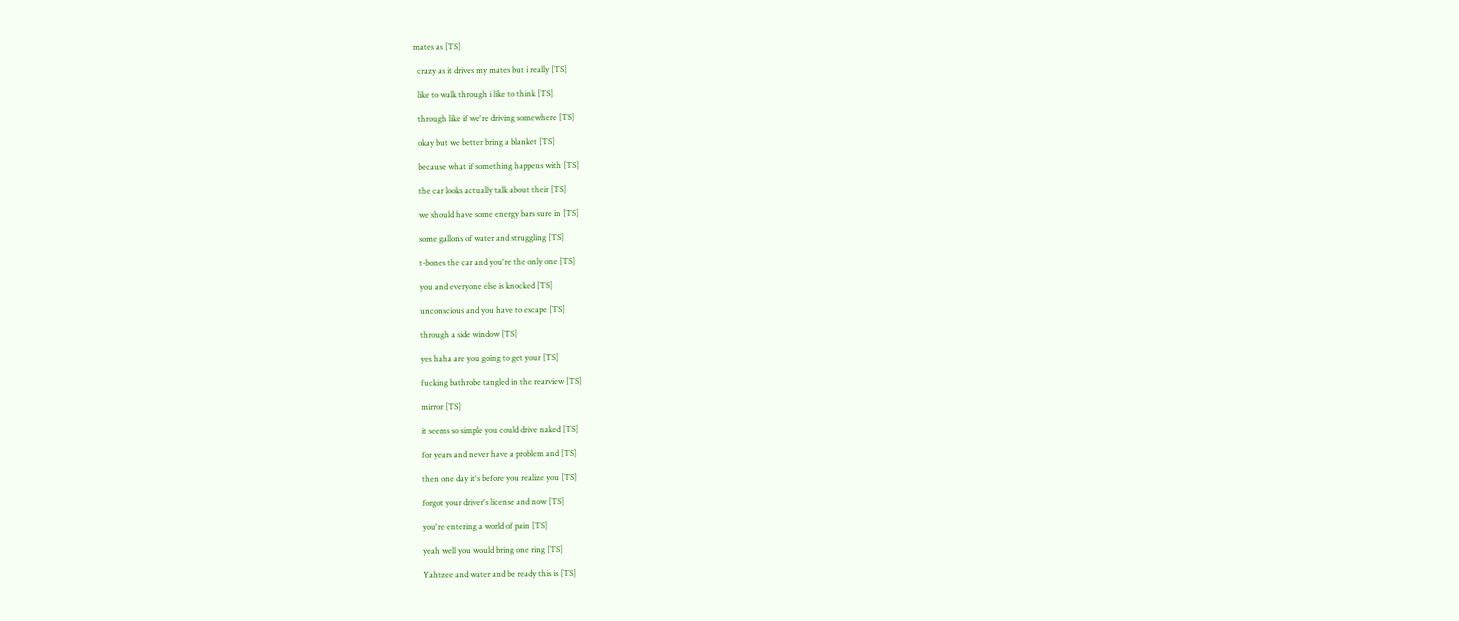mates as [TS]

  crazy as it drives my mates but i really [TS]

  like to walk through i like to think [TS]

  through like if we're driving somewhere [TS]

  okay but we better bring a blanket [TS]

  because what if something happens with [TS]

  the car looks actually talk about their [TS]

  we should have some energy bars sure in [TS]

  some gallons of water and struggling [TS]

  t-bones the car and you're the only one [TS]

  you and everyone else is knocked [TS]

  unconscious and you have to escape [TS]

  through a side window [TS]

  yes haha are you going to get your [TS]

  fucking bathrobe tangled in the rearview [TS]

  mirror [TS]

  it seems so simple you could drive naked [TS]

  for years and never have a problem and [TS]

  then one day it's before you realize you [TS]

  forgot your driver's license and now [TS]

  you're entering a world of pain [TS]

  yeah well you would bring one ring [TS]

  Yahtzee and water and be ready this is [TS]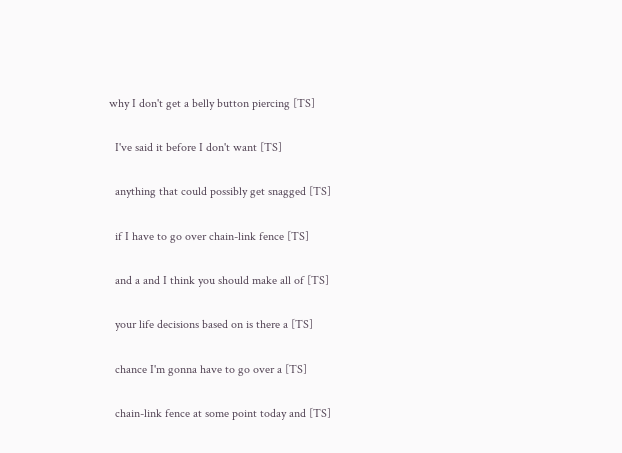why I don't get a belly button piercing [TS]

  I've said it before I don't want [TS]

  anything that could possibly get snagged [TS]

  if I have to go over chain-link fence [TS]

  and a and I think you should make all of [TS]

  your life decisions based on is there a [TS]

  chance I'm gonna have to go over a [TS]

  chain-link fence at some point today and [TS]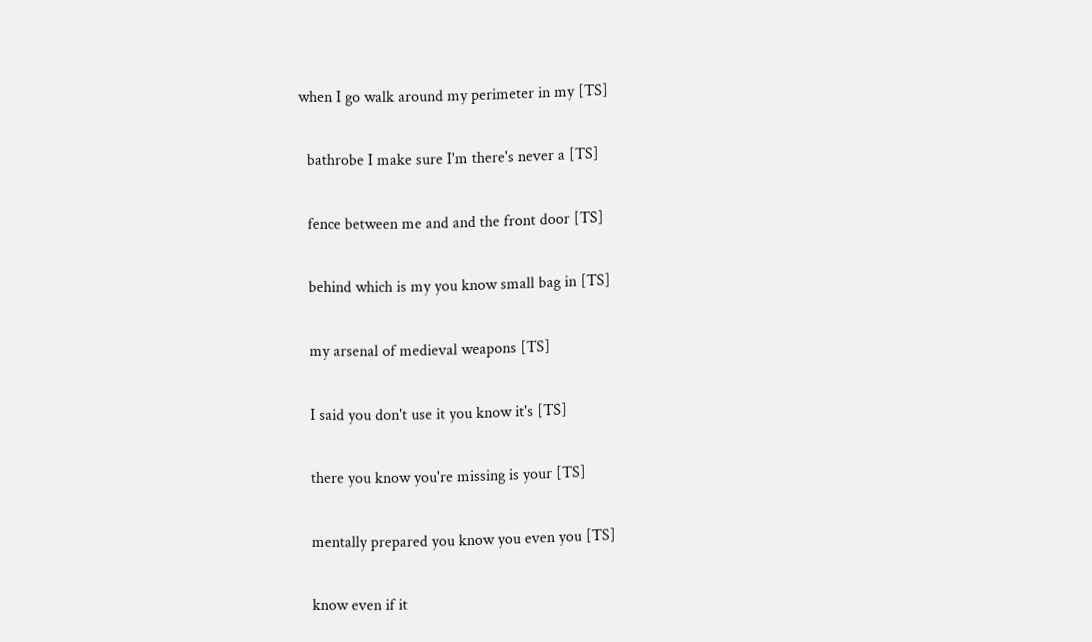when I go walk around my perimeter in my [TS]

  bathrobe I make sure I'm there's never a [TS]

  fence between me and and the front door [TS]

  behind which is my you know small bag in [TS]

  my arsenal of medieval weapons [TS]

  I said you don't use it you know it's [TS]

  there you know you're missing is your [TS]

  mentally prepared you know you even you [TS]

  know even if it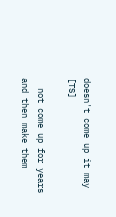doesn't come up it may [TS]

  not come up for years and then make them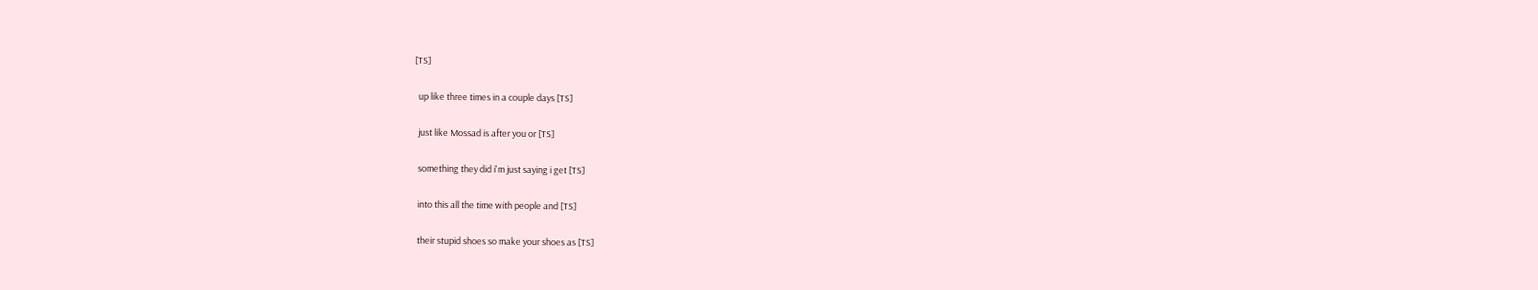[TS]

  up like three times in a couple days [TS]

  just like Mossad is after you or [TS]

  something they did i'm just saying i get [TS]

  into this all the time with people and [TS]

  their stupid shoes so make your shoes as [TS]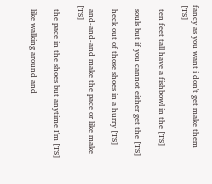fancy as you want i don't get make them [TS]

  ten feet tall have a fishbowl in the [TS]

  souls but if you cannot either get the [TS]

  heck out of those shoes in a hurry [TS]

  and-and-and make the pace or like make [TS]

  the pace in the shoes but anytime I'm [TS]

  like walking around and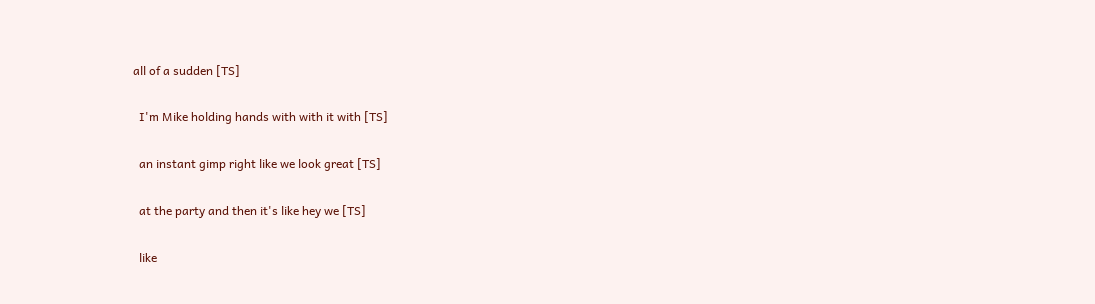all of a sudden [TS]

  I'm Mike holding hands with with it with [TS]

  an instant gimp right like we look great [TS]

  at the party and then it's like hey we [TS]

  like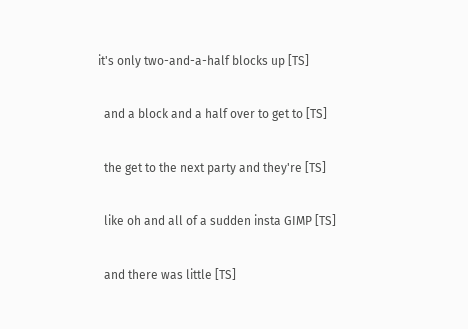it's only two-and-a-half blocks up [TS]

  and a block and a half over to get to [TS]

  the get to the next party and they're [TS]

  like oh and all of a sudden insta GIMP [TS]

  and there was little [TS]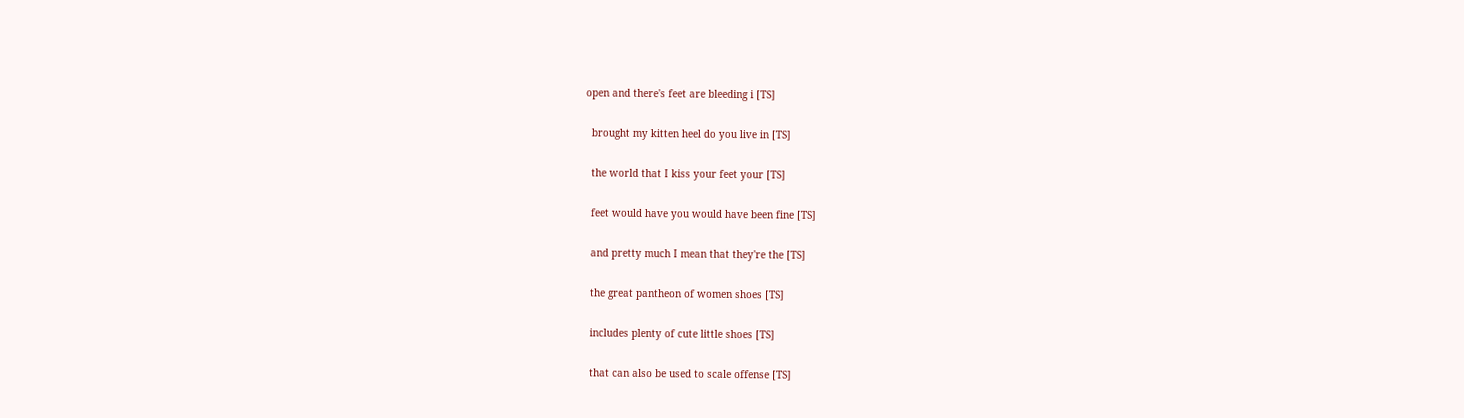open and there's feet are bleeding i [TS]

  brought my kitten heel do you live in [TS]

  the world that I kiss your feet your [TS]

  feet would have you would have been fine [TS]

  and pretty much I mean that they're the [TS]

  the great pantheon of women shoes [TS]

  includes plenty of cute little shoes [TS]

  that can also be used to scale offense [TS]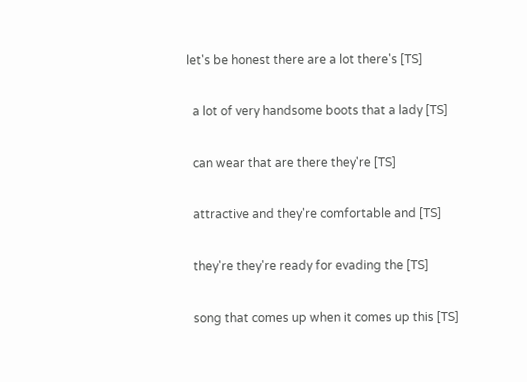let's be honest there are a lot there's [TS]

  a lot of very handsome boots that a lady [TS]

  can wear that are there they're [TS]

  attractive and they're comfortable and [TS]

  they're they're ready for evading the [TS]

  song that comes up when it comes up this [TS]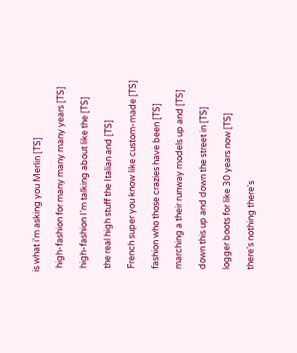is what i'm asking you Merlin [TS]

  high-fashion for many many many years [TS]

  high-fashion I'm talking about like the [TS]

  the real high stuff the Italian and [TS]

  French super you know like custom-made [TS]

  fashion who those crazies have been [TS]

  marching a their runway models up and [TS]

  down this up and down the street in [TS]

  logger boots for like 30 years now [TS]

  there's nothing there's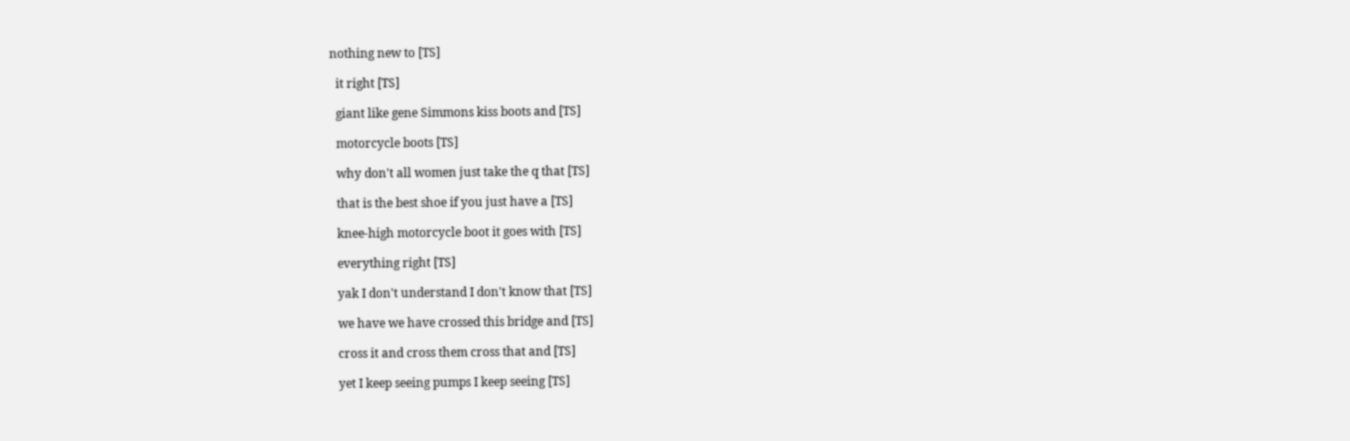nothing new to [TS]

  it right [TS]

  giant like gene Simmons kiss boots and [TS]

  motorcycle boots [TS]

  why don't all women just take the q that [TS]

  that is the best shoe if you just have a [TS]

  knee-high motorcycle boot it goes with [TS]

  everything right [TS]

  yak I don't understand I don't know that [TS]

  we have we have crossed this bridge and [TS]

  cross it and cross them cross that and [TS]

  yet I keep seeing pumps I keep seeing [TS]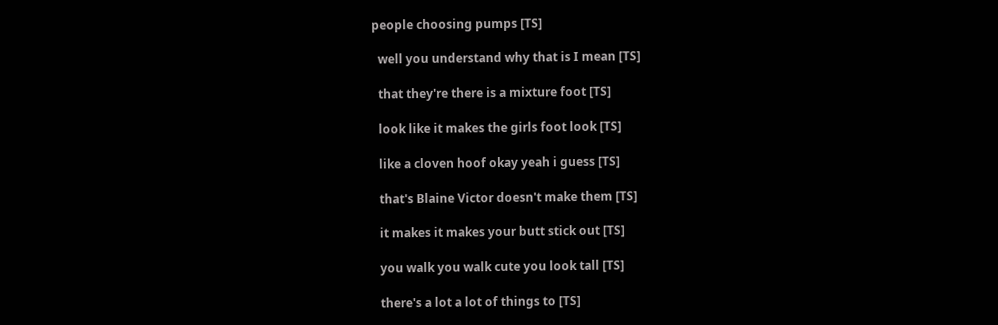people choosing pumps [TS]

  well you understand why that is I mean [TS]

  that they're there is a mixture foot [TS]

  look like it makes the girls foot look [TS]

  like a cloven hoof okay yeah i guess [TS]

  that's Blaine Victor doesn't make them [TS]

  it makes it makes your butt stick out [TS]

  you walk you walk cute you look tall [TS]

  there's a lot a lot of things to [TS]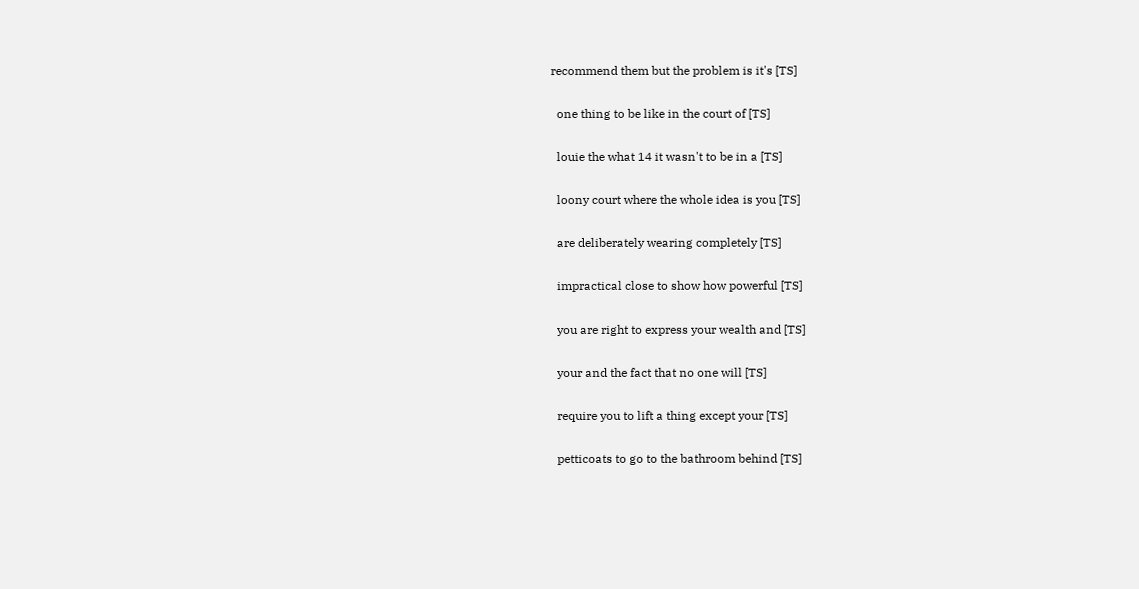recommend them but the problem is it's [TS]

  one thing to be like in the court of [TS]

  louie the what 14 it wasn't to be in a [TS]

  loony court where the whole idea is you [TS]

  are deliberately wearing completely [TS]

  impractical close to show how powerful [TS]

  you are right to express your wealth and [TS]

  your and the fact that no one will [TS]

  require you to lift a thing except your [TS]

  petticoats to go to the bathroom behind [TS]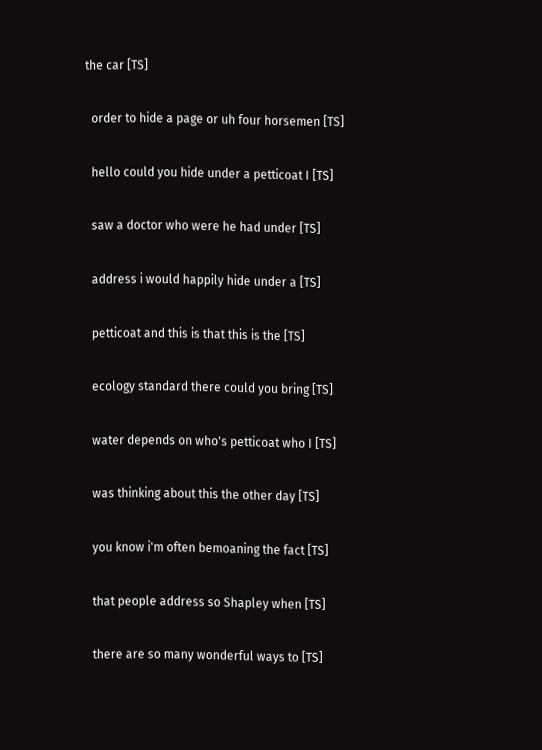the car [TS]

  order to hide a page or uh four horsemen [TS]

  hello could you hide under a petticoat I [TS]

  saw a doctor who were he had under [TS]

  address i would happily hide under a [TS]

  petticoat and this is that this is the [TS]

  ecology standard there could you bring [TS]

  water depends on who's petticoat who I [TS]

  was thinking about this the other day [TS]

  you know i'm often bemoaning the fact [TS]

  that people address so Shapley when [TS]

  there are so many wonderful ways to [TS]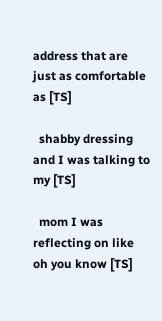address that are just as comfortable as [TS]

  shabby dressing and I was talking to my [TS]

  mom I was reflecting on like oh you know [TS]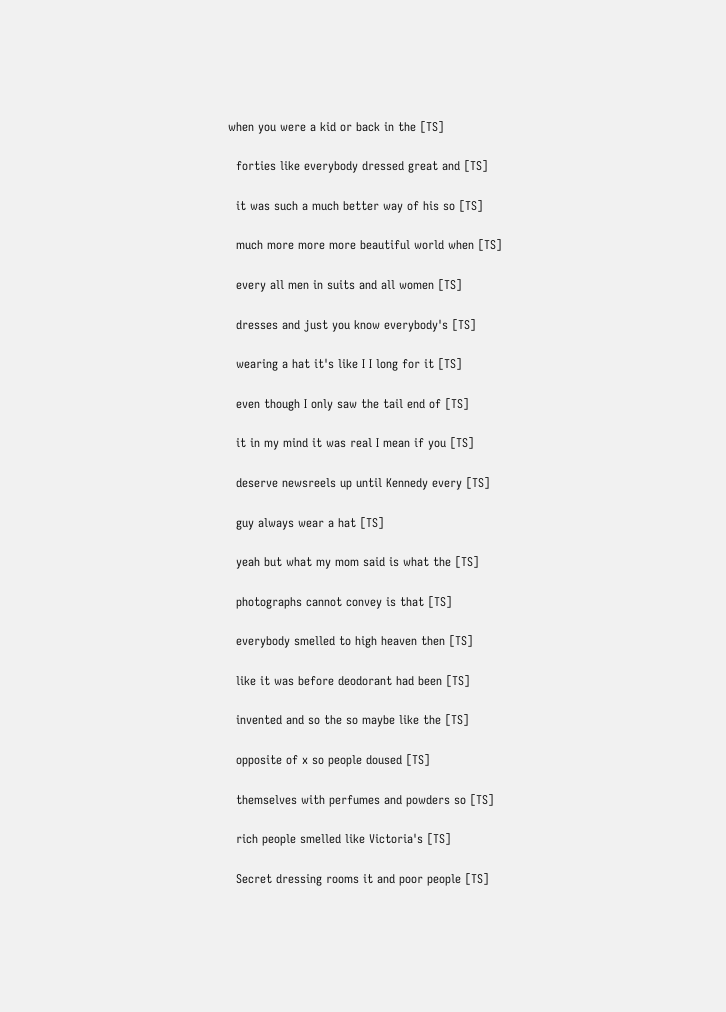when you were a kid or back in the [TS]

  forties like everybody dressed great and [TS]

  it was such a much better way of his so [TS]

  much more more more beautiful world when [TS]

  every all men in suits and all women [TS]

  dresses and just you know everybody's [TS]

  wearing a hat it's like I I long for it [TS]

  even though I only saw the tail end of [TS]

  it in my mind it was real I mean if you [TS]

  deserve newsreels up until Kennedy every [TS]

  guy always wear a hat [TS]

  yeah but what my mom said is what the [TS]

  photographs cannot convey is that [TS]

  everybody smelled to high heaven then [TS]

  like it was before deodorant had been [TS]

  invented and so the so maybe like the [TS]

  opposite of x so people doused [TS]

  themselves with perfumes and powders so [TS]

  rich people smelled like Victoria's [TS]

  Secret dressing rooms it and poor people [TS]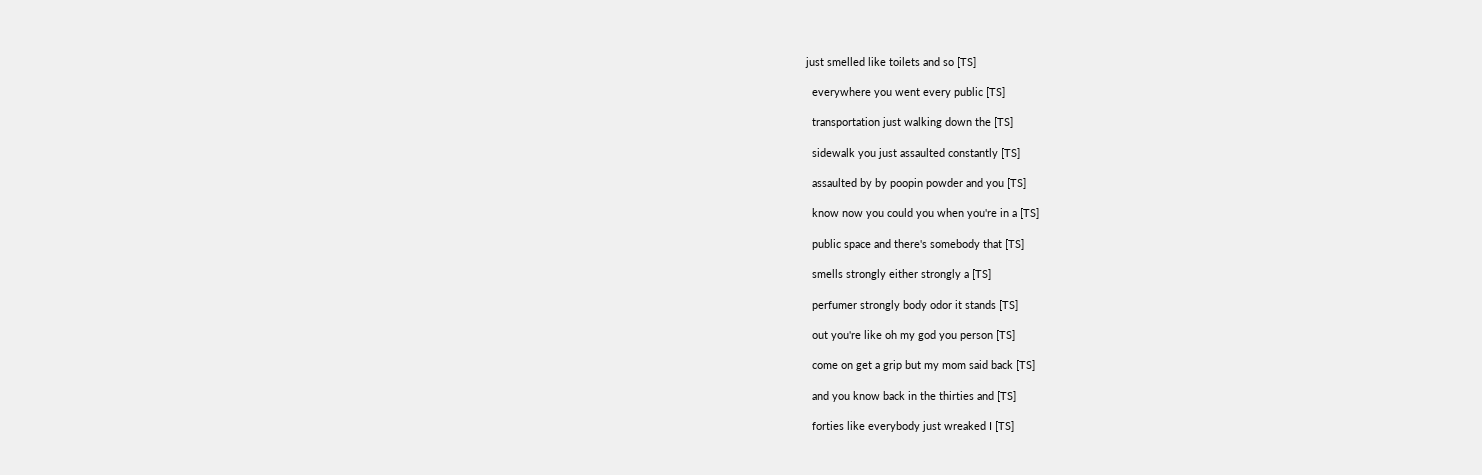just smelled like toilets and so [TS]

  everywhere you went every public [TS]

  transportation just walking down the [TS]

  sidewalk you just assaulted constantly [TS]

  assaulted by by poopin powder and you [TS]

  know now you could you when you're in a [TS]

  public space and there's somebody that [TS]

  smells strongly either strongly a [TS]

  perfumer strongly body odor it stands [TS]

  out you're like oh my god you person [TS]

  come on get a grip but my mom said back [TS]

  and you know back in the thirties and [TS]

  forties like everybody just wreaked I [TS]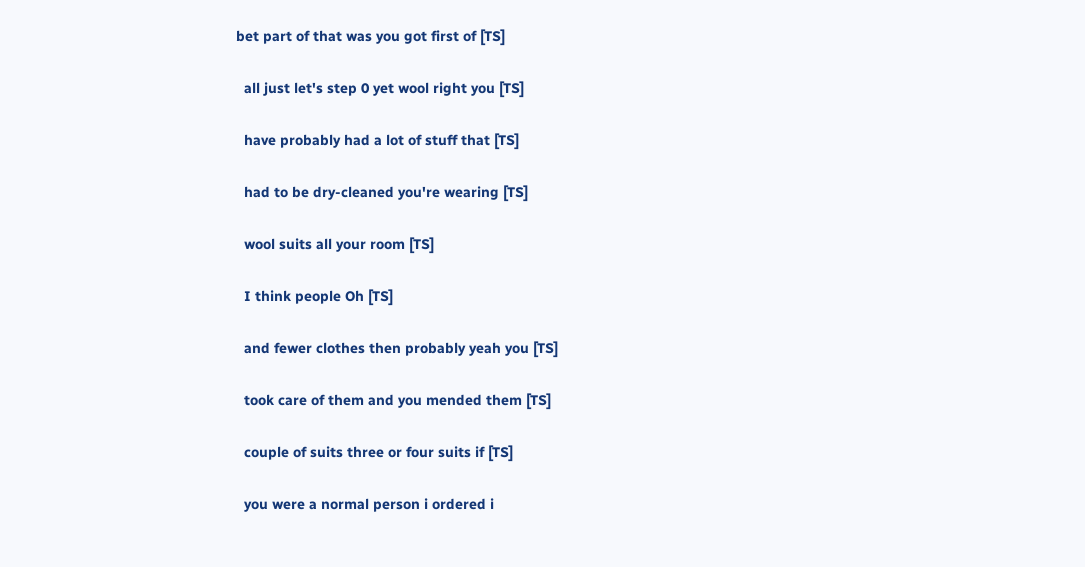bet part of that was you got first of [TS]

  all just let's step 0 yet wool right you [TS]

  have probably had a lot of stuff that [TS]

  had to be dry-cleaned you're wearing [TS]

  wool suits all your room [TS]

  I think people Oh [TS]

  and fewer clothes then probably yeah you [TS]

  took care of them and you mended them [TS]

  couple of suits three or four suits if [TS]

  you were a normal person i ordered i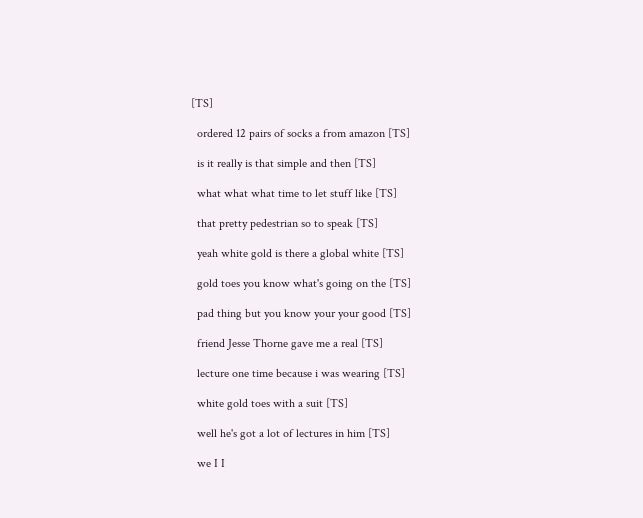[TS]

  ordered 12 pairs of socks a from amazon [TS]

  is it really is that simple and then [TS]

  what what what time to let stuff like [TS]

  that pretty pedestrian so to speak [TS]

  yeah white gold is there a global white [TS]

  gold toes you know what's going on the [TS]

  pad thing but you know your your good [TS]

  friend Jesse Thorne gave me a real [TS]

  lecture one time because i was wearing [TS]

  white gold toes with a suit [TS]

  well he's got a lot of lectures in him [TS]

  we I I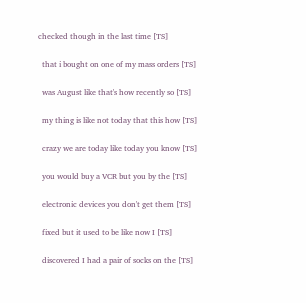checked though in the last time [TS]

  that i bought on one of my mass orders [TS]

  was August like that's how recently so [TS]

  my thing is like not today that this how [TS]

  crazy we are today like today you know [TS]

  you would buy a VCR but you by the [TS]

  electronic devices you don't get them [TS]

  fixed but it used to be like now I [TS]

  discovered I had a pair of socks on the [TS]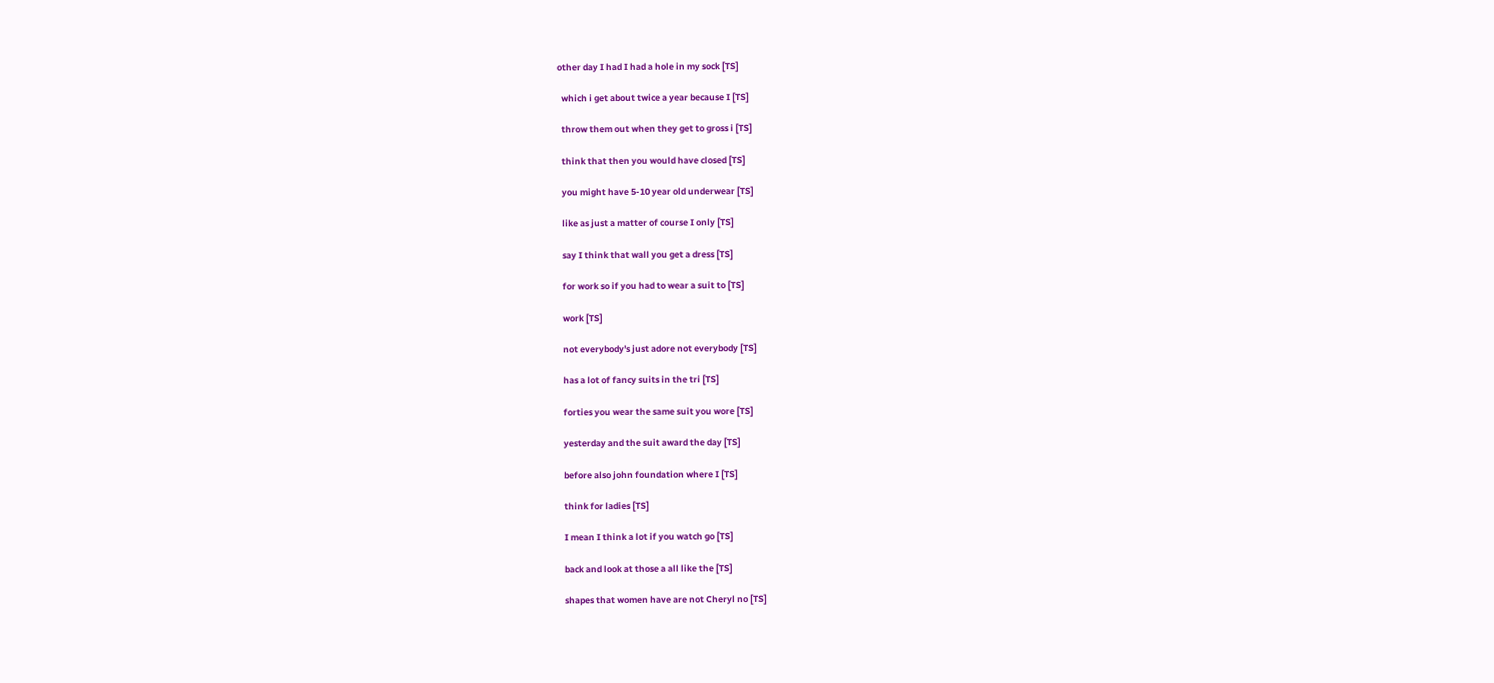other day I had I had a hole in my sock [TS]

  which i get about twice a year because I [TS]

  throw them out when they get to gross i [TS]

  think that then you would have closed [TS]

  you might have 5-10 year old underwear [TS]

  like as just a matter of course I only [TS]

  say I think that wall you get a dress [TS]

  for work so if you had to wear a suit to [TS]

  work [TS]

  not everybody's just adore not everybody [TS]

  has a lot of fancy suits in the tri [TS]

  forties you wear the same suit you wore [TS]

  yesterday and the suit award the day [TS]

  before also john foundation where I [TS]

  think for ladies [TS]

  I mean I think a lot if you watch go [TS]

  back and look at those a all like the [TS]

  shapes that women have are not Cheryl no [TS]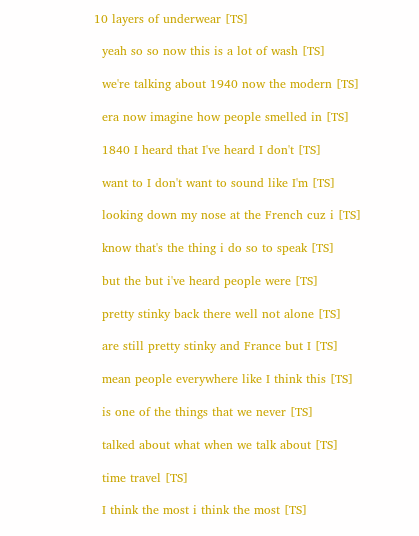10 layers of underwear [TS]

  yeah so so now this is a lot of wash [TS]

  we're talking about 1940 now the modern [TS]

  era now imagine how people smelled in [TS]

  1840 I heard that I've heard I don't [TS]

  want to I don't want to sound like I'm [TS]

  looking down my nose at the French cuz i [TS]

  know that's the thing i do so to speak [TS]

  but the but i've heard people were [TS]

  pretty stinky back there well not alone [TS]

  are still pretty stinky and France but I [TS]

  mean people everywhere like I think this [TS]

  is one of the things that we never [TS]

  talked about what when we talk about [TS]

  time travel [TS]

  I think the most i think the most [TS]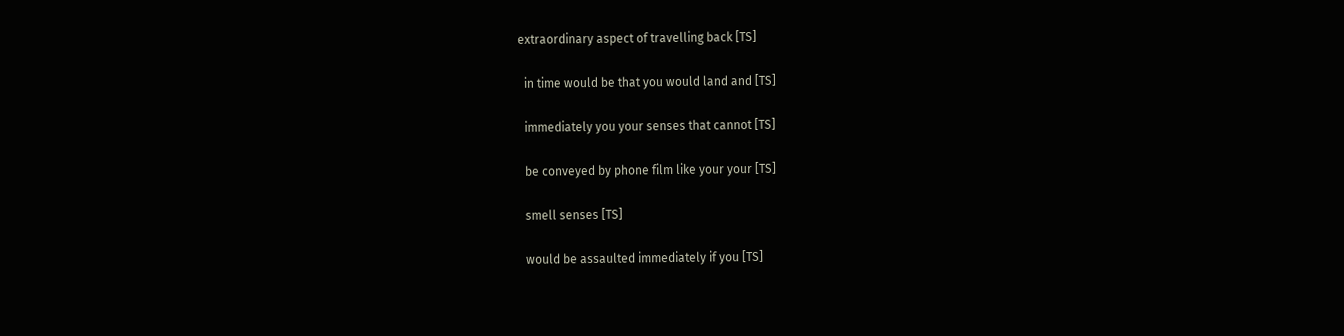extraordinary aspect of travelling back [TS]

  in time would be that you would land and [TS]

  immediately you your senses that cannot [TS]

  be conveyed by phone film like your your [TS]

  smell senses [TS]

  would be assaulted immediately if you [TS]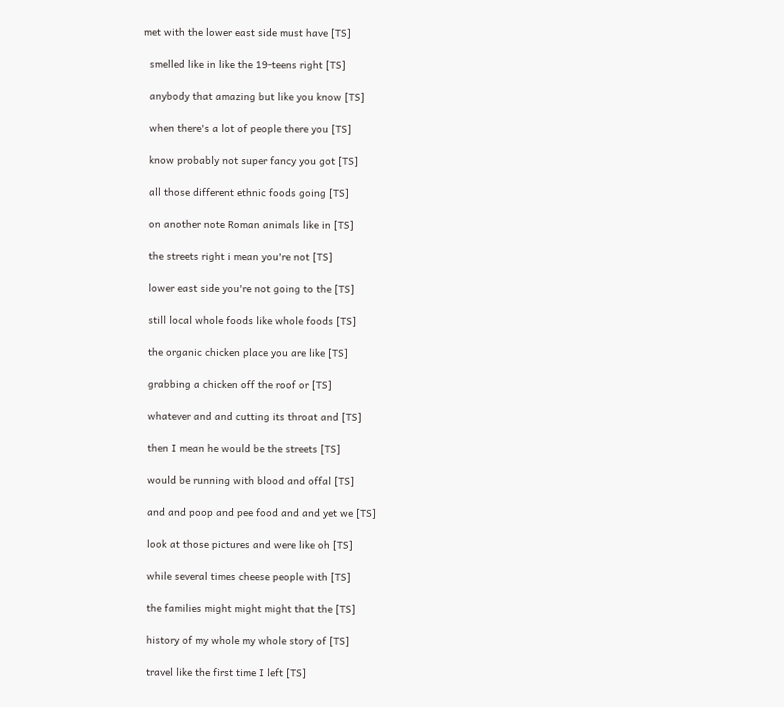met with the lower east side must have [TS]

  smelled like in like the 19-teens right [TS]

  anybody that amazing but like you know [TS]

  when there's a lot of people there you [TS]

  know probably not super fancy you got [TS]

  all those different ethnic foods going [TS]

  on another note Roman animals like in [TS]

  the streets right i mean you're not [TS]

  lower east side you're not going to the [TS]

  still local whole foods like whole foods [TS]

  the organic chicken place you are like [TS]

  grabbing a chicken off the roof or [TS]

  whatever and and cutting its throat and [TS]

  then I mean he would be the streets [TS]

  would be running with blood and offal [TS]

  and and poop and pee food and and yet we [TS]

  look at those pictures and were like oh [TS]

  while several times cheese people with [TS]

  the families might might might that the [TS]

  history of my whole my whole story of [TS]

  travel like the first time I left [TS]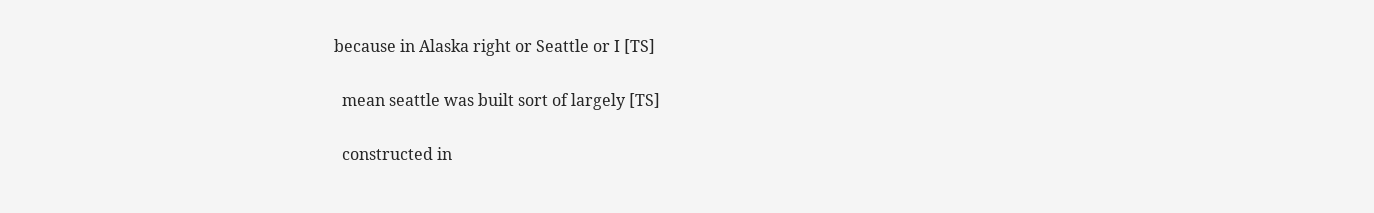because in Alaska right or Seattle or I [TS]

  mean seattle was built sort of largely [TS]

  constructed in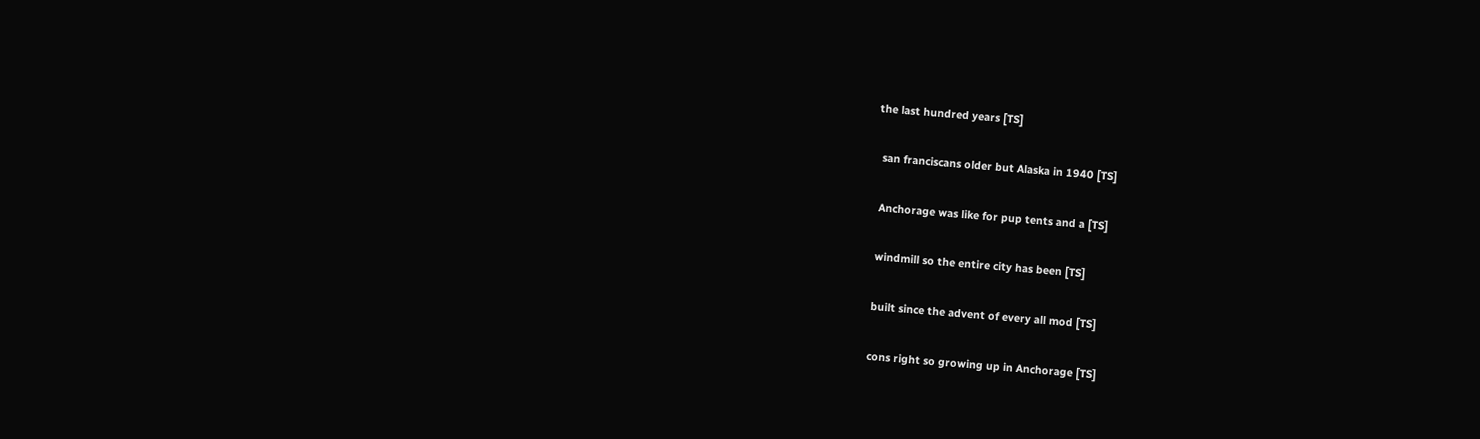the last hundred years [TS]

  san franciscans older but Alaska in 1940 [TS]

  Anchorage was like for pup tents and a [TS]

  windmill so the entire city has been [TS]

  built since the advent of every all mod [TS]

  cons right so growing up in Anchorage [TS]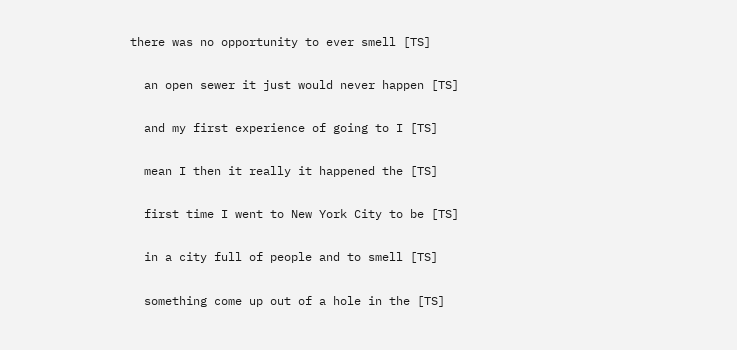there was no opportunity to ever smell [TS]

  an open sewer it just would never happen [TS]

  and my first experience of going to I [TS]

  mean I then it really it happened the [TS]

  first time I went to New York City to be [TS]

  in a city full of people and to smell [TS]

  something come up out of a hole in the [TS]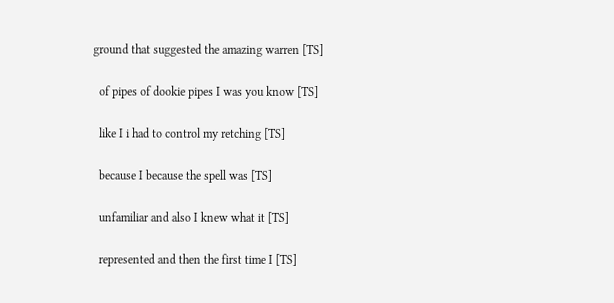ground that suggested the amazing warren [TS]

  of pipes of dookie pipes I was you know [TS]

  like I i had to control my retching [TS]

  because I because the spell was [TS]

  unfamiliar and also I knew what it [TS]

  represented and then the first time I [TS]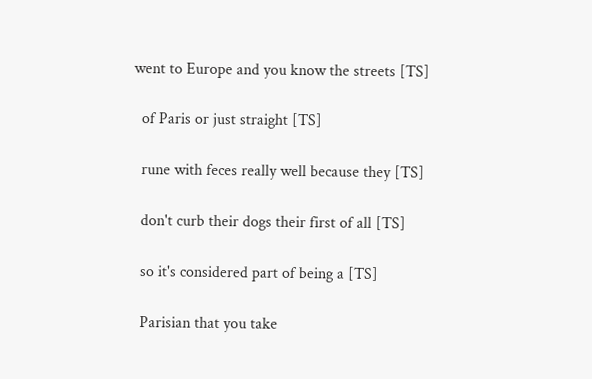went to Europe and you know the streets [TS]

  of Paris or just straight [TS]

  rune with feces really well because they [TS]

  don't curb their dogs their first of all [TS]

  so it's considered part of being a [TS]

  Parisian that you take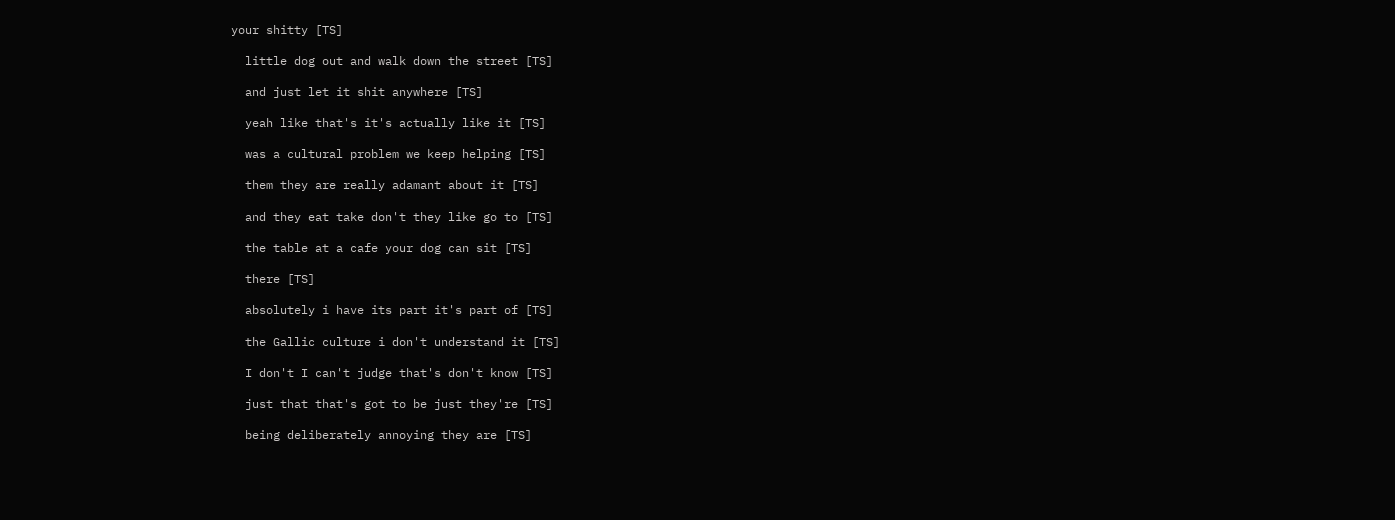your shitty [TS]

  little dog out and walk down the street [TS]

  and just let it shit anywhere [TS]

  yeah like that's it's actually like it [TS]

  was a cultural problem we keep helping [TS]

  them they are really adamant about it [TS]

  and they eat take don't they like go to [TS]

  the table at a cafe your dog can sit [TS]

  there [TS]

  absolutely i have its part it's part of [TS]

  the Gallic culture i don't understand it [TS]

  I don't I can't judge that's don't know [TS]

  just that that's got to be just they're [TS]

  being deliberately annoying they are [TS]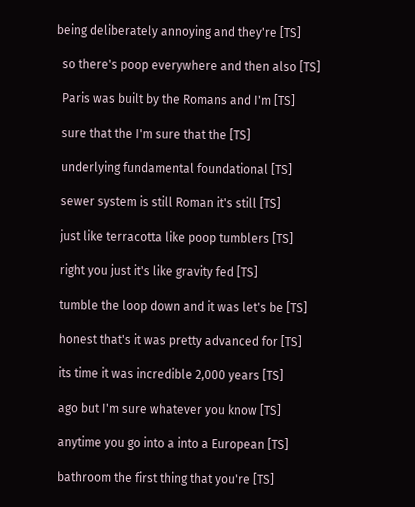being deliberately annoying and they're [TS]

  so there's poop everywhere and then also [TS]

  Paris was built by the Romans and I'm [TS]

  sure that the I'm sure that the [TS]

  underlying fundamental foundational [TS]

  sewer system is still Roman it's still [TS]

  just like terracotta like poop tumblers [TS]

  right you just it's like gravity fed [TS]

  tumble the loop down and it was let's be [TS]

  honest that's it was pretty advanced for [TS]

  its time it was incredible 2,000 years [TS]

  ago but I'm sure whatever you know [TS]

  anytime you go into a into a European [TS]

  bathroom the first thing that you're [TS]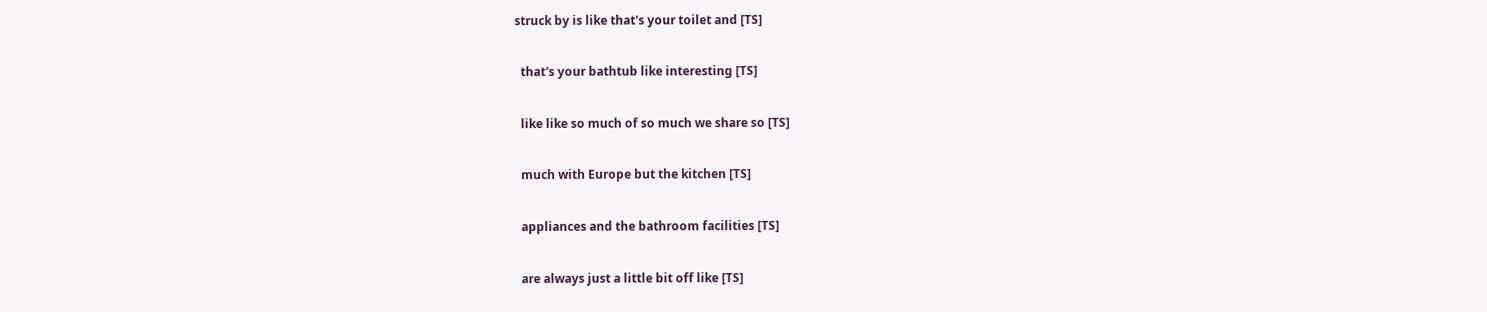struck by is like that's your toilet and [TS]

  that's your bathtub like interesting [TS]

  like like so much of so much we share so [TS]

  much with Europe but the kitchen [TS]

  appliances and the bathroom facilities [TS]

  are always just a little bit off like [TS]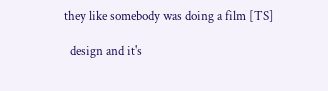they like somebody was doing a film [TS]

  design and it's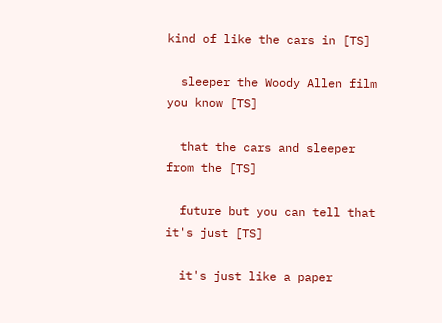kind of like the cars in [TS]

  sleeper the Woody Allen film you know [TS]

  that the cars and sleeper from the [TS]

  future but you can tell that it's just [TS]

  it's just like a paper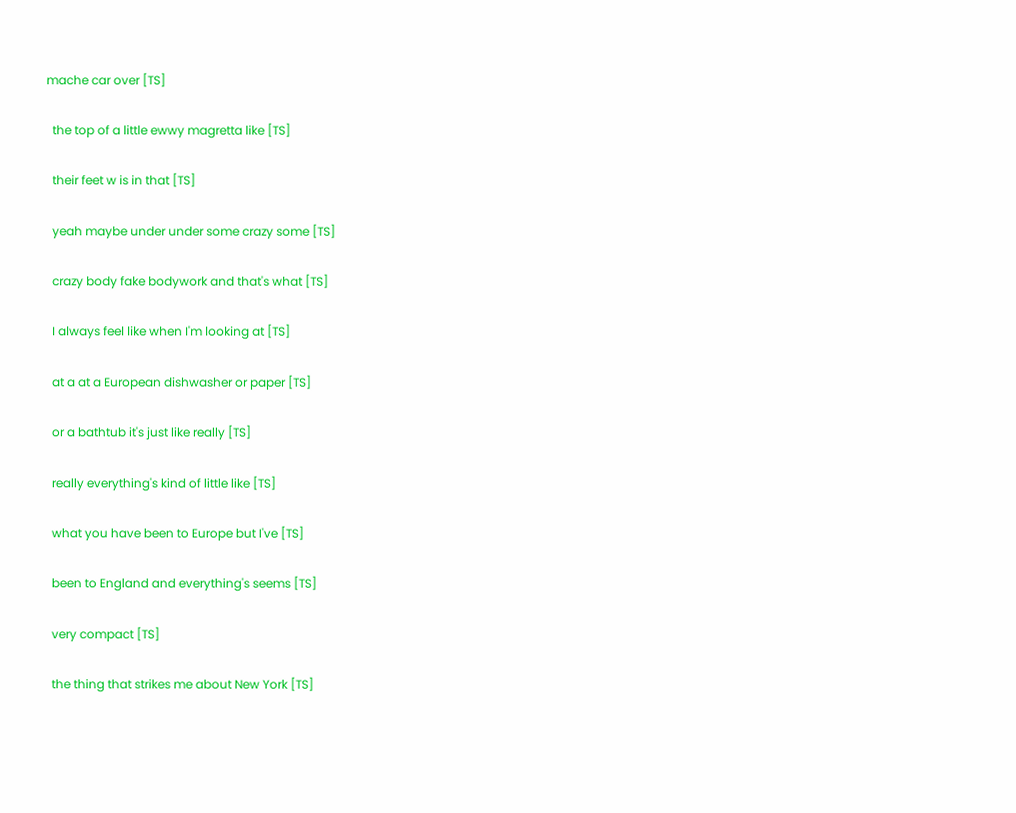mache car over [TS]

  the top of a little ewwy magretta like [TS]

  their feet w is in that [TS]

  yeah maybe under under some crazy some [TS]

  crazy body fake bodywork and that's what [TS]

  I always feel like when I'm looking at [TS]

  at a at a European dishwasher or paper [TS]

  or a bathtub it's just like really [TS]

  really everything's kind of little like [TS]

  what you have been to Europe but I've [TS]

  been to England and everything's seems [TS]

  very compact [TS]

  the thing that strikes me about New York [TS]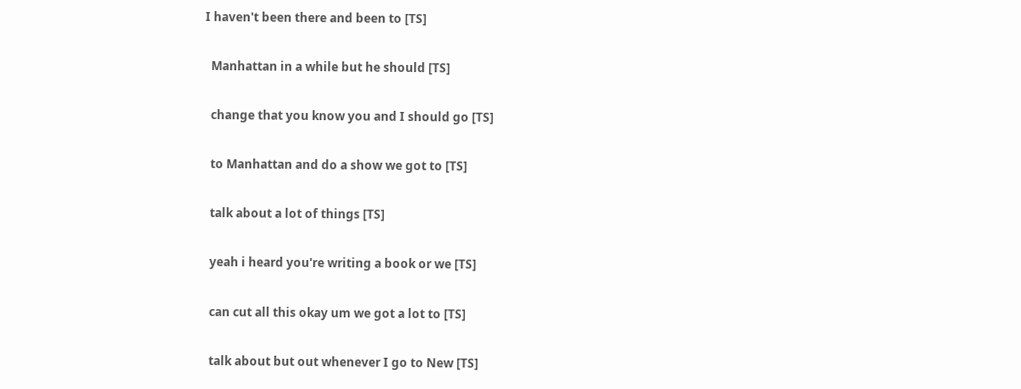I haven't been there and been to [TS]

  Manhattan in a while but he should [TS]

  change that you know you and I should go [TS]

  to Manhattan and do a show we got to [TS]

  talk about a lot of things [TS]

  yeah i heard you're writing a book or we [TS]

  can cut all this okay um we got a lot to [TS]

  talk about but out whenever I go to New [TS]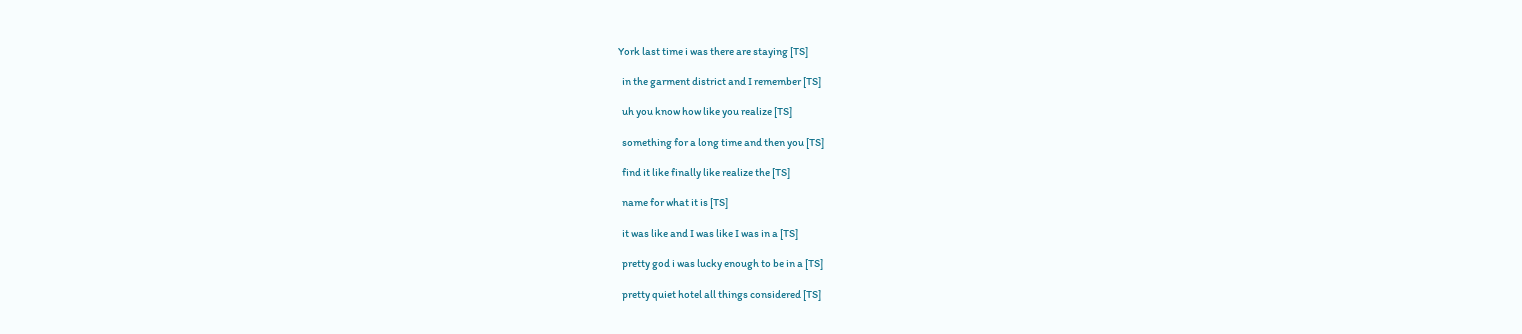York last time i was there are staying [TS]

  in the garment district and I remember [TS]

  uh you know how like you realize [TS]

  something for a long time and then you [TS]

  find it like finally like realize the [TS]

  name for what it is [TS]

  it was like and I was like I was in a [TS]

  pretty god i was lucky enough to be in a [TS]

  pretty quiet hotel all things considered [TS]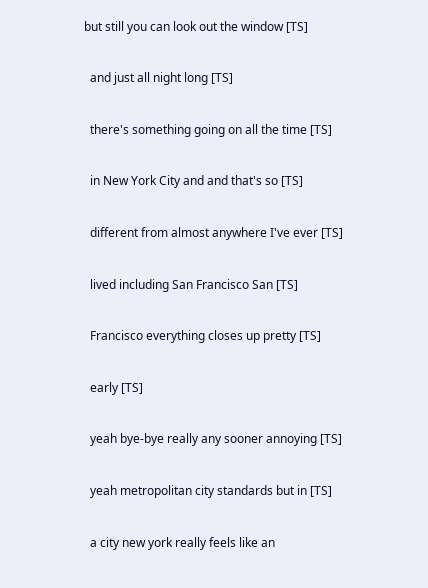but still you can look out the window [TS]

  and just all night long [TS]

  there's something going on all the time [TS]

  in New York City and and that's so [TS]

  different from almost anywhere I've ever [TS]

  lived including San Francisco San [TS]

  Francisco everything closes up pretty [TS]

  early [TS]

  yeah bye-bye really any sooner annoying [TS]

  yeah metropolitan city standards but in [TS]

  a city new york really feels like an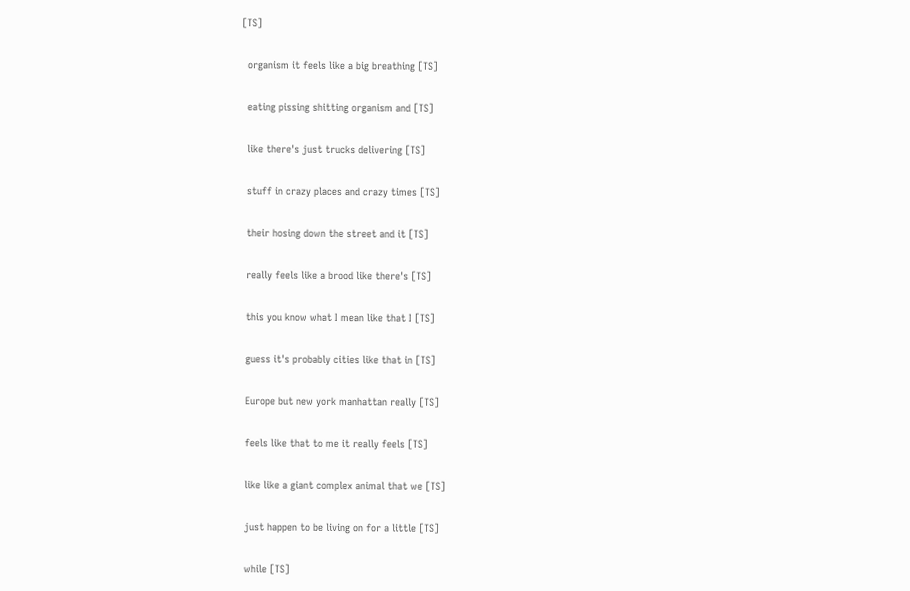[TS]

  organism it feels like a big breathing [TS]

  eating pissing shitting organism and [TS]

  like there's just trucks delivering [TS]

  stuff in crazy places and crazy times [TS]

  their hosing down the street and it [TS]

  really feels like a brood like there's [TS]

  this you know what I mean like that I [TS]

  guess it's probably cities like that in [TS]

  Europe but new york manhattan really [TS]

  feels like that to me it really feels [TS]

  like like a giant complex animal that we [TS]

  just happen to be living on for a little [TS]

  while [TS]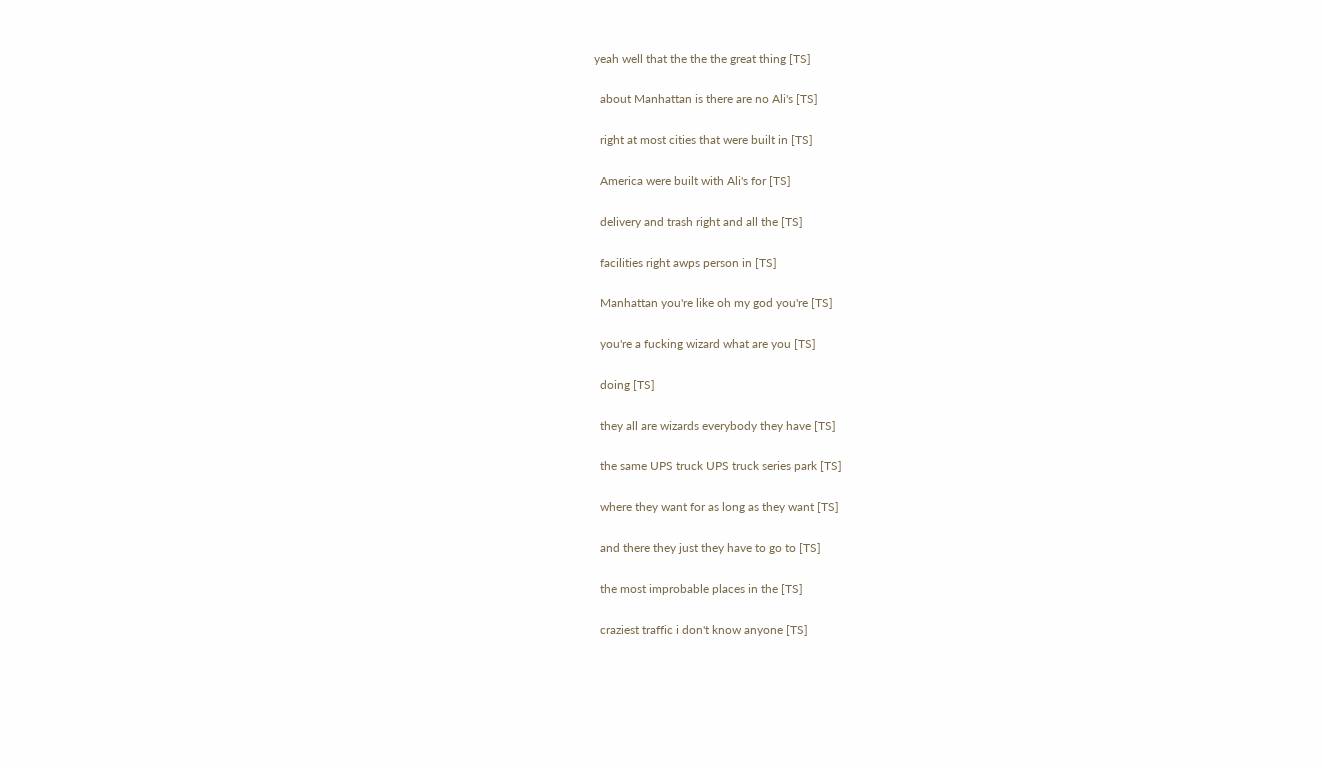yeah well that the the the great thing [TS]

  about Manhattan is there are no Ali's [TS]

  right at most cities that were built in [TS]

  America were built with Ali's for [TS]

  delivery and trash right and all the [TS]

  facilities right awps person in [TS]

  Manhattan you're like oh my god you're [TS]

  you're a fucking wizard what are you [TS]

  doing [TS]

  they all are wizards everybody they have [TS]

  the same UPS truck UPS truck series park [TS]

  where they want for as long as they want [TS]

  and there they just they have to go to [TS]

  the most improbable places in the [TS]

  craziest traffic i don't know anyone [TS]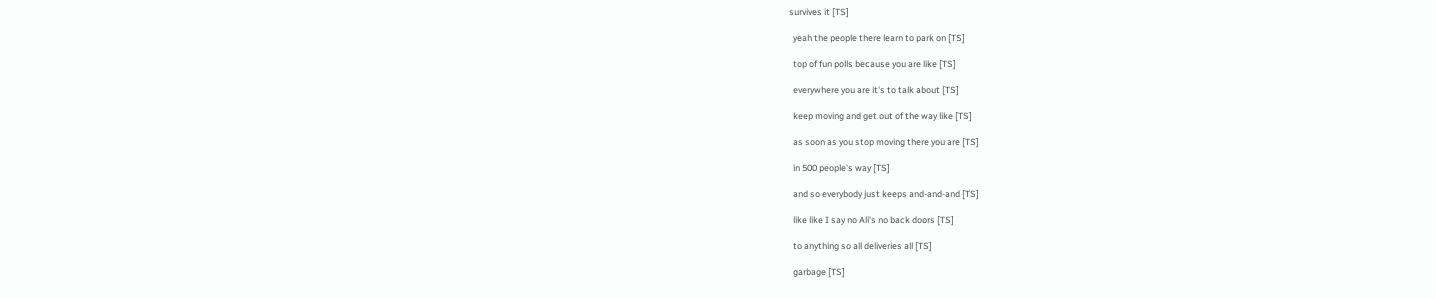survives it [TS]

  yeah the people there learn to park on [TS]

  top of fun polls because you are like [TS]

  everywhere you are it's to talk about [TS]

  keep moving and get out of the way like [TS]

  as soon as you stop moving there you are [TS]

  in 500 people's way [TS]

  and so everybody just keeps and-and-and [TS]

  like like I say no Ali's no back doors [TS]

  to anything so all deliveries all [TS]

  garbage [TS]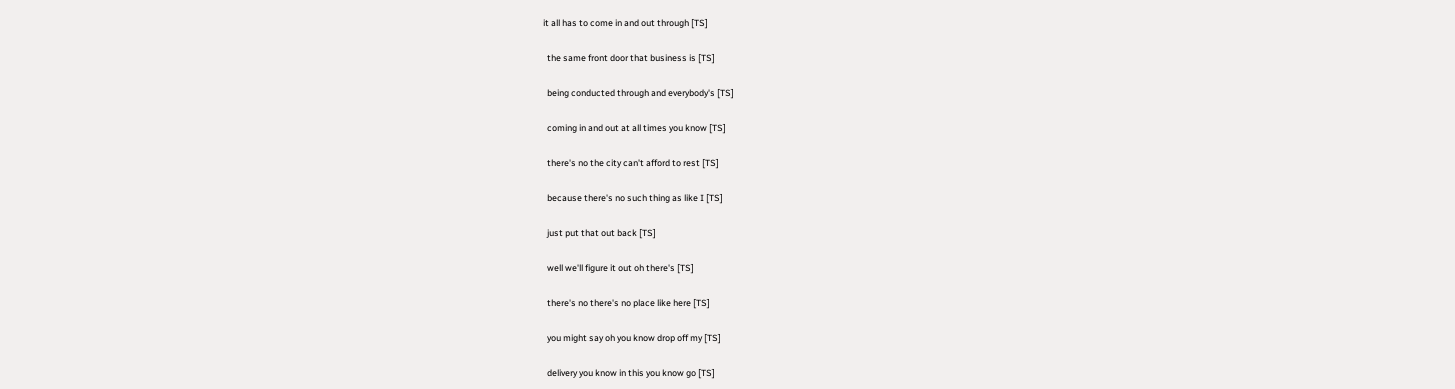it all has to come in and out through [TS]

  the same front door that business is [TS]

  being conducted through and everybody's [TS]

  coming in and out at all times you know [TS]

  there's no the city can't afford to rest [TS]

  because there's no such thing as like I [TS]

  just put that out back [TS]

  well we'll figure it out oh there's [TS]

  there's no there's no place like here [TS]

  you might say oh you know drop off my [TS]

  delivery you know in this you know go [TS]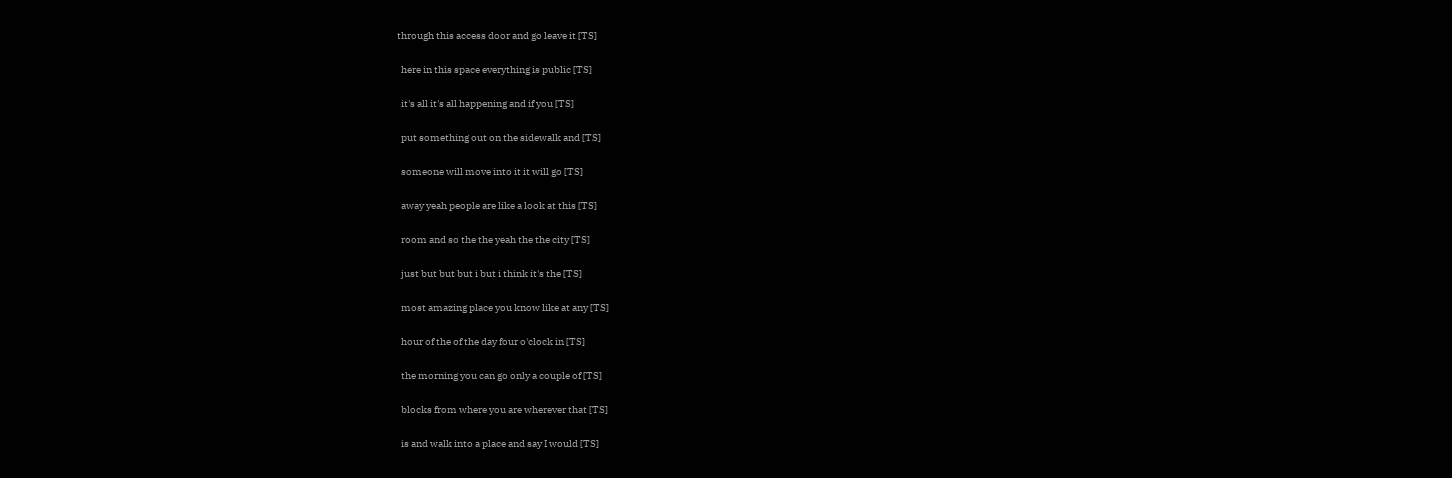through this access door and go leave it [TS]

  here in this space everything is public [TS]

  it's all it's all happening and if you [TS]

  put something out on the sidewalk and [TS]

  someone will move into it it will go [TS]

  away yeah people are like a look at this [TS]

  room and so the the yeah the the city [TS]

  just but but but i but i think it's the [TS]

  most amazing place you know like at any [TS]

  hour of the of the day four o'clock in [TS]

  the morning you can go only a couple of [TS]

  blocks from where you are wherever that [TS]

  is and walk into a place and say I would [TS]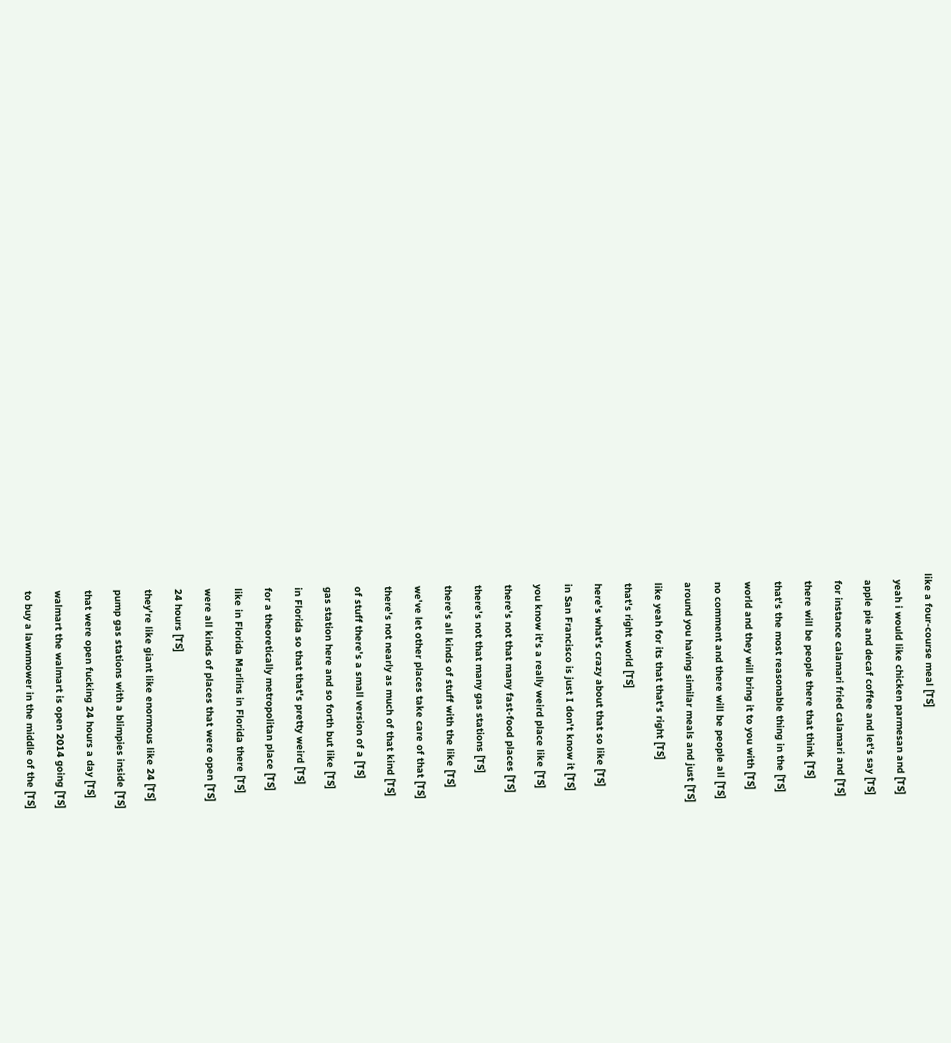like a four-course meal [TS]

  yeah i would like chicken parmesan and [TS]

  apple pie and decaf coffee and let's say [TS]

  for instance calamari fried calamari and [TS]

  there will be people there that think [TS]

  that's the most reasonable thing in the [TS]

  world and they will bring it to you with [TS]

  no comment and there will be people all [TS]

  around you having similar meals and just [TS]

  like yeah for its that that's right [TS]

  that's right world [TS]

  here's what's crazy about that so like [TS]

  in San Francisco is just I don't know it [TS]

  you know it's a really weird place like [TS]

  there's not that many fast-food places [TS]

  there's not that many gas stations [TS]

  there's all kinds of stuff with the like [TS]

  we've let other places take care of that [TS]

  there's not nearly as much of that kind [TS]

  of stuff there's a small version of a [TS]

  gas station here and so forth but like [TS]

  in Florida so that that's pretty weird [TS]

  for a theoretically metropolitan place [TS]

  like in Florida Marlins in Florida there [TS]

  were all kinds of places that were open [TS]

  24 hours [TS]

  they're like giant like enormous like 24 [TS]

  pump gas stations with a blimpies inside [TS]

  that were open fucking 24 hours a day [TS]

  walmart the walmart is open 2014 going [TS]

  to buy a lawnmower in the middle of the [TS]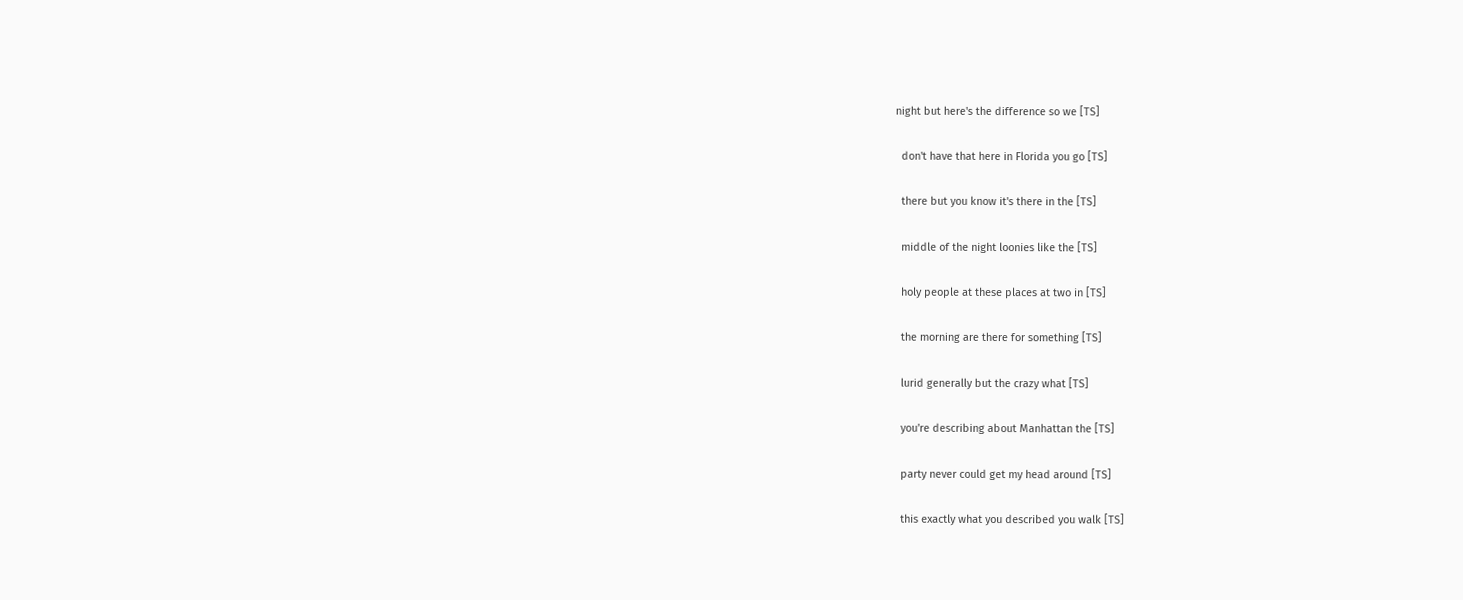night but here's the difference so we [TS]

  don't have that here in Florida you go [TS]

  there but you know it's there in the [TS]

  middle of the night loonies like the [TS]

  holy people at these places at two in [TS]

  the morning are there for something [TS]

  lurid generally but the crazy what [TS]

  you're describing about Manhattan the [TS]

  party never could get my head around [TS]

  this exactly what you described you walk [TS]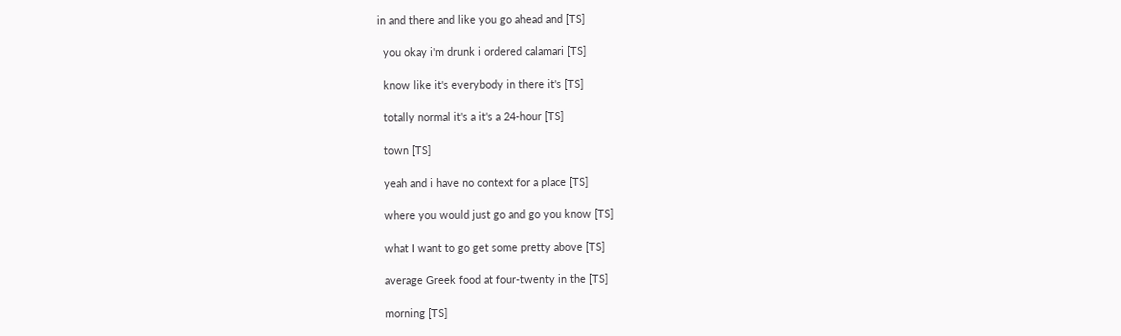in and there and like you go ahead and [TS]

  you okay i'm drunk i ordered calamari [TS]

  know like it's everybody in there it's [TS]

  totally normal it's a it's a 24-hour [TS]

  town [TS]

  yeah and i have no context for a place [TS]

  where you would just go and go you know [TS]

  what I want to go get some pretty above [TS]

  average Greek food at four-twenty in the [TS]

  morning [TS]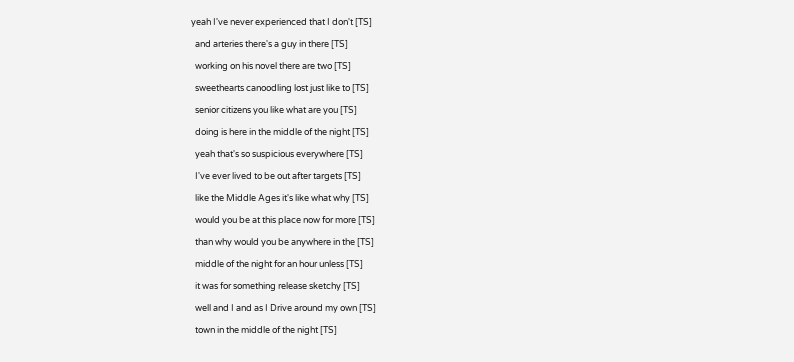yeah I've never experienced that I don't [TS]

  and arteries there's a guy in there [TS]

  working on his novel there are two [TS]

  sweethearts canoodling lost just like to [TS]

  senior citizens you like what are you [TS]

  doing is here in the middle of the night [TS]

  yeah that's so suspicious everywhere [TS]

  I've ever lived to be out after targets [TS]

  like the Middle Ages it's like what why [TS]

  would you be at this place now for more [TS]

  than why would you be anywhere in the [TS]

  middle of the night for an hour unless [TS]

  it was for something release sketchy [TS]

  well and I and as I Drive around my own [TS]

  town in the middle of the night [TS]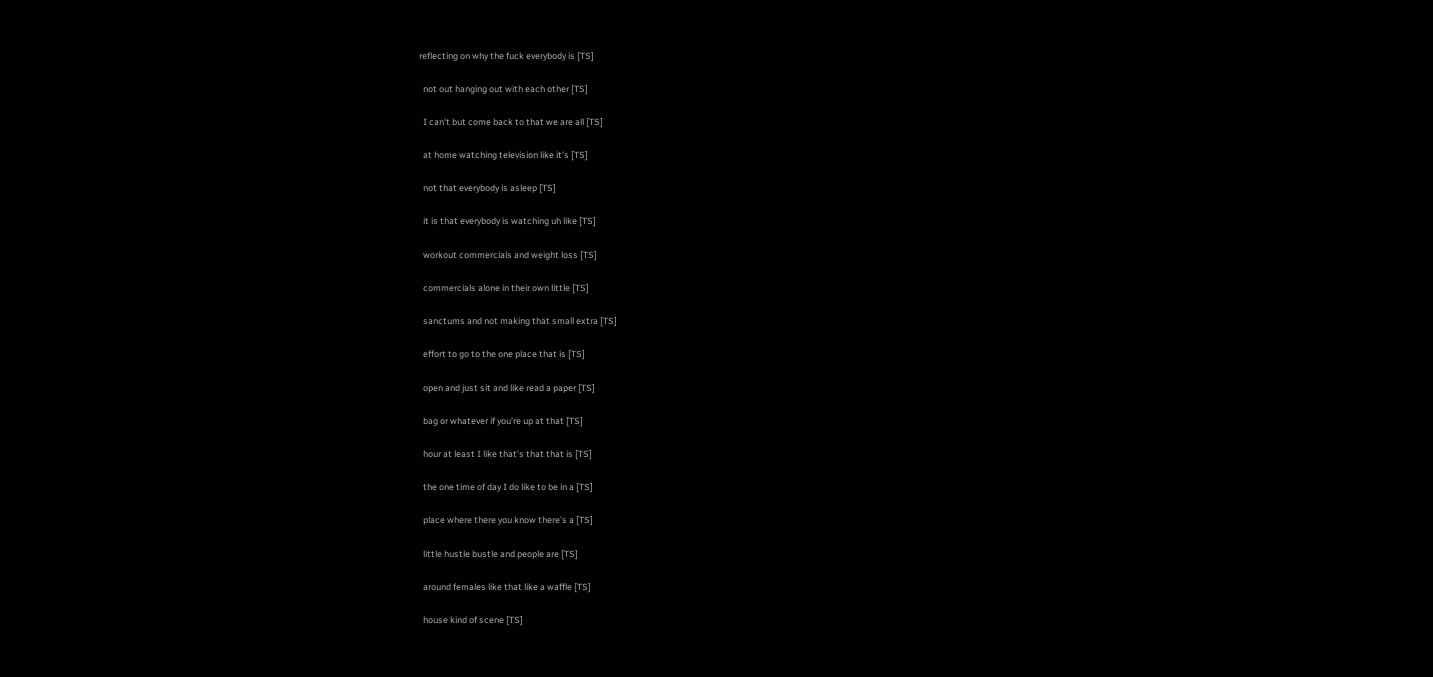reflecting on why the fuck everybody is [TS]

  not out hanging out with each other [TS]

  I can't but come back to that we are all [TS]

  at home watching television like it's [TS]

  not that everybody is asleep [TS]

  it is that everybody is watching uh like [TS]

  workout commercials and weight loss [TS]

  commercials alone in their own little [TS]

  sanctums and not making that small extra [TS]

  effort to go to the one place that is [TS]

  open and just sit and like read a paper [TS]

  bag or whatever if you're up at that [TS]

  hour at least I like that's that that is [TS]

  the one time of day I do like to be in a [TS]

  place where there you know there's a [TS]

  little hustle bustle and people are [TS]

  around females like that like a waffle [TS]

  house kind of scene [TS]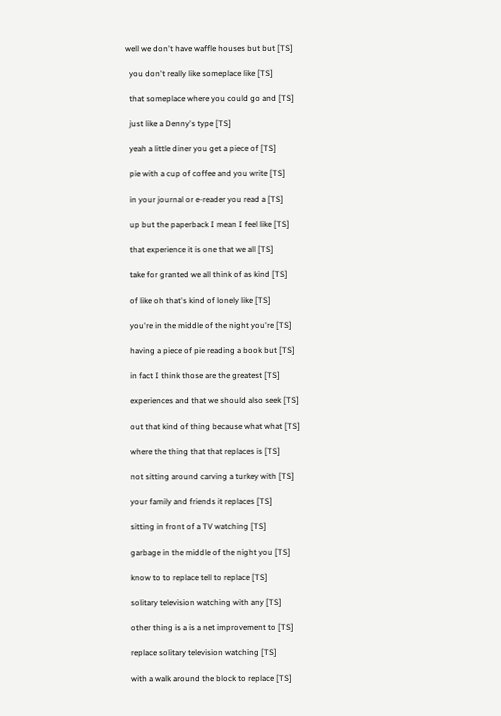well we don't have waffle houses but but [TS]

  you don't really like someplace like [TS]

  that someplace where you could go and [TS]

  just like a Denny's type [TS]

  yeah a little diner you get a piece of [TS]

  pie with a cup of coffee and you write [TS]

  in your journal or e-reader you read a [TS]

  up but the paperback I mean I feel like [TS]

  that experience it is one that we all [TS]

  take for granted we all think of as kind [TS]

  of like oh that's kind of lonely like [TS]

  you're in the middle of the night you're [TS]

  having a piece of pie reading a book but [TS]

  in fact I think those are the greatest [TS]

  experiences and that we should also seek [TS]

  out that kind of thing because what what [TS]

  where the thing that that replaces is [TS]

  not sitting around carving a turkey with [TS]

  your family and friends it replaces [TS]

  sitting in front of a TV watching [TS]

  garbage in the middle of the night you [TS]

  know to to replace tell to replace [TS]

  solitary television watching with any [TS]

  other thing is a is a net improvement to [TS]

  replace solitary television watching [TS]

  with a walk around the block to replace [TS]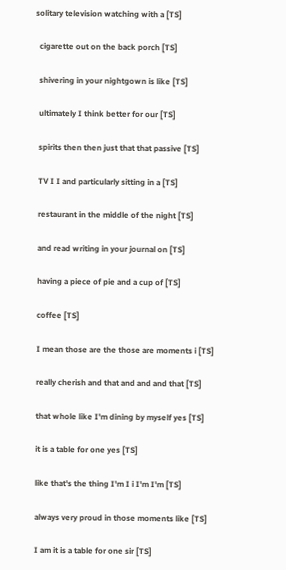solitary television watching with a [TS]

  cigarette out on the back porch [TS]

  shivering in your nightgown is like [TS]

  ultimately I think better for our [TS]

  spirits then then just that that passive [TS]

  TV I I and particularly sitting in a [TS]

  restaurant in the middle of the night [TS]

  and read writing in your journal on [TS]

  having a piece of pie and a cup of [TS]

  coffee [TS]

  I mean those are the those are moments i [TS]

  really cherish and that and and and that [TS]

  that whole like I'm dining by myself yes [TS]

  it is a table for one yes [TS]

  like that's the thing I'm I i I'm I'm [TS]

  always very proud in those moments like [TS]

  I am it is a table for one sir [TS]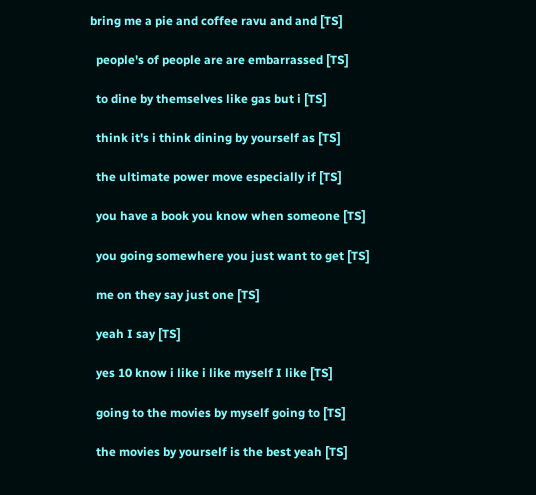bring me a pie and coffee ravu and and [TS]

  people's of people are are embarrassed [TS]

  to dine by themselves like gas but i [TS]

  think it's i think dining by yourself as [TS]

  the ultimate power move especially if [TS]

  you have a book you know when someone [TS]

  you going somewhere you just want to get [TS]

  me on they say just one [TS]

  yeah I say [TS]

  yes 10 know i like i like myself I like [TS]

  going to the movies by myself going to [TS]

  the movies by yourself is the best yeah [TS]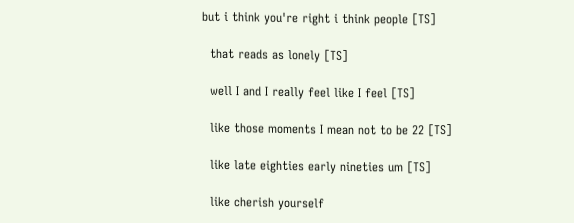but i think you're right i think people [TS]

  that reads as lonely [TS]

  well I and I really feel like I feel [TS]

  like those moments I mean not to be 22 [TS]

  like late eighties early nineties um [TS]

  like cherish yourself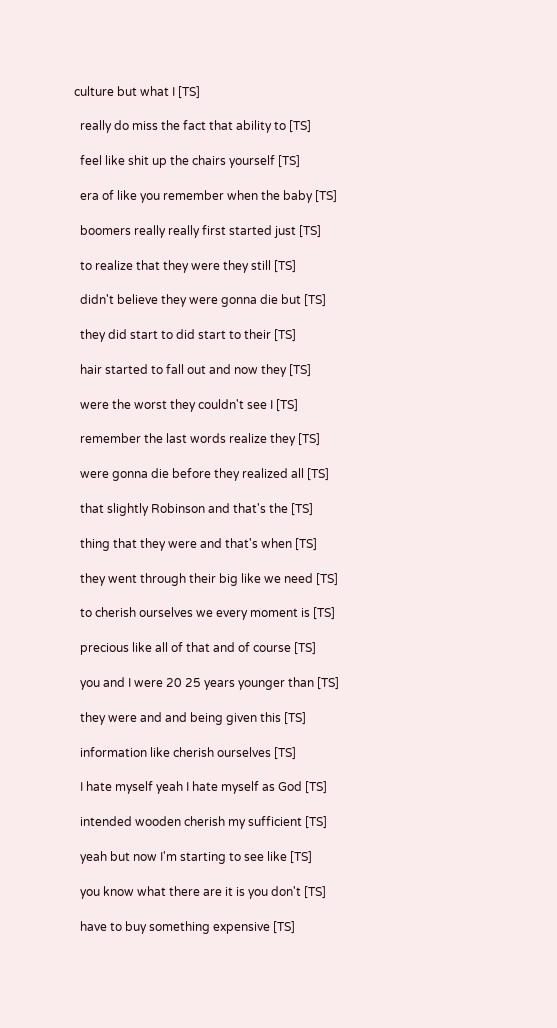culture but what I [TS]

  really do miss the fact that ability to [TS]

  feel like shit up the chairs yourself [TS]

  era of like you remember when the baby [TS]

  boomers really really first started just [TS]

  to realize that they were they still [TS]

  didn't believe they were gonna die but [TS]

  they did start to did start to their [TS]

  hair started to fall out and now they [TS]

  were the worst they couldn't see I [TS]

  remember the last words realize they [TS]

  were gonna die before they realized all [TS]

  that slightly Robinson and that's the [TS]

  thing that they were and that's when [TS]

  they went through their big like we need [TS]

  to cherish ourselves we every moment is [TS]

  precious like all of that and of course [TS]

  you and I were 20 25 years younger than [TS]

  they were and and being given this [TS]

  information like cherish ourselves [TS]

  I hate myself yeah I hate myself as God [TS]

  intended wooden cherish my sufficient [TS]

  yeah but now I'm starting to see like [TS]

  you know what there are it is you don't [TS]

  have to buy something expensive [TS]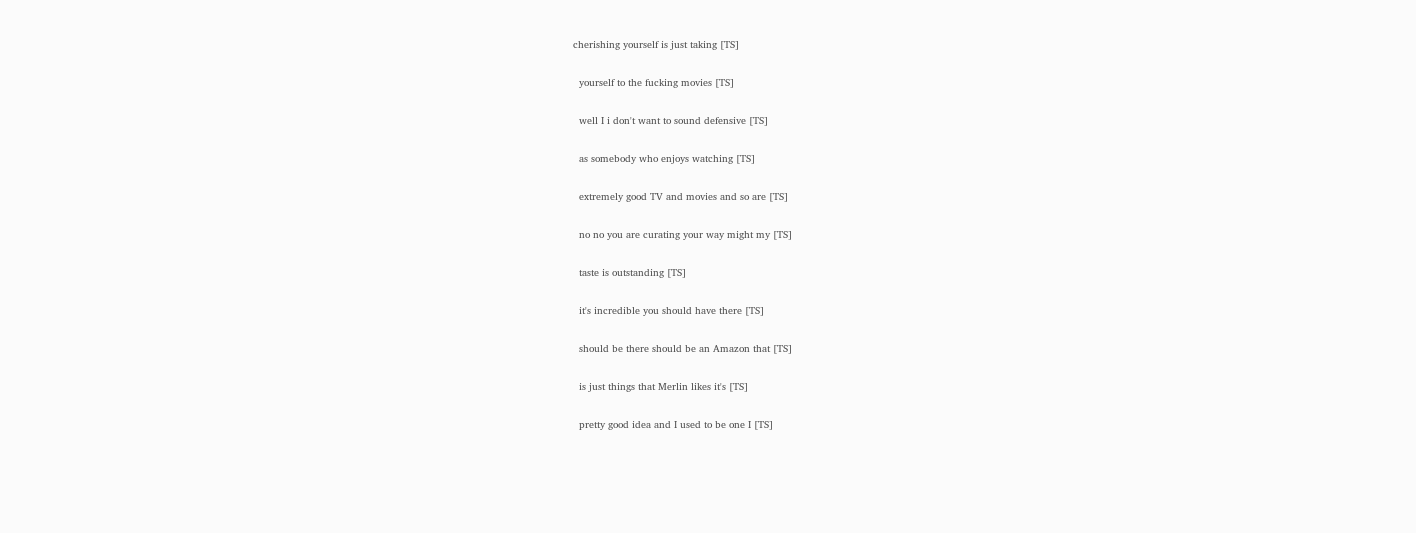cherishing yourself is just taking [TS]

  yourself to the fucking movies [TS]

  well I i don't want to sound defensive [TS]

  as somebody who enjoys watching [TS]

  extremely good TV and movies and so are [TS]

  no no you are curating your way might my [TS]

  taste is outstanding [TS]

  it's incredible you should have there [TS]

  should be there should be an Amazon that [TS]

  is just things that Merlin likes it's [TS]

  pretty good idea and I used to be one I [TS]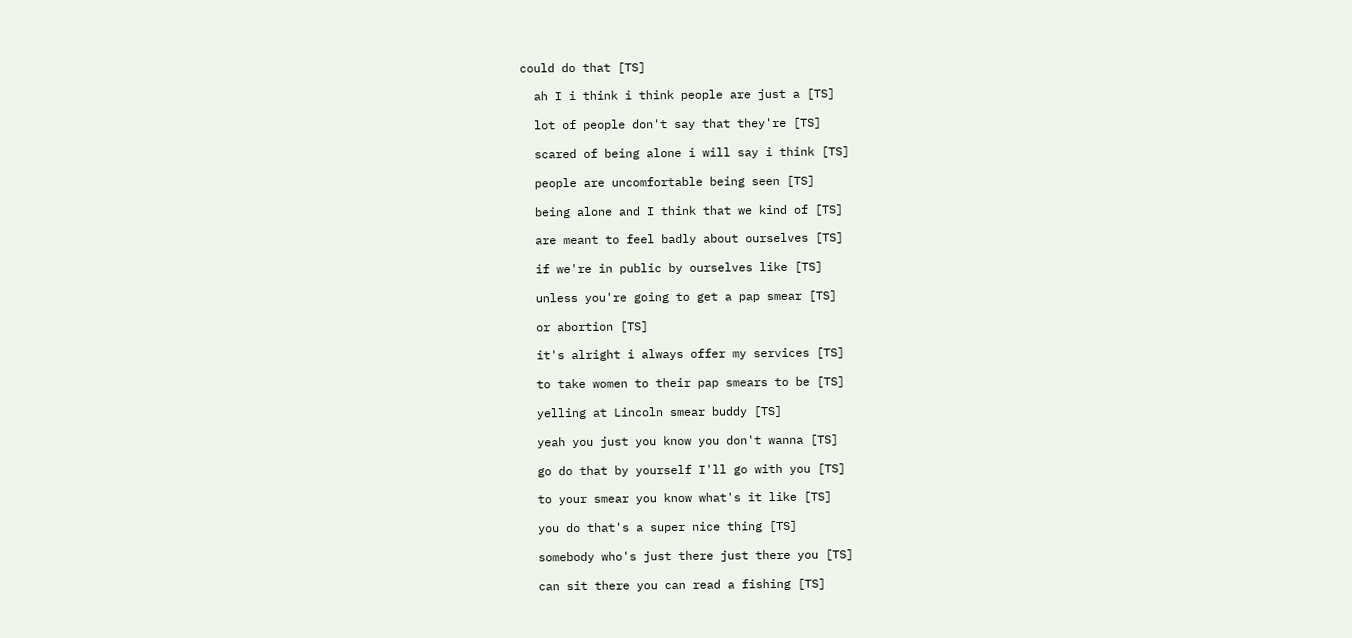could do that [TS]

  ah I i think i think people are just a [TS]

  lot of people don't say that they're [TS]

  scared of being alone i will say i think [TS]

  people are uncomfortable being seen [TS]

  being alone and I think that we kind of [TS]

  are meant to feel badly about ourselves [TS]

  if we're in public by ourselves like [TS]

  unless you're going to get a pap smear [TS]

  or abortion [TS]

  it's alright i always offer my services [TS]

  to take women to their pap smears to be [TS]

  yelling at Lincoln smear buddy [TS]

  yeah you just you know you don't wanna [TS]

  go do that by yourself I'll go with you [TS]

  to your smear you know what's it like [TS]

  you do that's a super nice thing [TS]

  somebody who's just there just there you [TS]

  can sit there you can read a fishing [TS]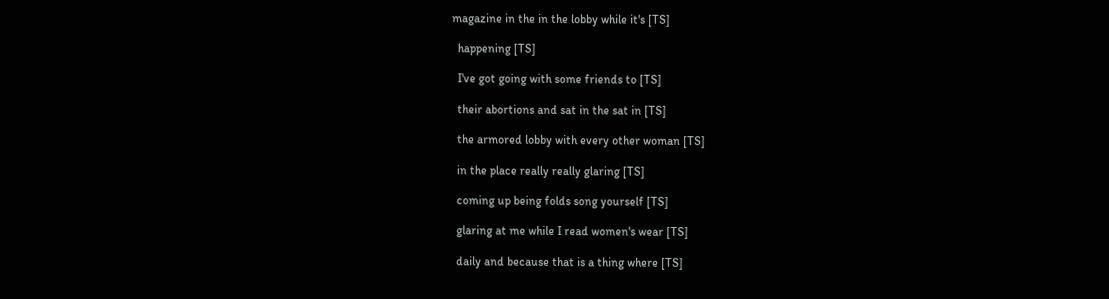magazine in the in the lobby while it's [TS]

  happening [TS]

  I've got going with some friends to [TS]

  their abortions and sat in the sat in [TS]

  the armored lobby with every other woman [TS]

  in the place really really glaring [TS]

  coming up being folds song yourself [TS]

  glaring at me while I read women's wear [TS]

  daily and because that is a thing where [TS]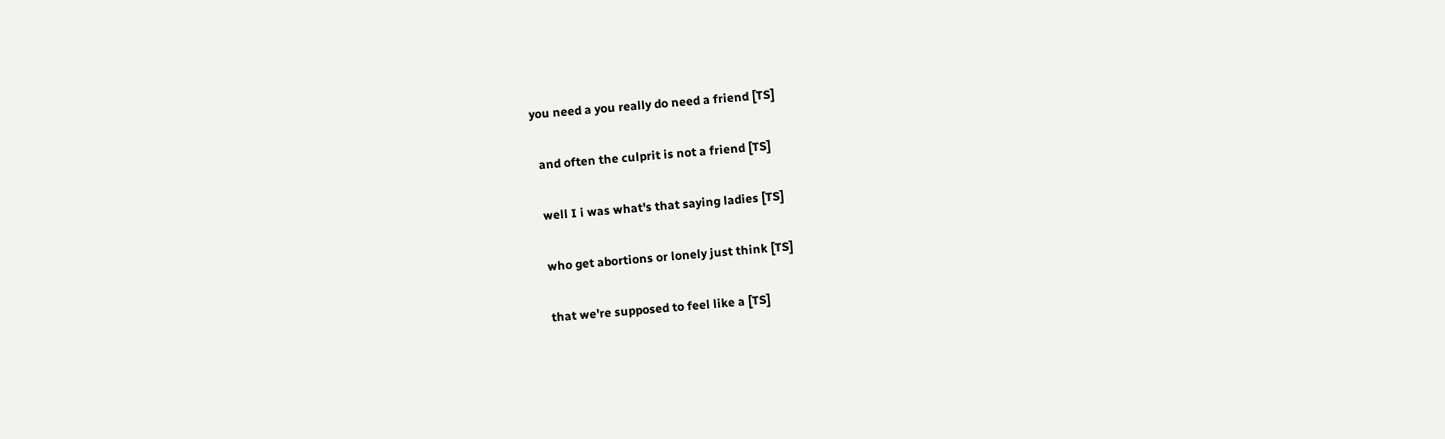you need a you really do need a friend [TS]

  and often the culprit is not a friend [TS]

  well I i was what's that saying ladies [TS]

  who get abortions or lonely just think [TS]

  that we're supposed to feel like a [TS]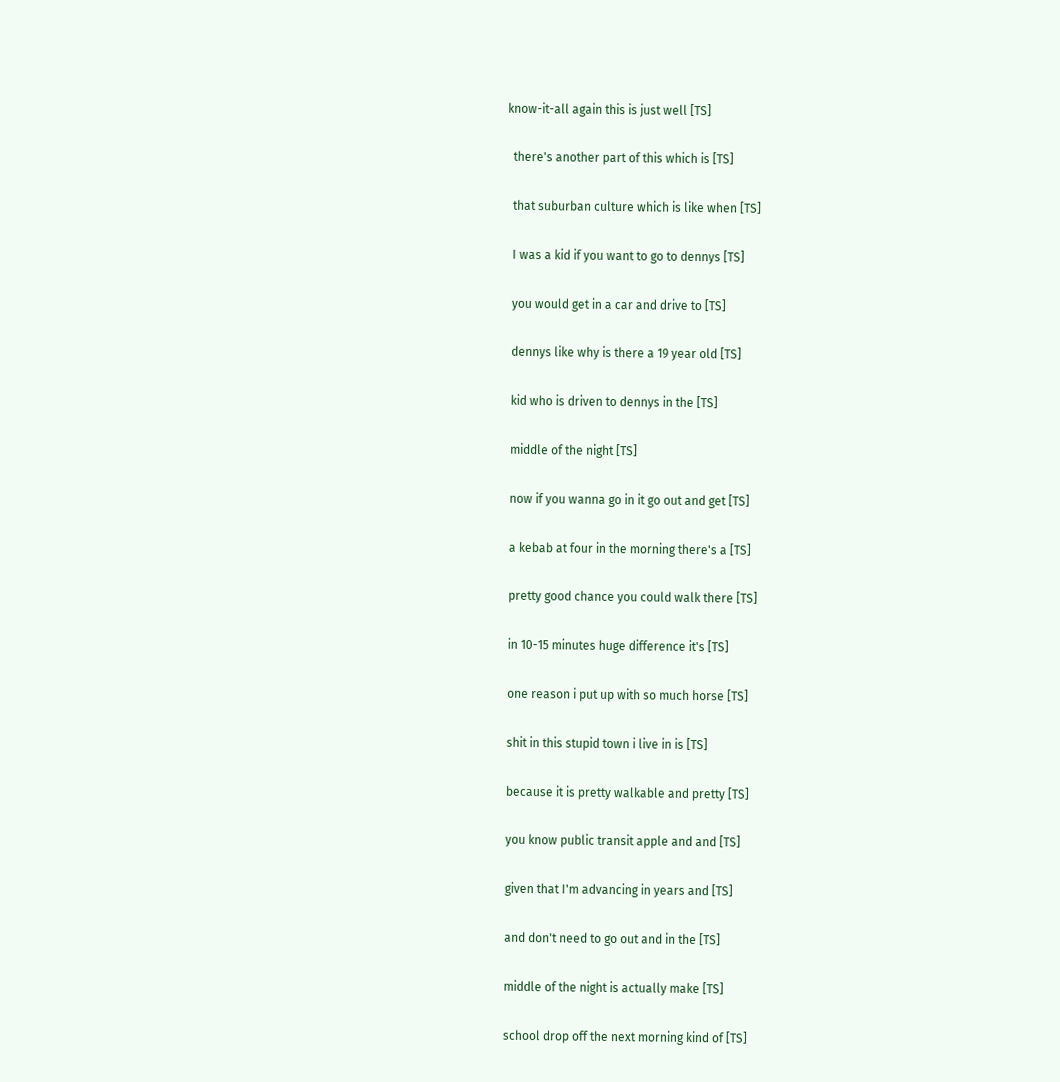know-it-all again this is just well [TS]

  there's another part of this which is [TS]

  that suburban culture which is like when [TS]

  I was a kid if you want to go to dennys [TS]

  you would get in a car and drive to [TS]

  dennys like why is there a 19 year old [TS]

  kid who is driven to dennys in the [TS]

  middle of the night [TS]

  now if you wanna go in it go out and get [TS]

  a kebab at four in the morning there's a [TS]

  pretty good chance you could walk there [TS]

  in 10-15 minutes huge difference it's [TS]

  one reason i put up with so much horse [TS]

  shit in this stupid town i live in is [TS]

  because it is pretty walkable and pretty [TS]

  you know public transit apple and and [TS]

  given that I'm advancing in years and [TS]

  and don't need to go out and in the [TS]

  middle of the night is actually make [TS]

  school drop off the next morning kind of [TS]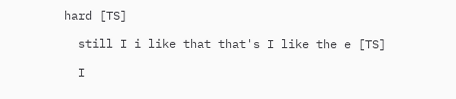hard [TS]

  still I i like that that's I like the e [TS]

  I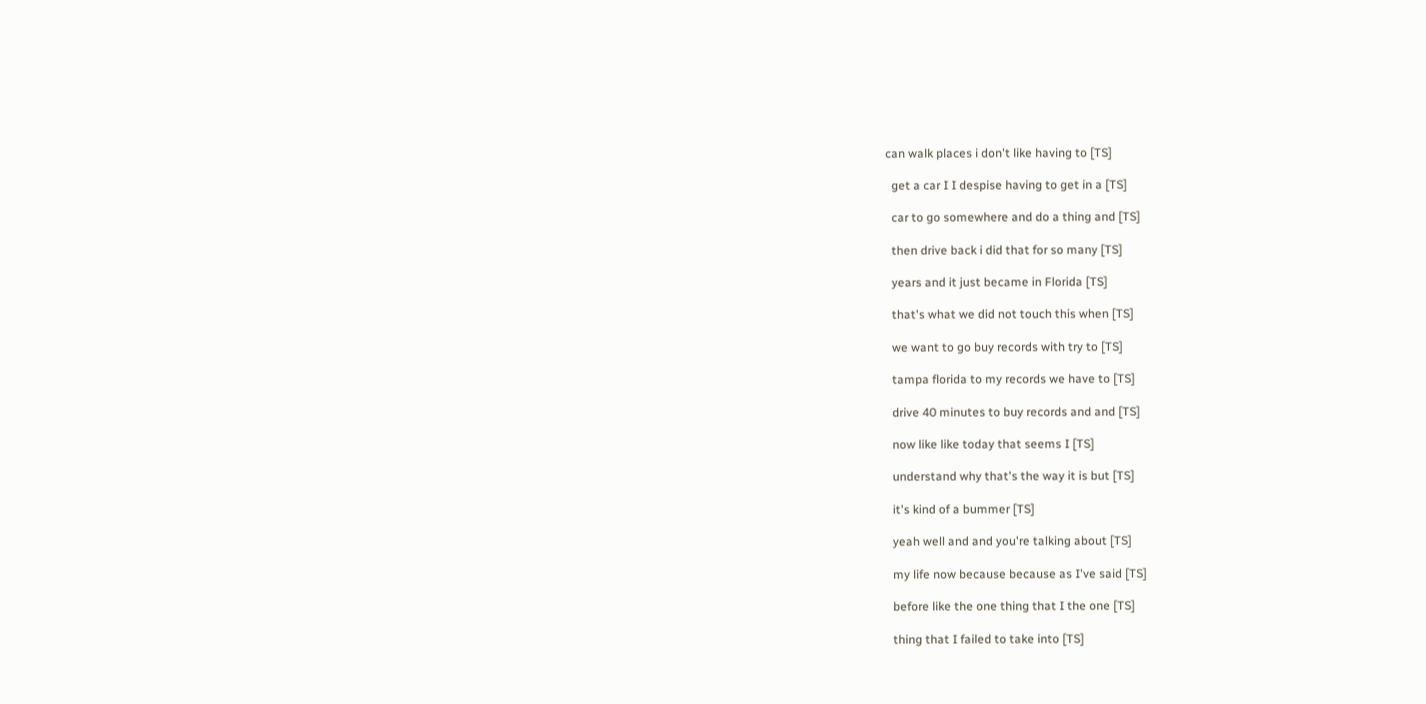can walk places i don't like having to [TS]

  get a car I I despise having to get in a [TS]

  car to go somewhere and do a thing and [TS]

  then drive back i did that for so many [TS]

  years and it just became in Florida [TS]

  that's what we did not touch this when [TS]

  we want to go buy records with try to [TS]

  tampa florida to my records we have to [TS]

  drive 40 minutes to buy records and and [TS]

  now like like today that seems I [TS]

  understand why that's the way it is but [TS]

  it's kind of a bummer [TS]

  yeah well and and you're talking about [TS]

  my life now because because as I've said [TS]

  before like the one thing that I the one [TS]

  thing that I failed to take into [TS]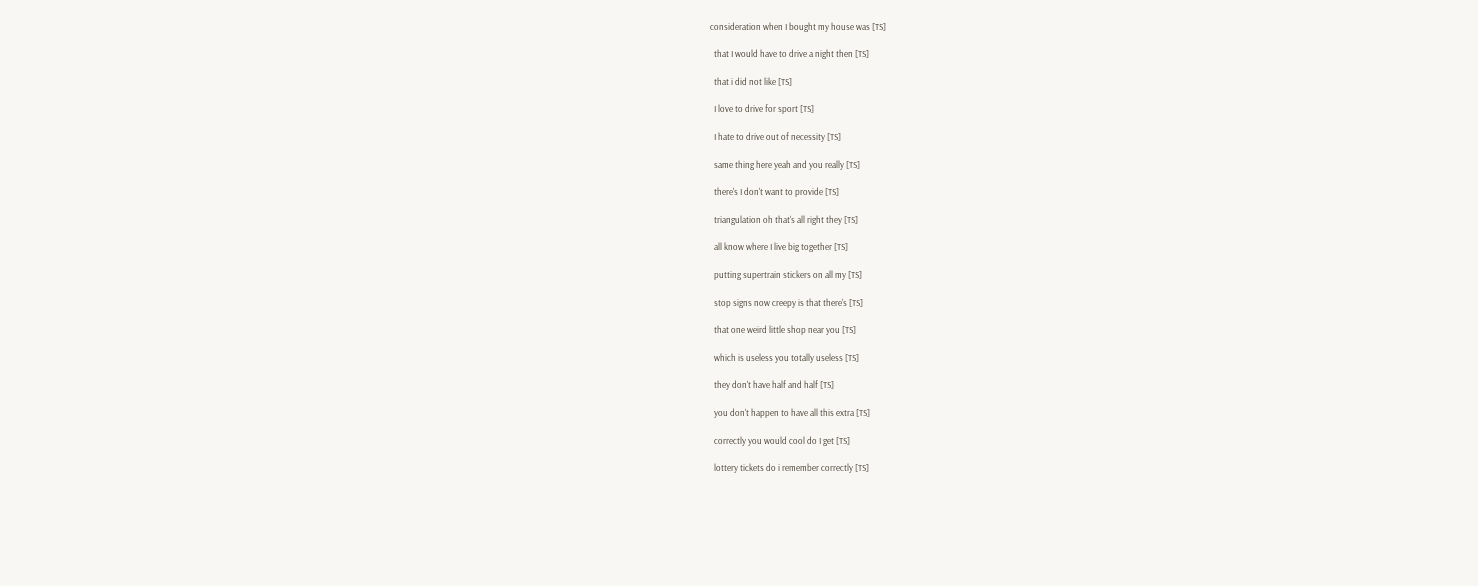consideration when I bought my house was [TS]

  that I would have to drive a night then [TS]

  that i did not like [TS]

  I love to drive for sport [TS]

  I hate to drive out of necessity [TS]

  same thing here yeah and you really [TS]

  there's I don't want to provide [TS]

  triangulation oh that's all right they [TS]

  all know where I live big together [TS]

  putting supertrain stickers on all my [TS]

  stop signs now creepy is that there's [TS]

  that one weird little shop near you [TS]

  which is useless you totally useless [TS]

  they don't have half and half [TS]

  you don't happen to have all this extra [TS]

  correctly you would cool do I get [TS]

  lottery tickets do i remember correctly [TS]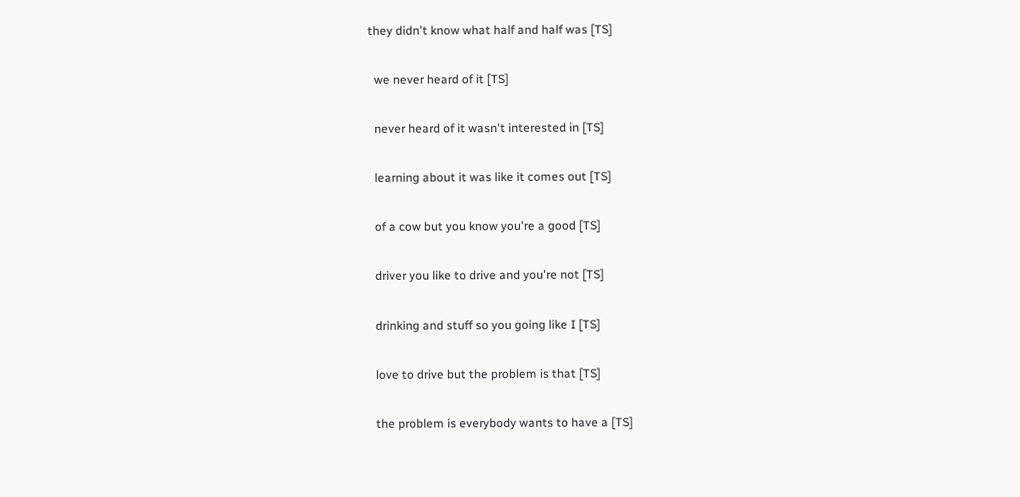they didn't know what half and half was [TS]

  we never heard of it [TS]

  never heard of it wasn't interested in [TS]

  learning about it was like it comes out [TS]

  of a cow but you know you're a good [TS]

  driver you like to drive and you're not [TS]

  drinking and stuff so you going like I [TS]

  love to drive but the problem is that [TS]

  the problem is everybody wants to have a [TS]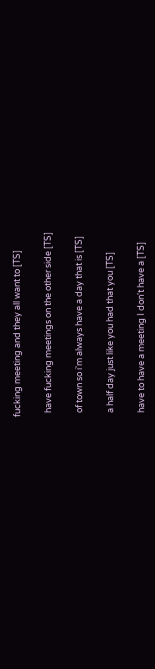fucking meeting and they all want to [TS]

  have fucking meetings on the other side [TS]

  of town so i'm always have a day that is [TS]

  a half day just like you had that you [TS]

  have to have a meeting I don't have a [TS]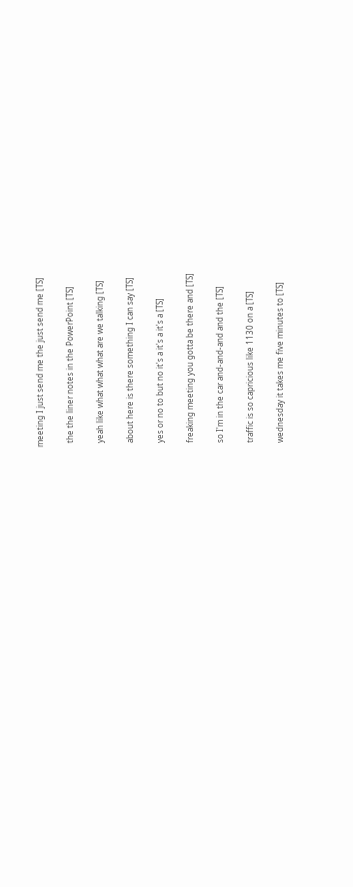meeting I just send me the just send me [TS]

  the the liner notes in the PowerPoint [TS]

  yeah like what what what are we talking [TS]

  about here is there something I can say [TS]

  yes or no to but no it's a it's a it's a [TS]

  freaking meeting you gotta be there and [TS]

  so I'm in the car and-and-and and the [TS]

  traffic is so capricious like 1130 on a [TS]

  wednesday it takes me five minutes to [TS]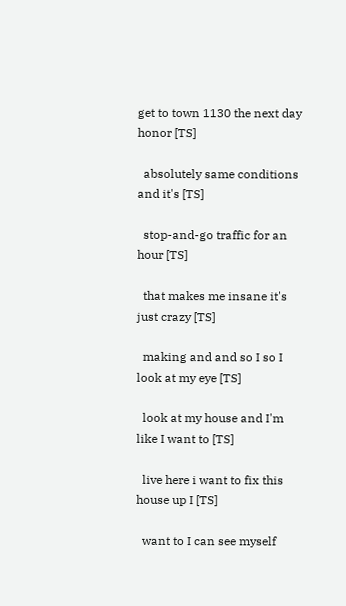get to town 1130 the next day honor [TS]

  absolutely same conditions and it's [TS]

  stop-and-go traffic for an hour [TS]

  that makes me insane it's just crazy [TS]

  making and and so I so I look at my eye [TS]

  look at my house and I'm like I want to [TS]

  live here i want to fix this house up I [TS]

  want to I can see myself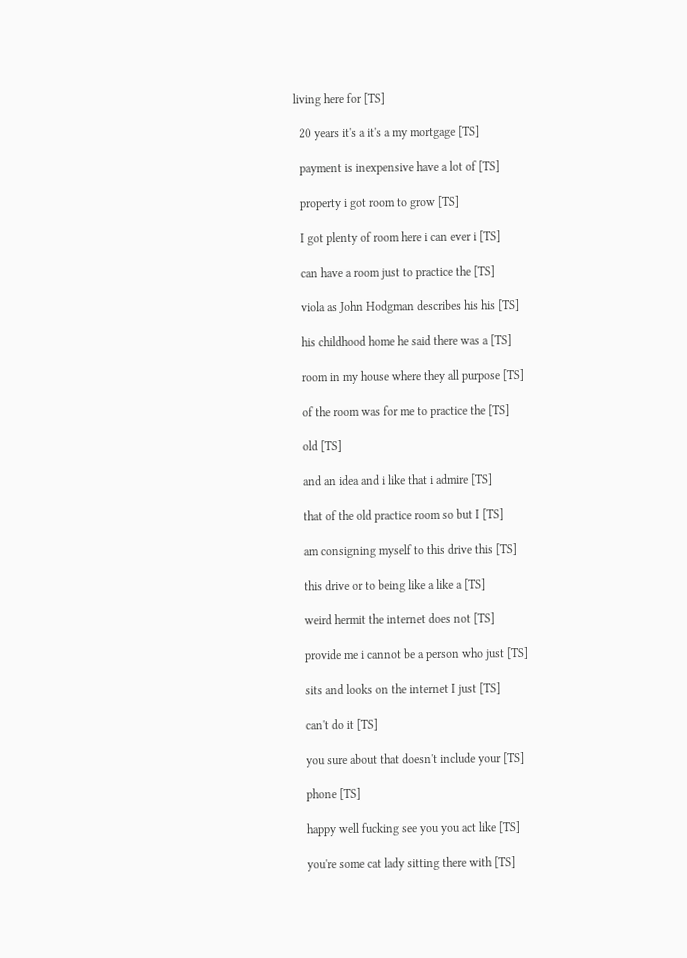living here for [TS]

  20 years it's a it's a my mortgage [TS]

  payment is inexpensive have a lot of [TS]

  property i got room to grow [TS]

  I got plenty of room here i can ever i [TS]

  can have a room just to practice the [TS]

  viola as John Hodgman describes his his [TS]

  his childhood home he said there was a [TS]

  room in my house where they all purpose [TS]

  of the room was for me to practice the [TS]

  old [TS]

  and an idea and i like that i admire [TS]

  that of the old practice room so but I [TS]

  am consigning myself to this drive this [TS]

  this drive or to being like a like a [TS]

  weird hermit the internet does not [TS]

  provide me i cannot be a person who just [TS]

  sits and looks on the internet I just [TS]

  can't do it [TS]

  you sure about that doesn't include your [TS]

  phone [TS]

  happy well fucking see you you act like [TS]

  you're some cat lady sitting there with [TS]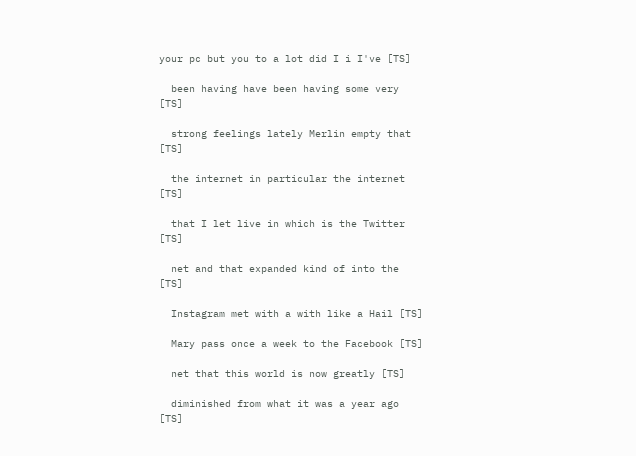your pc but you to a lot did I i I've [TS]

  been having have been having some very [TS]

  strong feelings lately Merlin empty that [TS]

  the internet in particular the internet [TS]

  that I let live in which is the Twitter [TS]

  net and that expanded kind of into the [TS]

  Instagram met with a with like a Hail [TS]

  Mary pass once a week to the Facebook [TS]

  net that this world is now greatly [TS]

  diminished from what it was a year ago [TS]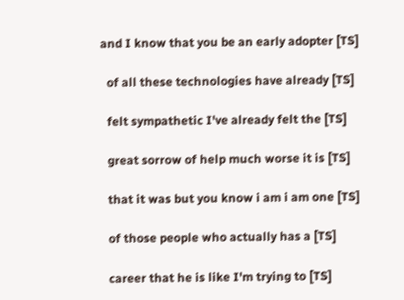and I know that you be an early adopter [TS]

  of all these technologies have already [TS]

  felt sympathetic I've already felt the [TS]

  great sorrow of help much worse it is [TS]

  that it was but you know i am i am one [TS]

  of those people who actually has a [TS]

  career that he is like I'm trying to [TS]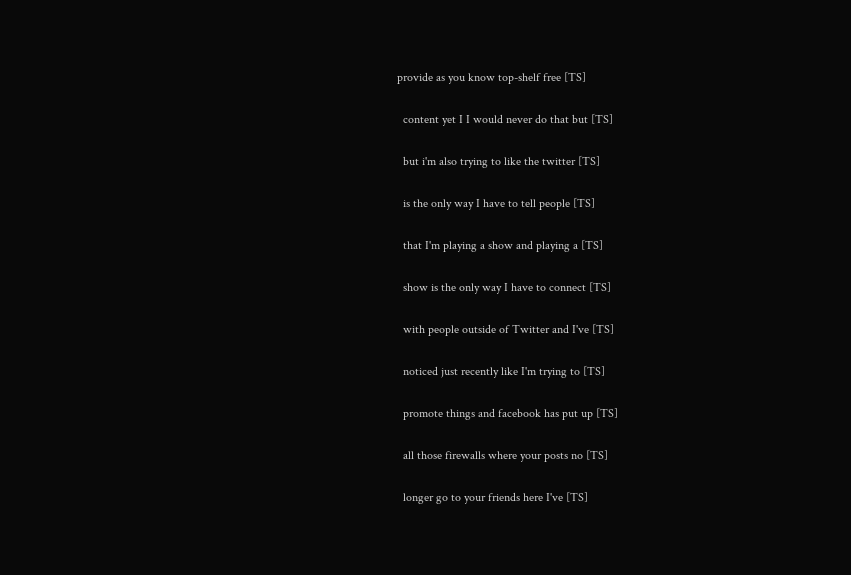provide as you know top-shelf free [TS]

  content yet I I would never do that but [TS]

  but i'm also trying to like the twitter [TS]

  is the only way I have to tell people [TS]

  that I'm playing a show and playing a [TS]

  show is the only way I have to connect [TS]

  with people outside of Twitter and I've [TS]

  noticed just recently like I'm trying to [TS]

  promote things and facebook has put up [TS]

  all those firewalls where your posts no [TS]

  longer go to your friends here I've [TS]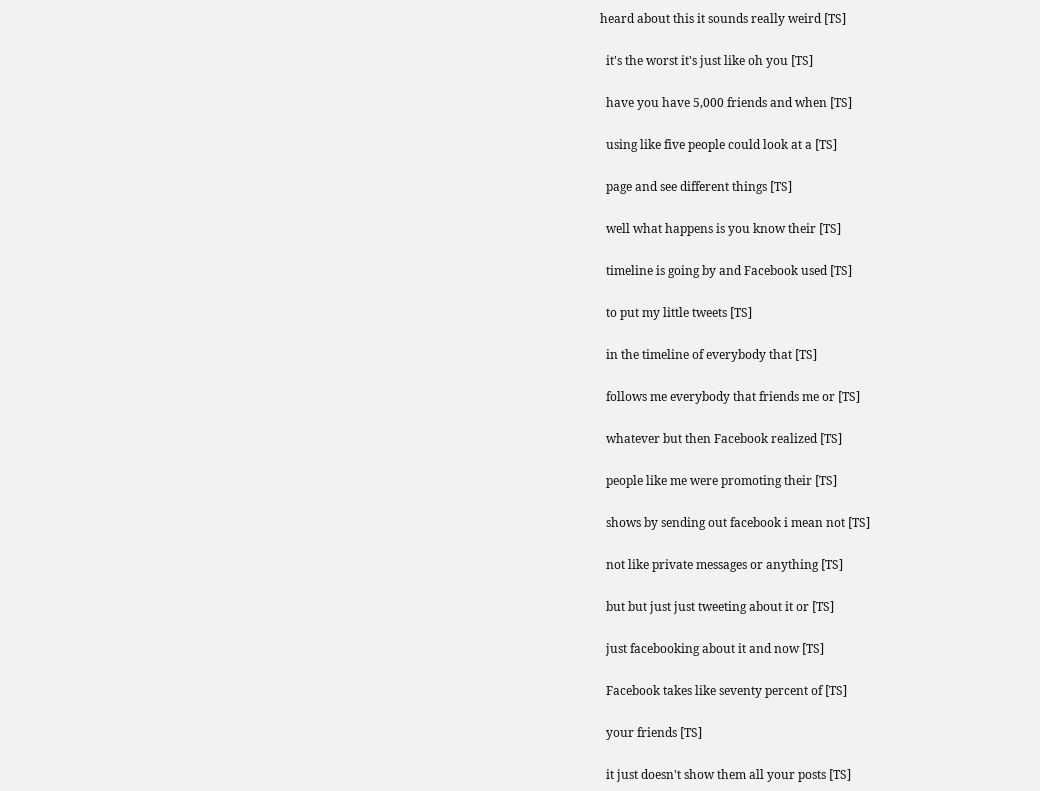heard about this it sounds really weird [TS]

  it's the worst it's just like oh you [TS]

  have you have 5,000 friends and when [TS]

  using like five people could look at a [TS]

  page and see different things [TS]

  well what happens is you know their [TS]

  timeline is going by and Facebook used [TS]

  to put my little tweets [TS]

  in the timeline of everybody that [TS]

  follows me everybody that friends me or [TS]

  whatever but then Facebook realized [TS]

  people like me were promoting their [TS]

  shows by sending out facebook i mean not [TS]

  not like private messages or anything [TS]

  but but just just tweeting about it or [TS]

  just facebooking about it and now [TS]

  Facebook takes like seventy percent of [TS]

  your friends [TS]

  it just doesn't show them all your posts [TS]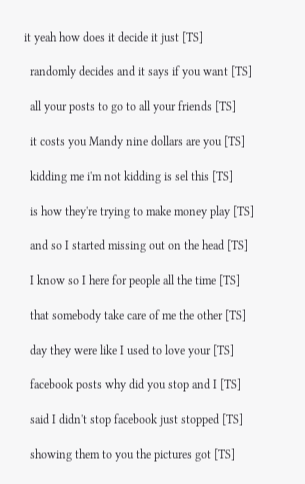it yeah how does it decide it just [TS]

  randomly decides and it says if you want [TS]

  all your posts to go to all your friends [TS]

  it costs you Mandy nine dollars are you [TS]

  kidding me i'm not kidding is sel this [TS]

  is how they're trying to make money play [TS]

  and so I started missing out on the head [TS]

  I know so I here for people all the time [TS]

  that somebody take care of me the other [TS]

  day they were like I used to love your [TS]

  facebook posts why did you stop and I [TS]

  said I didn't stop facebook just stopped [TS]

  showing them to you the pictures got [TS]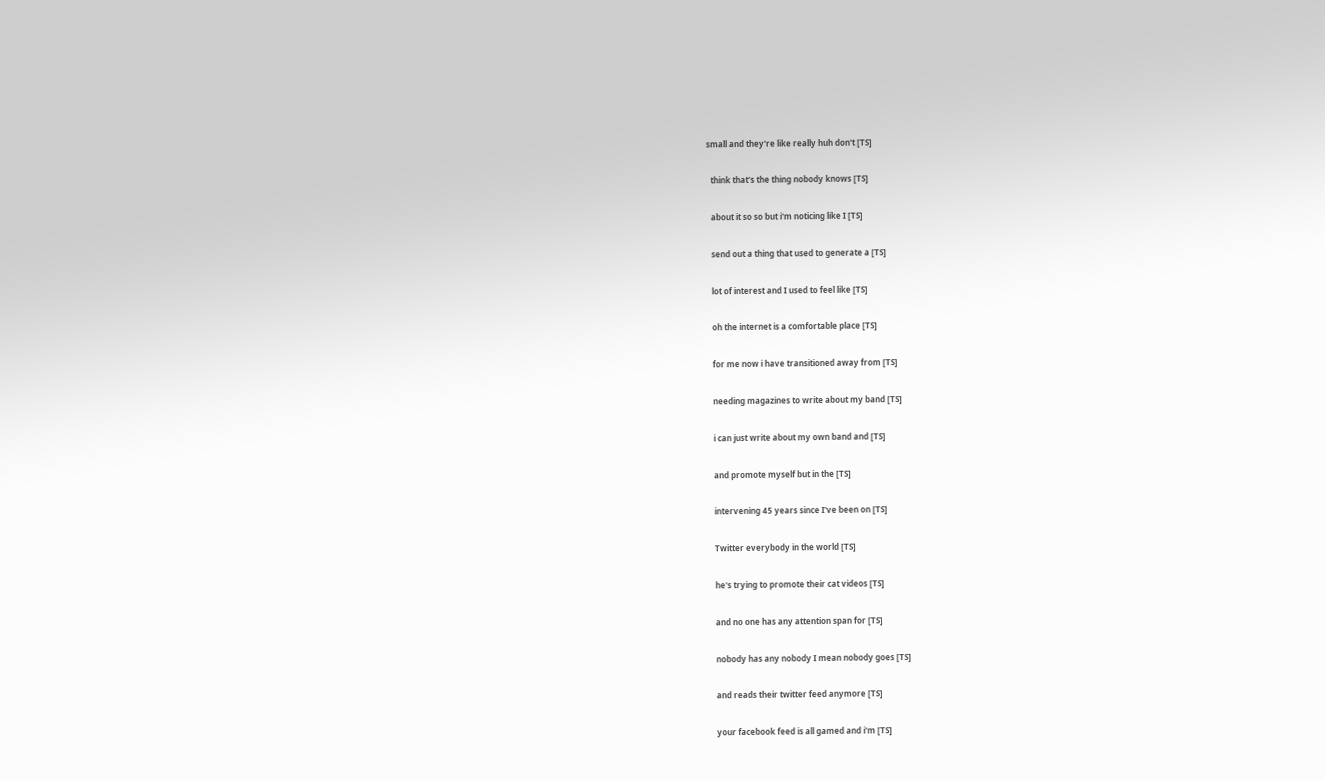small and they're like really huh don't [TS]

  think that's the thing nobody knows [TS]

  about it so so but i'm noticing like I [TS]

  send out a thing that used to generate a [TS]

  lot of interest and I used to feel like [TS]

  oh the internet is a comfortable place [TS]

  for me now i have transitioned away from [TS]

  needing magazines to write about my band [TS]

  i can just write about my own band and [TS]

  and promote myself but in the [TS]

  intervening 45 years since I've been on [TS]

  Twitter everybody in the world [TS]

  he's trying to promote their cat videos [TS]

  and no one has any attention span for [TS]

  nobody has any nobody I mean nobody goes [TS]

  and reads their twitter feed anymore [TS]

  your facebook feed is all gamed and i'm [TS]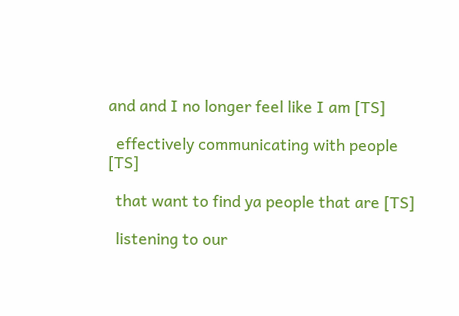and and I no longer feel like I am [TS]

  effectively communicating with people [TS]

  that want to find ya people that are [TS]

  listening to our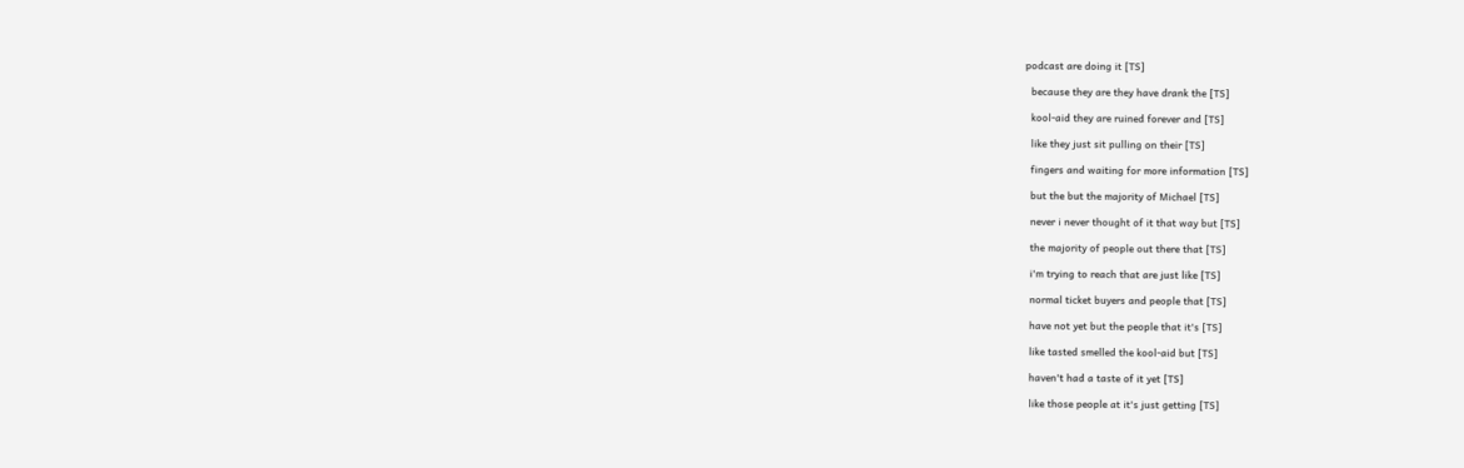podcast are doing it [TS]

  because they are they have drank the [TS]

  kool-aid they are ruined forever and [TS]

  like they just sit pulling on their [TS]

  fingers and waiting for more information [TS]

  but the but the majority of Michael [TS]

  never i never thought of it that way but [TS]

  the majority of people out there that [TS]

  i'm trying to reach that are just like [TS]

  normal ticket buyers and people that [TS]

  have not yet but the people that it's [TS]

  like tasted smelled the kool-aid but [TS]

  haven't had a taste of it yet [TS]

  like those people at it's just getting [TS]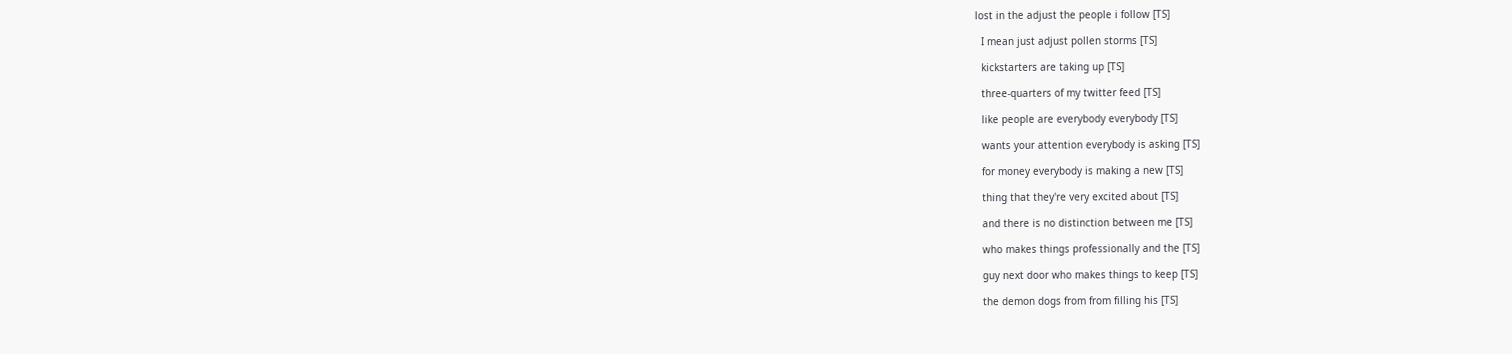lost in the adjust the people i follow [TS]

  I mean just adjust pollen storms [TS]

  kickstarters are taking up [TS]

  three-quarters of my twitter feed [TS]

  like people are everybody everybody [TS]

  wants your attention everybody is asking [TS]

  for money everybody is making a new [TS]

  thing that they're very excited about [TS]

  and there is no distinction between me [TS]

  who makes things professionally and the [TS]

  guy next door who makes things to keep [TS]

  the demon dogs from from filling his [TS]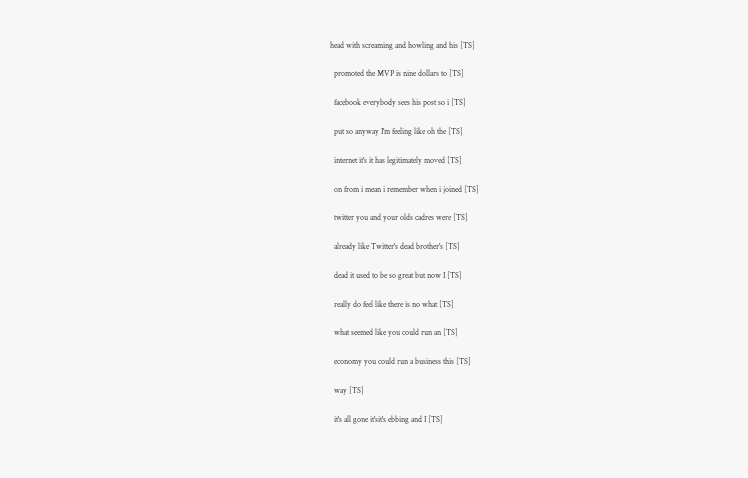head with screaming and howling and his [TS]

  promoted the MVP is nine dollars to [TS]

  facebook everybody sees his post so i [TS]

  put so anyway I'm feeling like oh the [TS]

  internet it's it has legitimately moved [TS]

  on from i mean i remember when i joined [TS]

  twitter you and your olds cadres were [TS]

  already like Twitter's dead brother's [TS]

  dead it used to be so great but now I [TS]

  really do feel like there is no what [TS]

  what seemed like you could run an [TS]

  economy you could run a business this [TS]

  way [TS]

  it's all gone it'sit's ebbing and I [TS]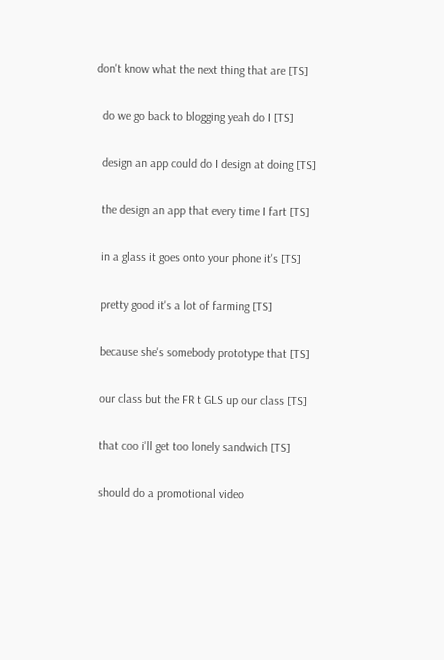don't know what the next thing that are [TS]

  do we go back to blogging yeah do I [TS]

  design an app could do I design at doing [TS]

  the design an app that every time I fart [TS]

  in a glass it goes onto your phone it's [TS]

  pretty good it's a lot of farming [TS]

  because she's somebody prototype that [TS]

  our class but the FR t GLS up our class [TS]

  that coo i'll get too lonely sandwich [TS]

  should do a promotional video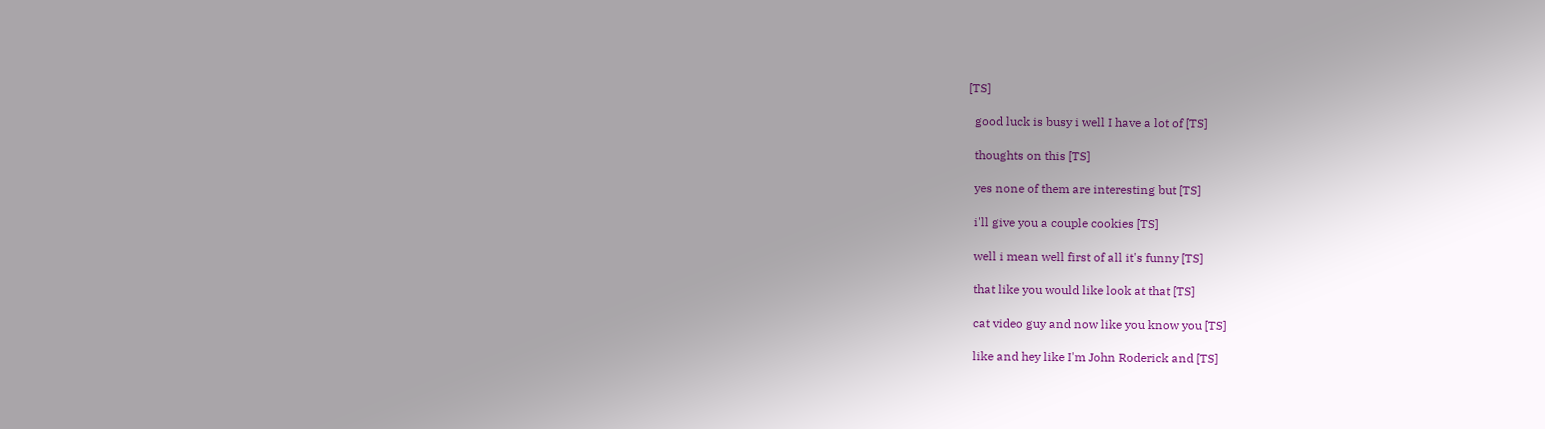[TS]

  good luck is busy i well I have a lot of [TS]

  thoughts on this [TS]

  yes none of them are interesting but [TS]

  i'll give you a couple cookies [TS]

  well i mean well first of all it's funny [TS]

  that like you would like look at that [TS]

  cat video guy and now like you know you [TS]

  like and hey like I'm John Roderick and [TS]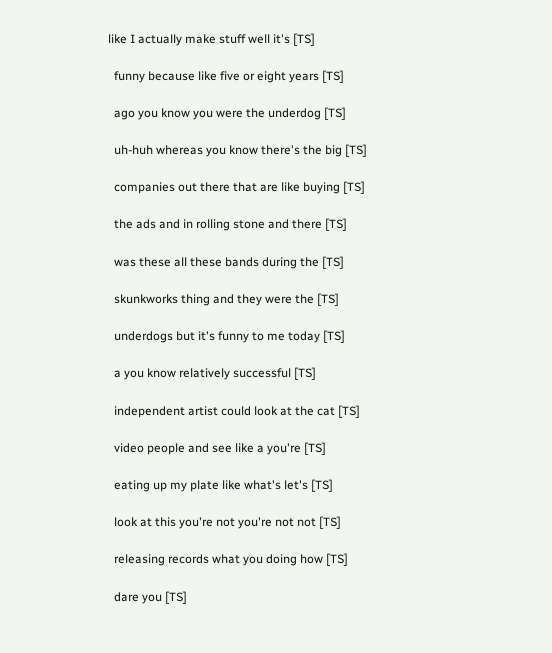like I actually make stuff well it's [TS]

  funny because like five or eight years [TS]

  ago you know you were the underdog [TS]

  uh-huh whereas you know there's the big [TS]

  companies out there that are like buying [TS]

  the ads and in rolling stone and there [TS]

  was these all these bands during the [TS]

  skunkworks thing and they were the [TS]

  underdogs but it's funny to me today [TS]

  a you know relatively successful [TS]

  independent artist could look at the cat [TS]

  video people and see like a you're [TS]

  eating up my plate like what's let's [TS]

  look at this you're not you're not not [TS]

  releasing records what you doing how [TS]

  dare you [TS]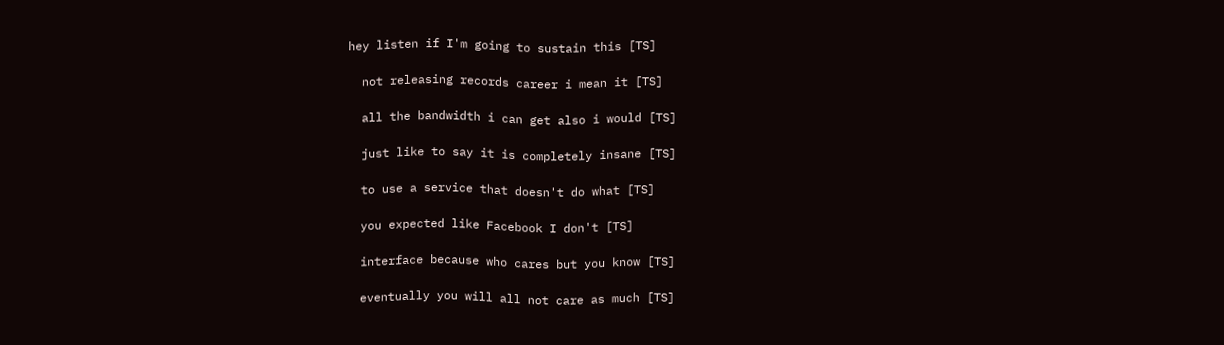hey listen if I'm going to sustain this [TS]

  not releasing records career i mean it [TS]

  all the bandwidth i can get also i would [TS]

  just like to say it is completely insane [TS]

  to use a service that doesn't do what [TS]

  you expected like Facebook I don't [TS]

  interface because who cares but you know [TS]

  eventually you will all not care as much [TS]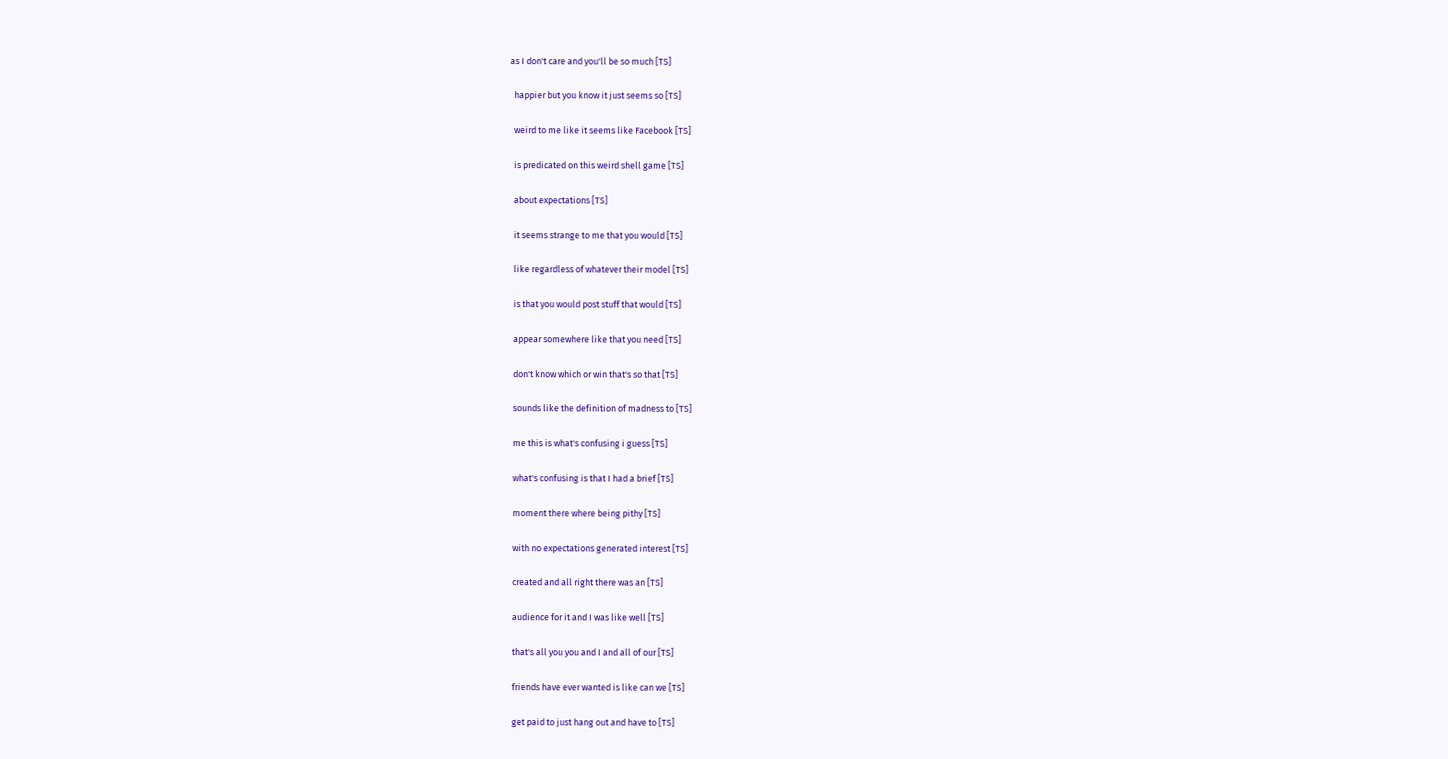as I don't care and you'll be so much [TS]

  happier but you know it just seems so [TS]

  weird to me like it seems like Facebook [TS]

  is predicated on this weird shell game [TS]

  about expectations [TS]

  it seems strange to me that you would [TS]

  like regardless of whatever their model [TS]

  is that you would post stuff that would [TS]

  appear somewhere like that you need [TS]

  don't know which or win that's so that [TS]

  sounds like the definition of madness to [TS]

  me this is what's confusing i guess [TS]

  what's confusing is that I had a brief [TS]

  moment there where being pithy [TS]

  with no expectations generated interest [TS]

  created and all right there was an [TS]

  audience for it and I was like well [TS]

  that's all you you and I and all of our [TS]

  friends have ever wanted is like can we [TS]

  get paid to just hang out and have to [TS]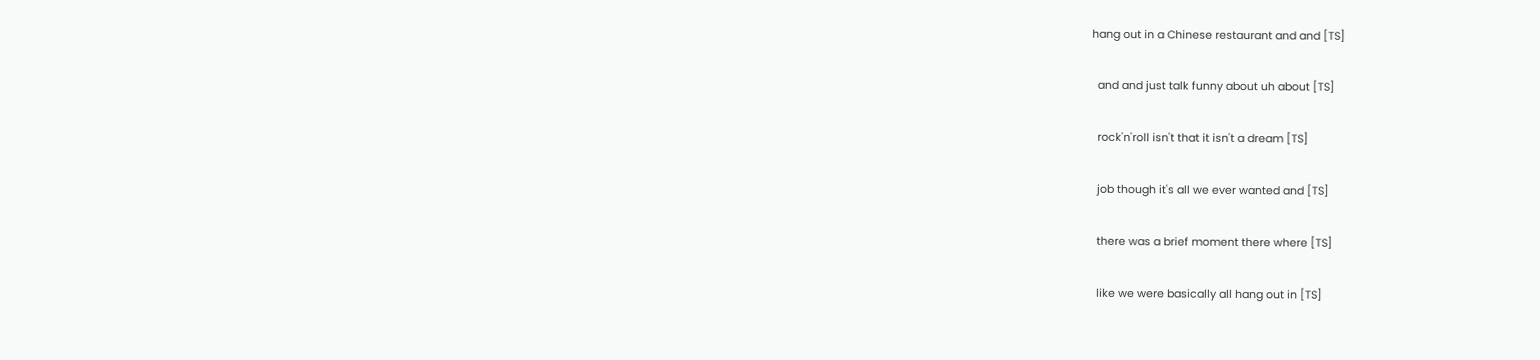hang out in a Chinese restaurant and and [TS]

  and and just talk funny about uh about [TS]

  rock'n'roll isn't that it isn't a dream [TS]

  job though it's all we ever wanted and [TS]

  there was a brief moment there where [TS]

  like we were basically all hang out in [TS]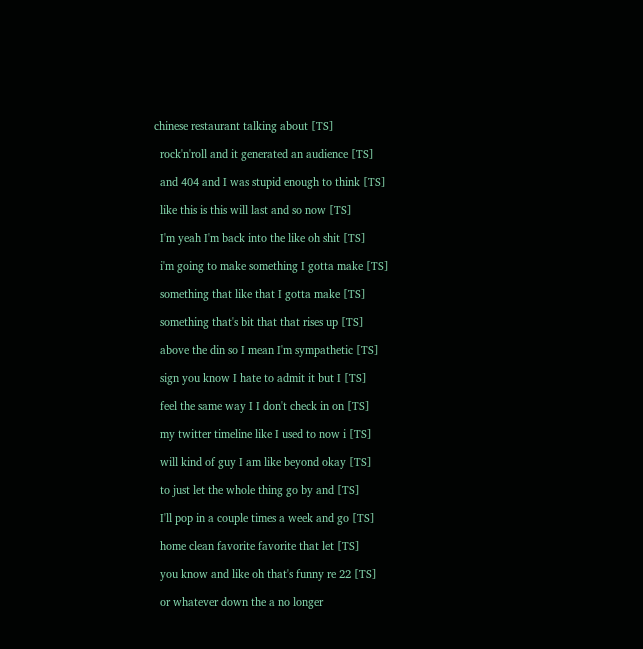chinese restaurant talking about [TS]

  rock'n'roll and it generated an audience [TS]

  and 404 and I was stupid enough to think [TS]

  like this is this will last and so now [TS]

  I'm yeah I'm back into the like oh shit [TS]

  i'm going to make something I gotta make [TS]

  something that like that I gotta make [TS]

  something that's bit that that rises up [TS]

  above the din so I mean I'm sympathetic [TS]

  sign you know I hate to admit it but I [TS]

  feel the same way I I don't check in on [TS]

  my twitter timeline like I used to now i [TS]

  will kind of guy I am like beyond okay [TS]

  to just let the whole thing go by and [TS]

  I'll pop in a couple times a week and go [TS]

  home clean favorite favorite that let [TS]

  you know and like oh that's funny re 22 [TS]

  or whatever down the a no longer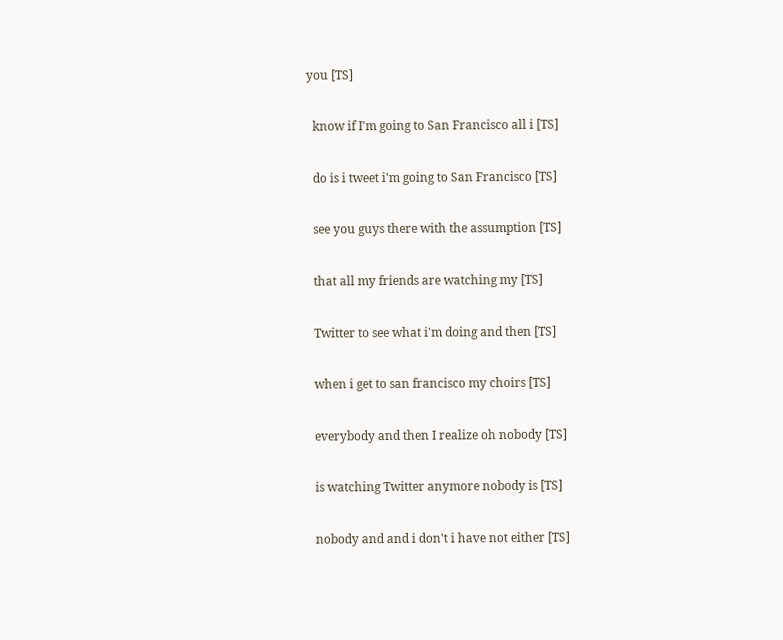you [TS]

  know if I'm going to San Francisco all i [TS]

  do is i tweet i'm going to San Francisco [TS]

  see you guys there with the assumption [TS]

  that all my friends are watching my [TS]

  Twitter to see what i'm doing and then [TS]

  when i get to san francisco my choirs [TS]

  everybody and then I realize oh nobody [TS]

  is watching Twitter anymore nobody is [TS]

  nobody and and i don't i have not either [TS]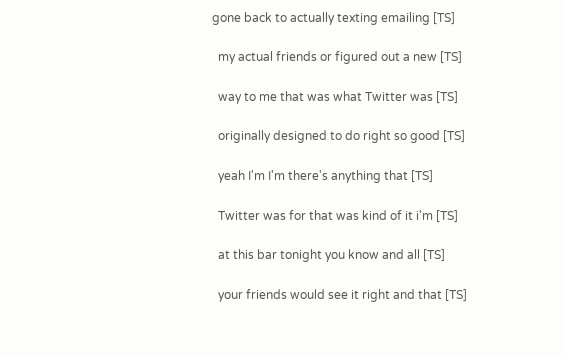gone back to actually texting emailing [TS]

  my actual friends or figured out a new [TS]

  way to me that was what Twitter was [TS]

  originally designed to do right so good [TS]

  yeah I'm I'm there's anything that [TS]

  Twitter was for that was kind of it i'm [TS]

  at this bar tonight you know and all [TS]

  your friends would see it right and that [TS]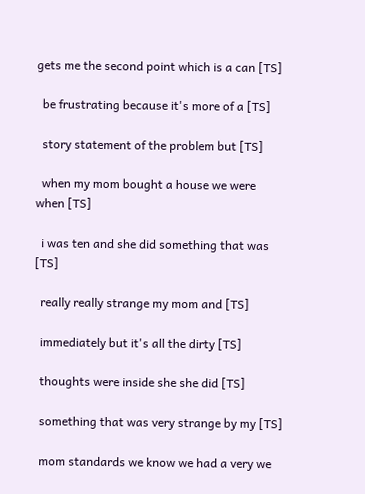gets me the second point which is a can [TS]

  be frustrating because it's more of a [TS]

  story statement of the problem but [TS]

  when my mom bought a house we were when [TS]

  i was ten and she did something that was [TS]

  really really strange my mom and [TS]

  immediately but it's all the dirty [TS]

  thoughts were inside she she did [TS]

  something that was very strange by my [TS]

  mom standards we know we had a very we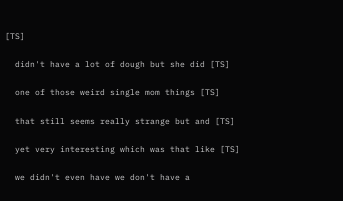[TS]

  didn't have a lot of dough but she did [TS]

  one of those weird single mom things [TS]

  that still seems really strange but and [TS]

  yet very interesting which was that like [TS]

  we didn't even have we don't have a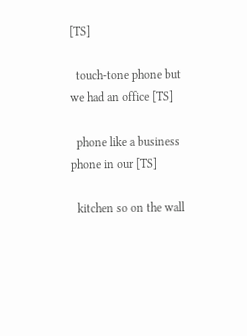[TS]

  touch-tone phone but we had an office [TS]

  phone like a business phone in our [TS]

  kitchen so on the wall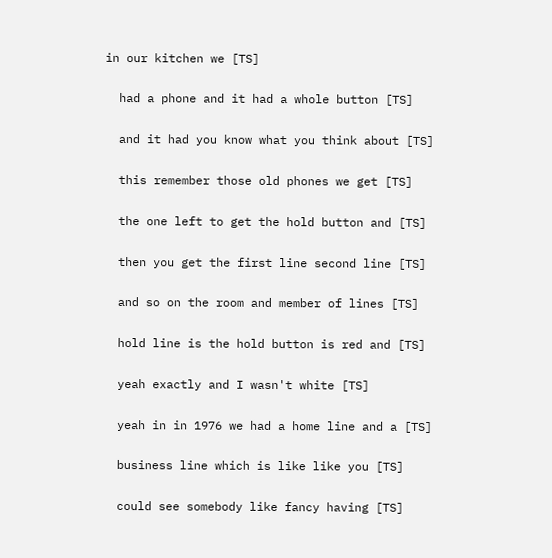in our kitchen we [TS]

  had a phone and it had a whole button [TS]

  and it had you know what you think about [TS]

  this remember those old phones we get [TS]

  the one left to get the hold button and [TS]

  then you get the first line second line [TS]

  and so on the room and member of lines [TS]

  hold line is the hold button is red and [TS]

  yeah exactly and I wasn't white [TS]

  yeah in in 1976 we had a home line and a [TS]

  business line which is like like you [TS]

  could see somebody like fancy having [TS]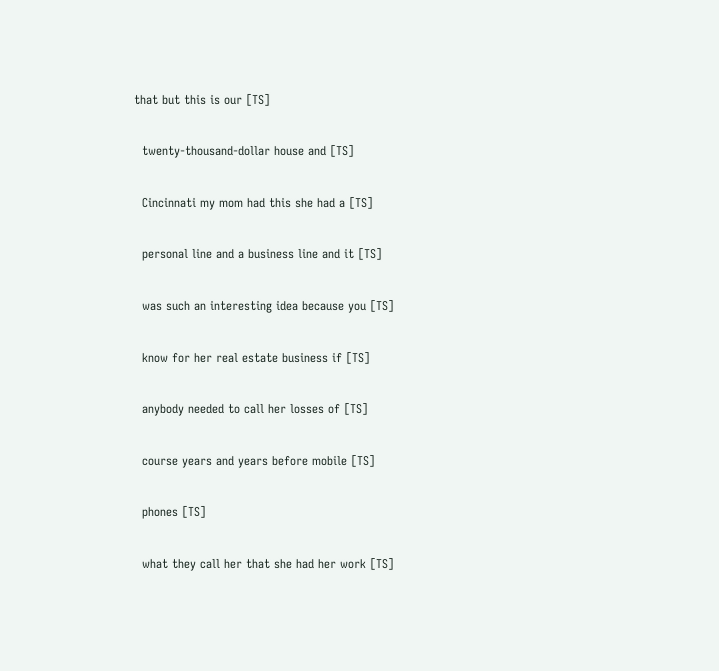that but this is our [TS]

  twenty-thousand-dollar house and [TS]

  Cincinnati my mom had this she had a [TS]

  personal line and a business line and it [TS]

  was such an interesting idea because you [TS]

  know for her real estate business if [TS]

  anybody needed to call her losses of [TS]

  course years and years before mobile [TS]

  phones [TS]

  what they call her that she had her work [TS]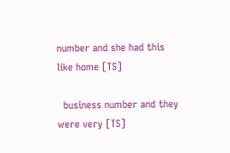number and she had this like home [TS]

  business number and they were very [TS]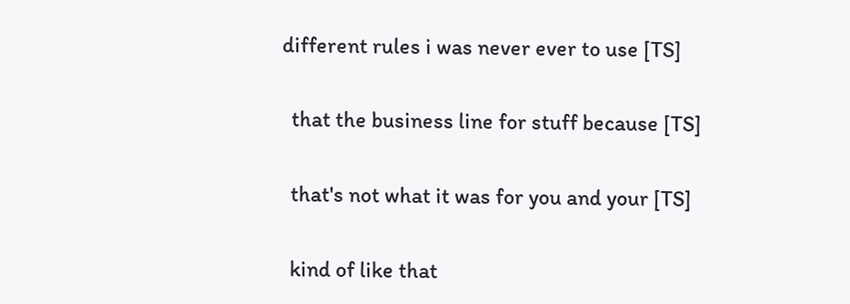different rules i was never ever to use [TS]

  that the business line for stuff because [TS]

  that's not what it was for you and your [TS]

  kind of like that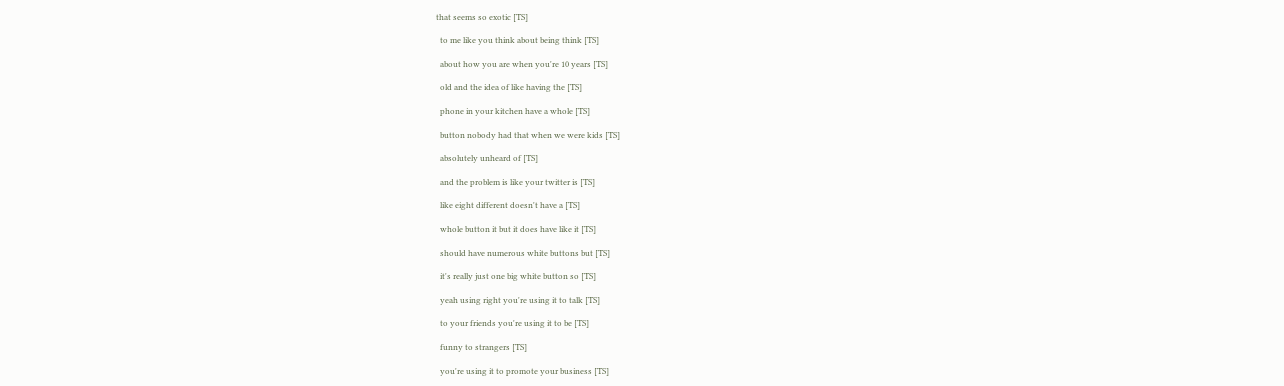that seems so exotic [TS]

  to me like you think about being think [TS]

  about how you are when you're 10 years [TS]

  old and the idea of like having the [TS]

  phone in your kitchen have a whole [TS]

  button nobody had that when we were kids [TS]

  absolutely unheard of [TS]

  and the problem is like your twitter is [TS]

  like eight different doesn't have a [TS]

  whole button it but it does have like it [TS]

  should have numerous white buttons but [TS]

  it's really just one big white button so [TS]

  yeah using right you're using it to talk [TS]

  to your friends you're using it to be [TS]

  funny to strangers [TS]

  you're using it to promote your business [TS]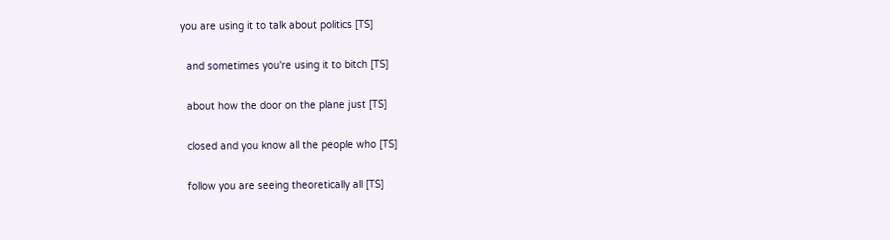you are using it to talk about politics [TS]

  and sometimes you're using it to bitch [TS]

  about how the door on the plane just [TS]

  closed and you know all the people who [TS]

  follow you are seeing theoretically all [TS]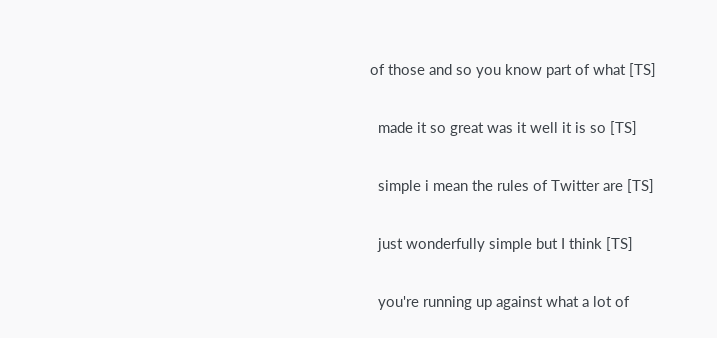of those and so you know part of what [TS]

  made it so great was it well it is so [TS]

  simple i mean the rules of Twitter are [TS]

  just wonderfully simple but I think [TS]

  you're running up against what a lot of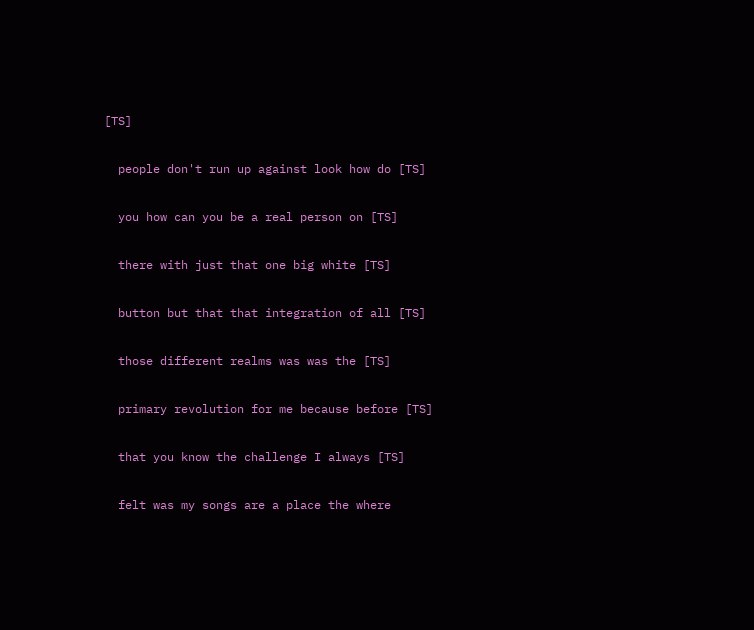[TS]

  people don't run up against look how do [TS]

  you how can you be a real person on [TS]

  there with just that one big white [TS]

  button but that that integration of all [TS]

  those different realms was was the [TS]

  primary revolution for me because before [TS]

  that you know the challenge I always [TS]

  felt was my songs are a place the where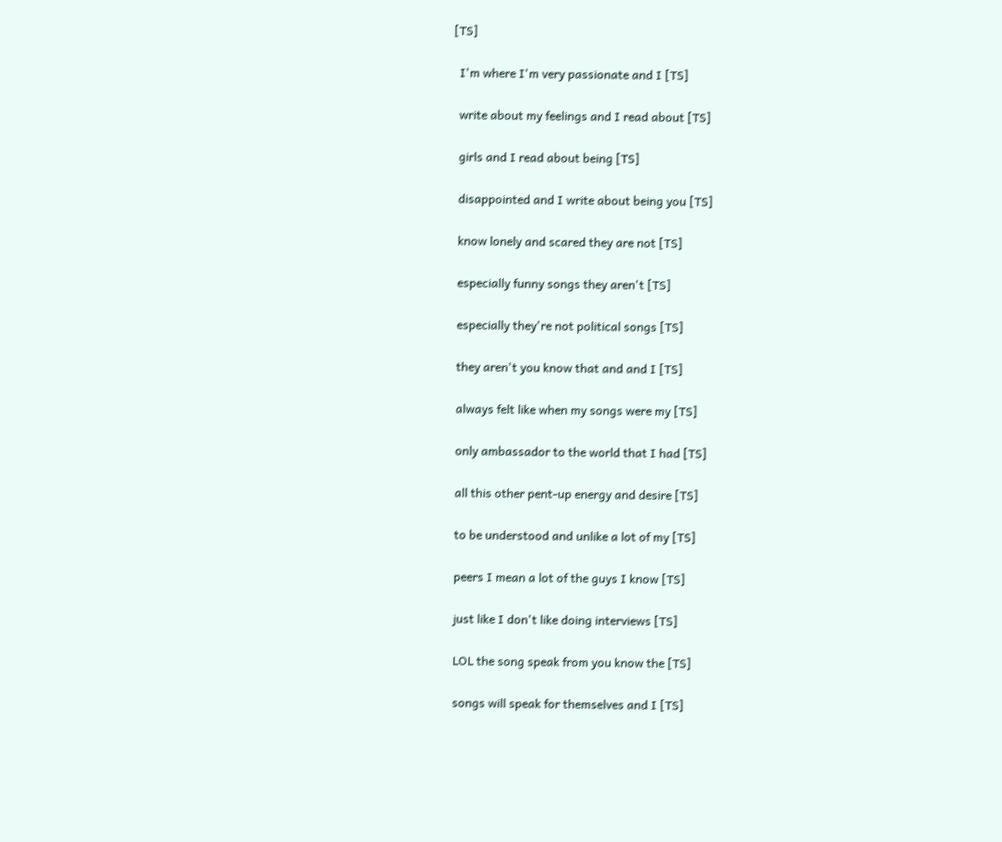[TS]

  I'm where I'm very passionate and I [TS]

  write about my feelings and I read about [TS]

  girls and I read about being [TS]

  disappointed and I write about being you [TS]

  know lonely and scared they are not [TS]

  especially funny songs they aren't [TS]

  especially they're not political songs [TS]

  they aren't you know that and and I [TS]

  always felt like when my songs were my [TS]

  only ambassador to the world that I had [TS]

  all this other pent-up energy and desire [TS]

  to be understood and unlike a lot of my [TS]

  peers I mean a lot of the guys I know [TS]

  just like I don't like doing interviews [TS]

  LOL the song speak from you know the [TS]

  songs will speak for themselves and I [TS]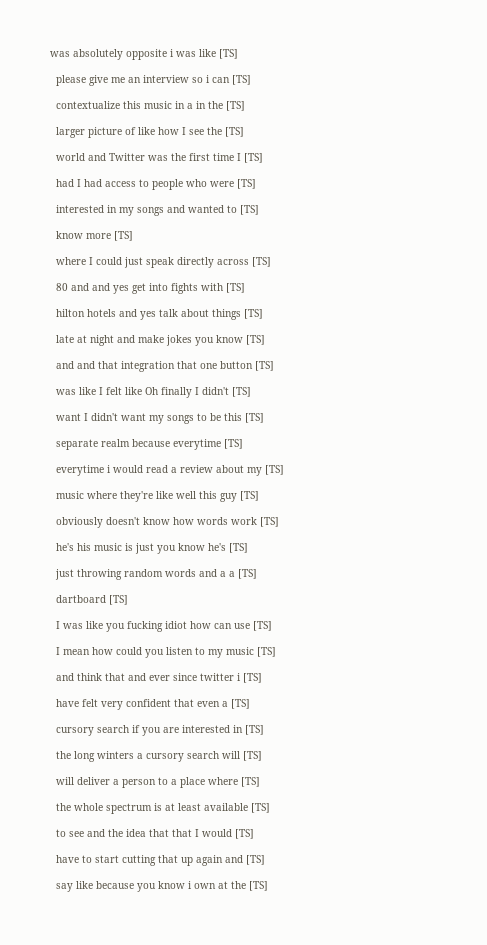was absolutely opposite i was like [TS]

  please give me an interview so i can [TS]

  contextualize this music in a in the [TS]

  larger picture of like how I see the [TS]

  world and Twitter was the first time I [TS]

  had I had access to people who were [TS]

  interested in my songs and wanted to [TS]

  know more [TS]

  where I could just speak directly across [TS]

  80 and and yes get into fights with [TS]

  hilton hotels and yes talk about things [TS]

  late at night and make jokes you know [TS]

  and and that integration that one button [TS]

  was like I felt like Oh finally I didn't [TS]

  want I didn't want my songs to be this [TS]

  separate realm because everytime [TS]

  everytime i would read a review about my [TS]

  music where they're like well this guy [TS]

  obviously doesn't know how words work [TS]

  he's his music is just you know he's [TS]

  just throwing random words and a a [TS]

  dartboard [TS]

  I was like you fucking idiot how can use [TS]

  I mean how could you listen to my music [TS]

  and think that and ever since twitter i [TS]

  have felt very confident that even a [TS]

  cursory search if you are interested in [TS]

  the long winters a cursory search will [TS]

  will deliver a person to a place where [TS]

  the whole spectrum is at least available [TS]

  to see and the idea that that I would [TS]

  have to start cutting that up again and [TS]

  say like because you know i own at the [TS]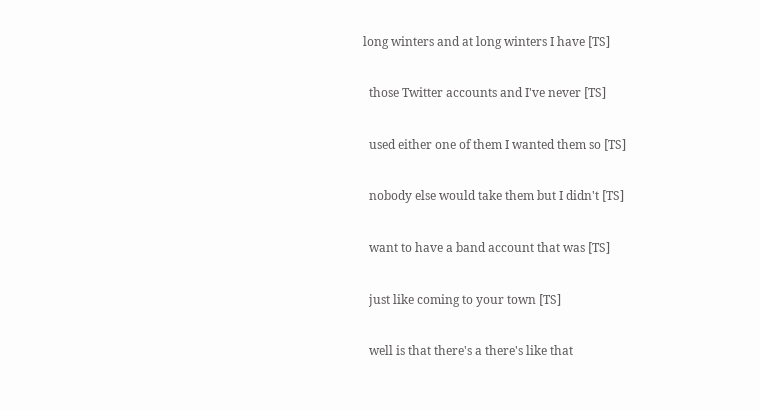long winters and at long winters I have [TS]

  those Twitter accounts and I've never [TS]

  used either one of them I wanted them so [TS]

  nobody else would take them but I didn't [TS]

  want to have a band account that was [TS]

  just like coming to your town [TS]

  well is that there's a there's like that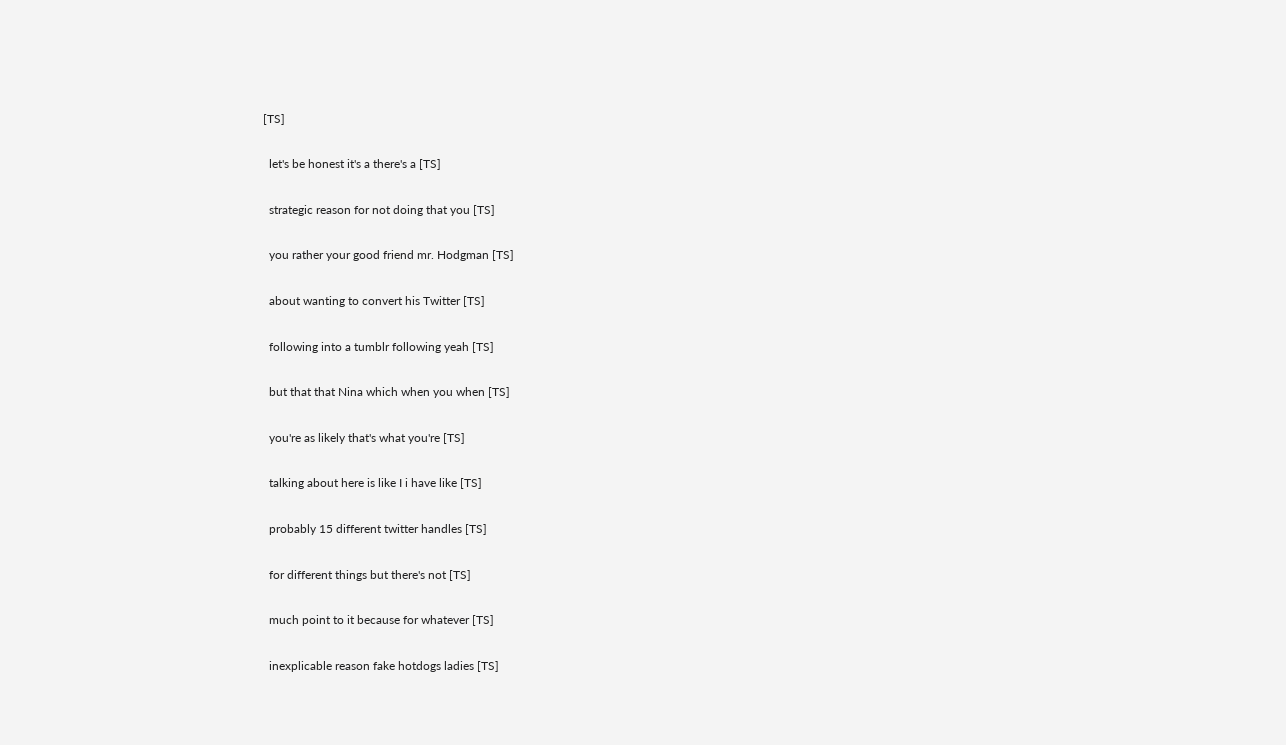[TS]

  let's be honest it's a there's a [TS]

  strategic reason for not doing that you [TS]

  you rather your good friend mr. Hodgman [TS]

  about wanting to convert his Twitter [TS]

  following into a tumblr following yeah [TS]

  but that that Nina which when you when [TS]

  you're as likely that's what you're [TS]

  talking about here is like I i have like [TS]

  probably 15 different twitter handles [TS]

  for different things but there's not [TS]

  much point to it because for whatever [TS]

  inexplicable reason fake hotdogs ladies [TS]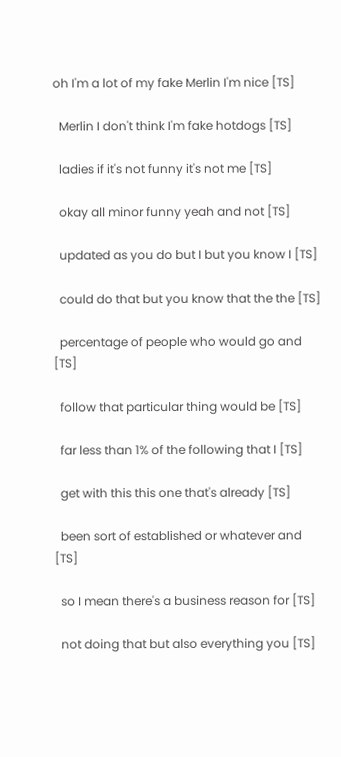oh I'm a lot of my fake Merlin I'm nice [TS]

  Merlin I don't think I'm fake hotdogs [TS]

  ladies if it's not funny it's not me [TS]

  okay all minor funny yeah and not [TS]

  updated as you do but I but you know I [TS]

  could do that but you know that the the [TS]

  percentage of people who would go and [TS]

  follow that particular thing would be [TS]

  far less than 1% of the following that I [TS]

  get with this this one that's already [TS]

  been sort of established or whatever and [TS]

  so I mean there's a business reason for [TS]

  not doing that but also everything you [TS]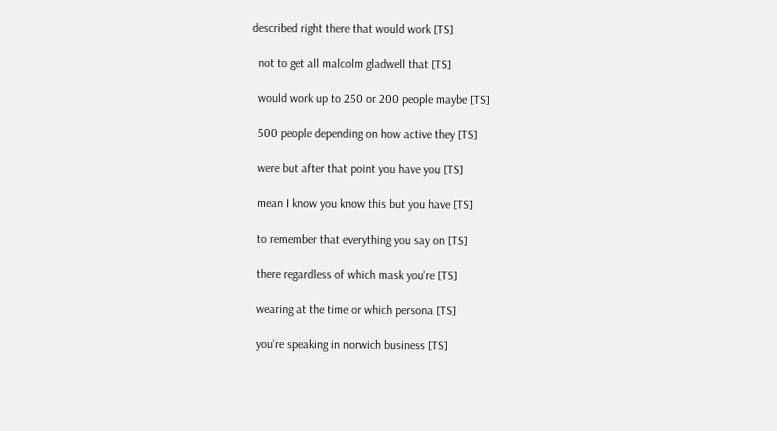described right there that would work [TS]

  not to get all malcolm gladwell that [TS]

  would work up to 250 or 200 people maybe [TS]

  500 people depending on how active they [TS]

  were but after that point you have you [TS]

  mean I know you know this but you have [TS]

  to remember that everything you say on [TS]

  there regardless of which mask you're [TS]

  wearing at the time or which persona [TS]

  you're speaking in norwich business [TS]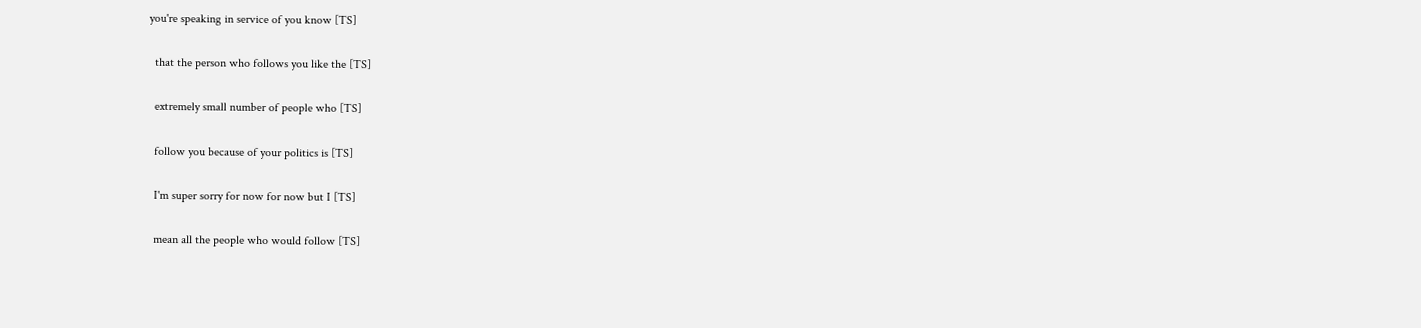you're speaking in service of you know [TS]

  that the person who follows you like the [TS]

  extremely small number of people who [TS]

  follow you because of your politics is [TS]

  I'm super sorry for now for now but I [TS]

  mean all the people who would follow [TS]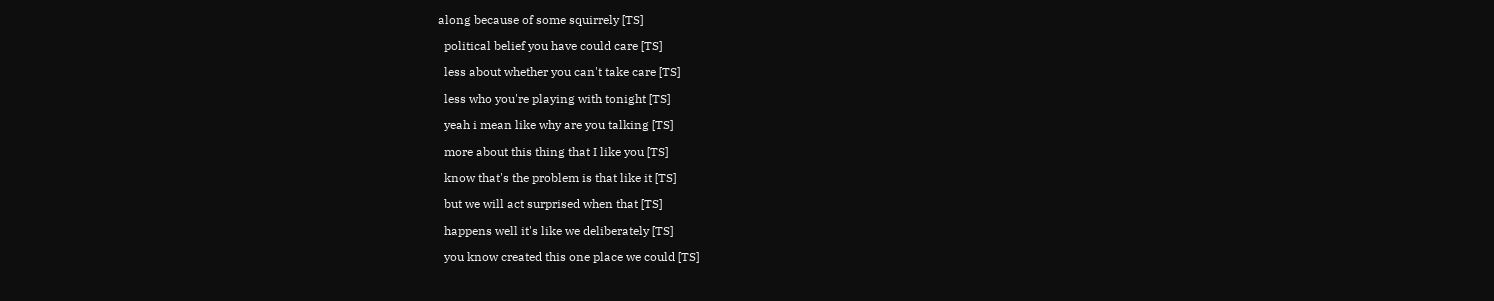along because of some squirrely [TS]

  political belief you have could care [TS]

  less about whether you can't take care [TS]

  less who you're playing with tonight [TS]

  yeah i mean like why are you talking [TS]

  more about this thing that I like you [TS]

  know that's the problem is that like it [TS]

  but we will act surprised when that [TS]

  happens well it's like we deliberately [TS]

  you know created this one place we could [TS]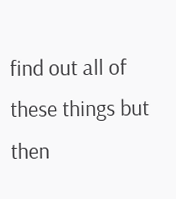find out all of these things but then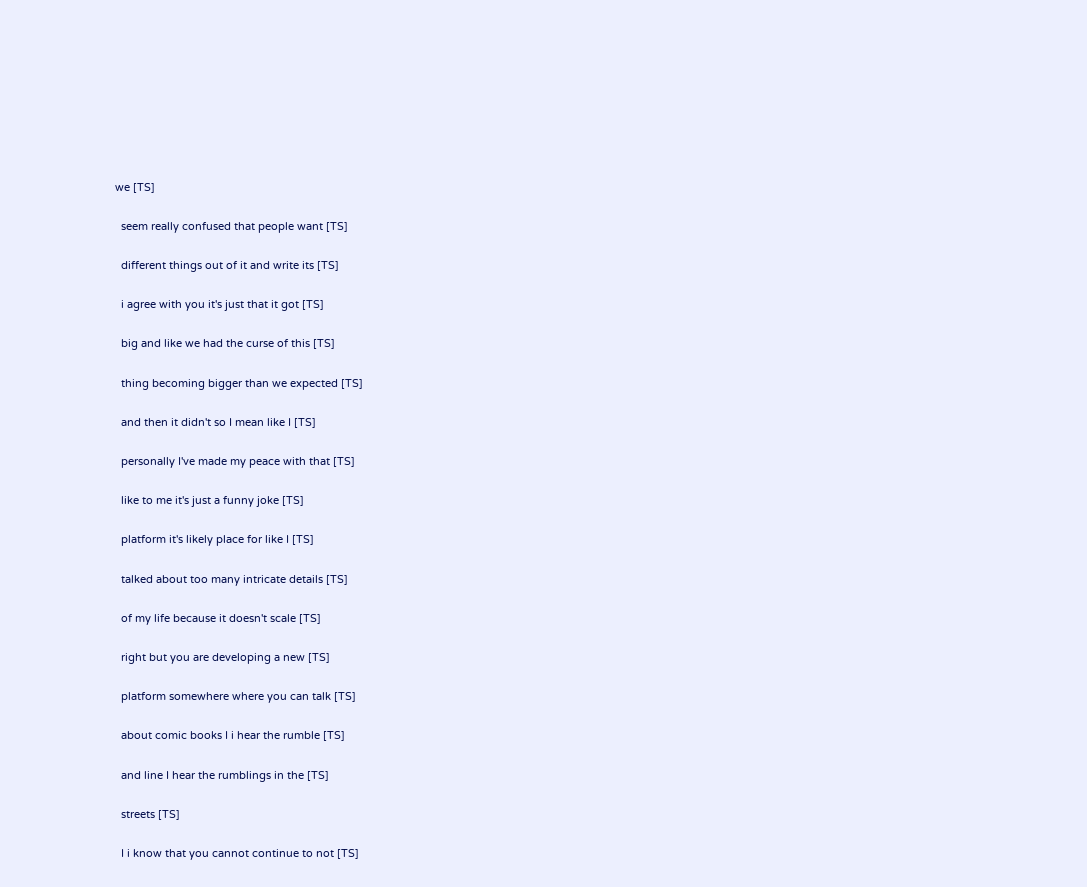we [TS]

  seem really confused that people want [TS]

  different things out of it and write its [TS]

  i agree with you it's just that it got [TS]

  big and like we had the curse of this [TS]

  thing becoming bigger than we expected [TS]

  and then it didn't so I mean like I [TS]

  personally I've made my peace with that [TS]

  like to me it's just a funny joke [TS]

  platform it's likely place for like I [TS]

  talked about too many intricate details [TS]

  of my life because it doesn't scale [TS]

  right but you are developing a new [TS]

  platform somewhere where you can talk [TS]

  about comic books I i hear the rumble [TS]

  and line I hear the rumblings in the [TS]

  streets [TS]

  I i know that you cannot continue to not [TS]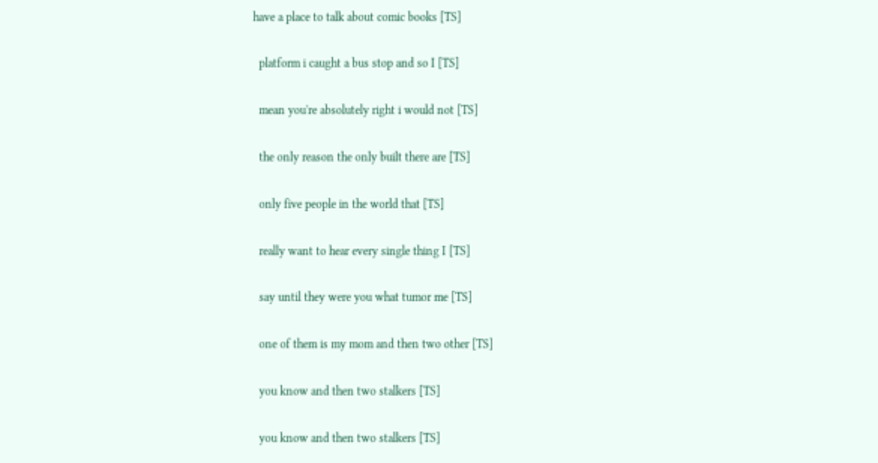have a place to talk about comic books [TS]

  platform i caught a bus stop and so I [TS]

  mean you're absolutely right i would not [TS]

  the only reason the only built there are [TS]

  only five people in the world that [TS]

  really want to hear every single thing I [TS]

  say until they were you what tumor me [TS]

  one of them is my mom and then two other [TS]

  you know and then two stalkers [TS]

  you know and then two stalkers [TS]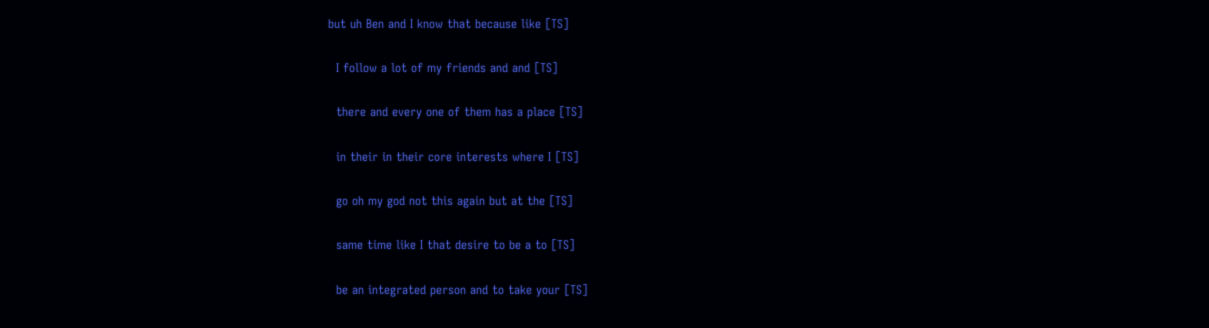but uh Ben and I know that because like [TS]

  I follow a lot of my friends and and [TS]

  there and every one of them has a place [TS]

  in their in their core interests where I [TS]

  go oh my god not this again but at the [TS]

  same time like I that desire to be a to [TS]

  be an integrated person and to take your [TS]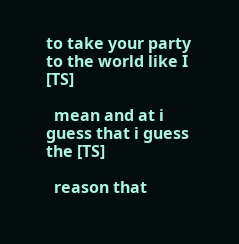to take your party to the world like I [TS]

  mean and at i guess that i guess the [TS]

  reason that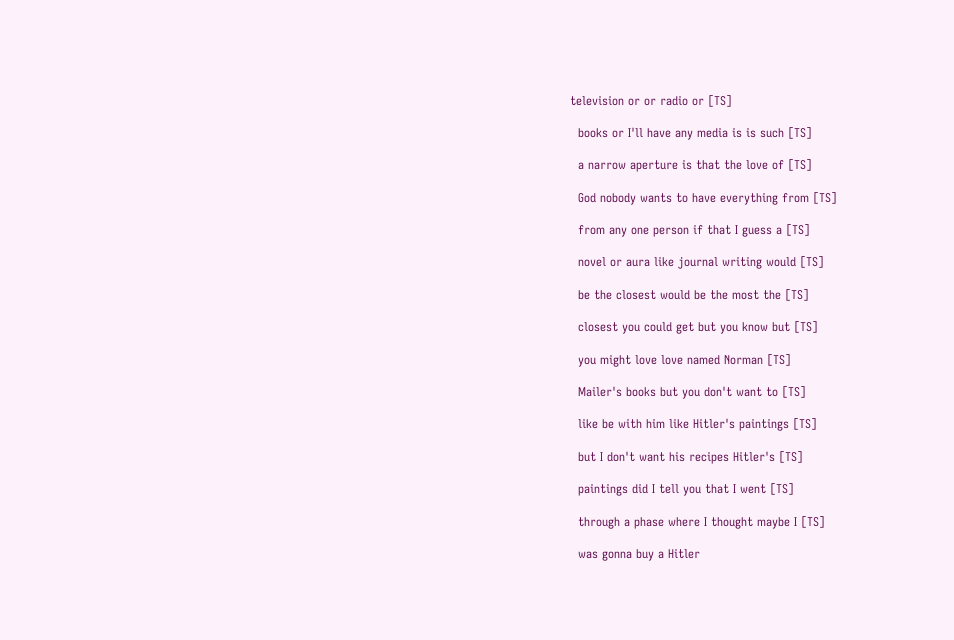television or or radio or [TS]

  books or I'll have any media is is such [TS]

  a narrow aperture is that the love of [TS]

  God nobody wants to have everything from [TS]

  from any one person if that I guess a [TS]

  novel or aura like journal writing would [TS]

  be the closest would be the most the [TS]

  closest you could get but you know but [TS]

  you might love love named Norman [TS]

  Mailer's books but you don't want to [TS]

  like be with him like Hitler's paintings [TS]

  but I don't want his recipes Hitler's [TS]

  paintings did I tell you that I went [TS]

  through a phase where I thought maybe I [TS]

  was gonna buy a Hitler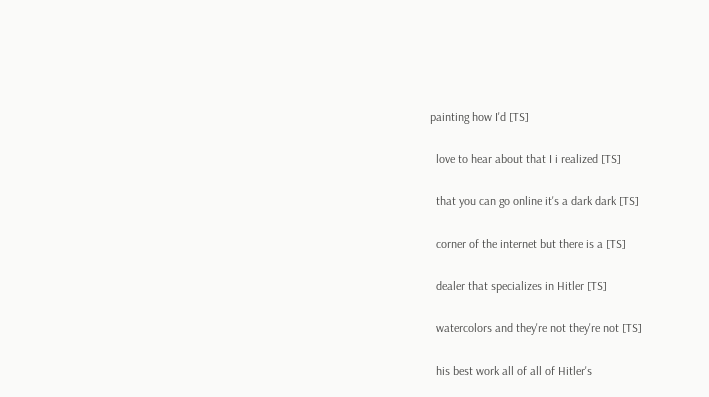painting how I'd [TS]

  love to hear about that I i realized [TS]

  that you can go online it's a dark dark [TS]

  corner of the internet but there is a [TS]

  dealer that specializes in Hitler [TS]

  watercolors and they're not they're not [TS]

  his best work all of all of Hitler's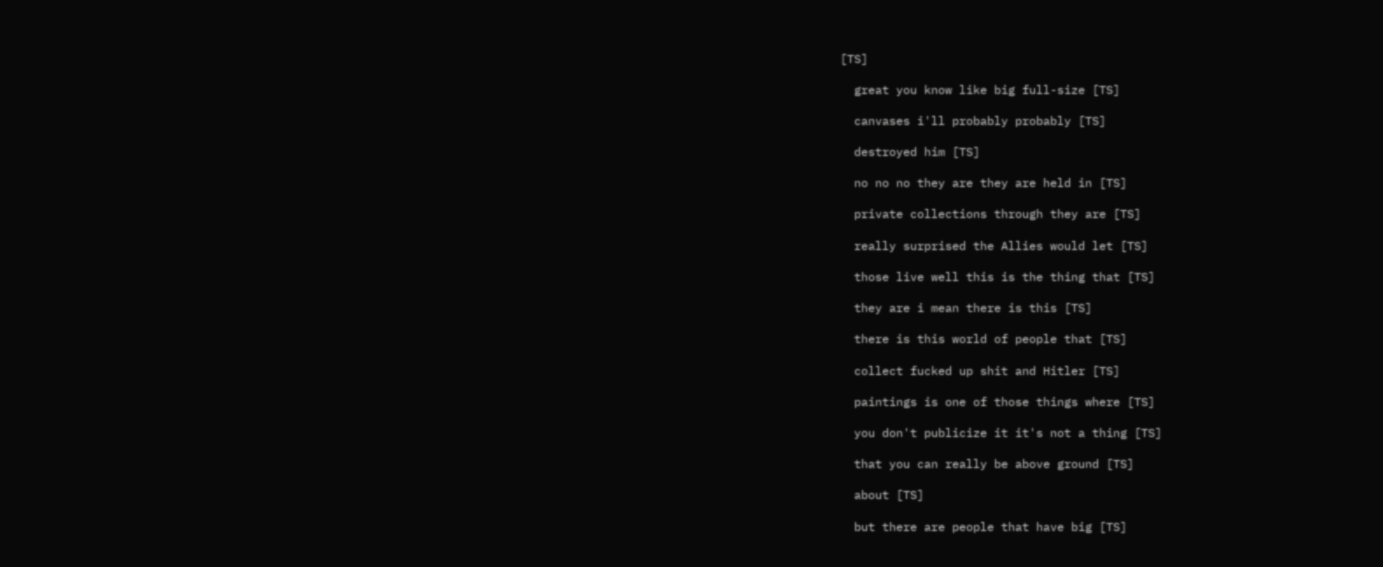[TS]

  great you know like big full-size [TS]

  canvases i'll probably probably [TS]

  destroyed him [TS]

  no no no they are they are held in [TS]

  private collections through they are [TS]

  really surprised the Allies would let [TS]

  those live well this is the thing that [TS]

  they are i mean there is this [TS]

  there is this world of people that [TS]

  collect fucked up shit and Hitler [TS]

  paintings is one of those things where [TS]

  you don't publicize it it's not a thing [TS]

  that you can really be above ground [TS]

  about [TS]

  but there are people that have big [TS]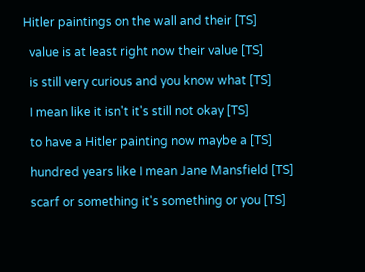Hitler paintings on the wall and their [TS]

  value is at least right now their value [TS]

  is still very curious and you know what [TS]

  I mean like it isn't it's still not okay [TS]

  to have a Hitler painting now maybe a [TS]

  hundred years like I mean Jane Mansfield [TS]

  scarf or something it's something or you [TS]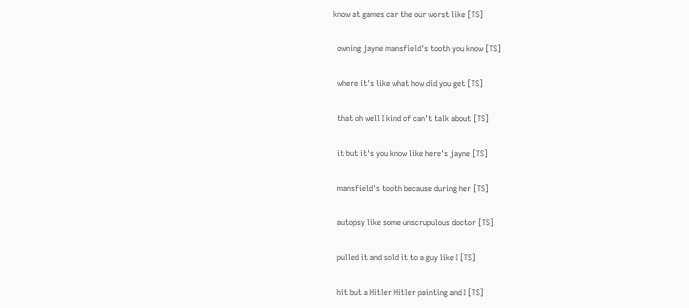know at games car the our worst like [TS]

  owning jayne mansfield's tooth you know [TS]

  where it's like what how did you get [TS]

  that oh well I kind of can't talk about [TS]

  it but it's you know like here's jayne [TS]

  mansfield's tooth because during her [TS]

  autopsy like some unscrupulous doctor [TS]

  pulled it and sold it to a guy like I [TS]

  hit but a Hitler Hitler painting and I [TS]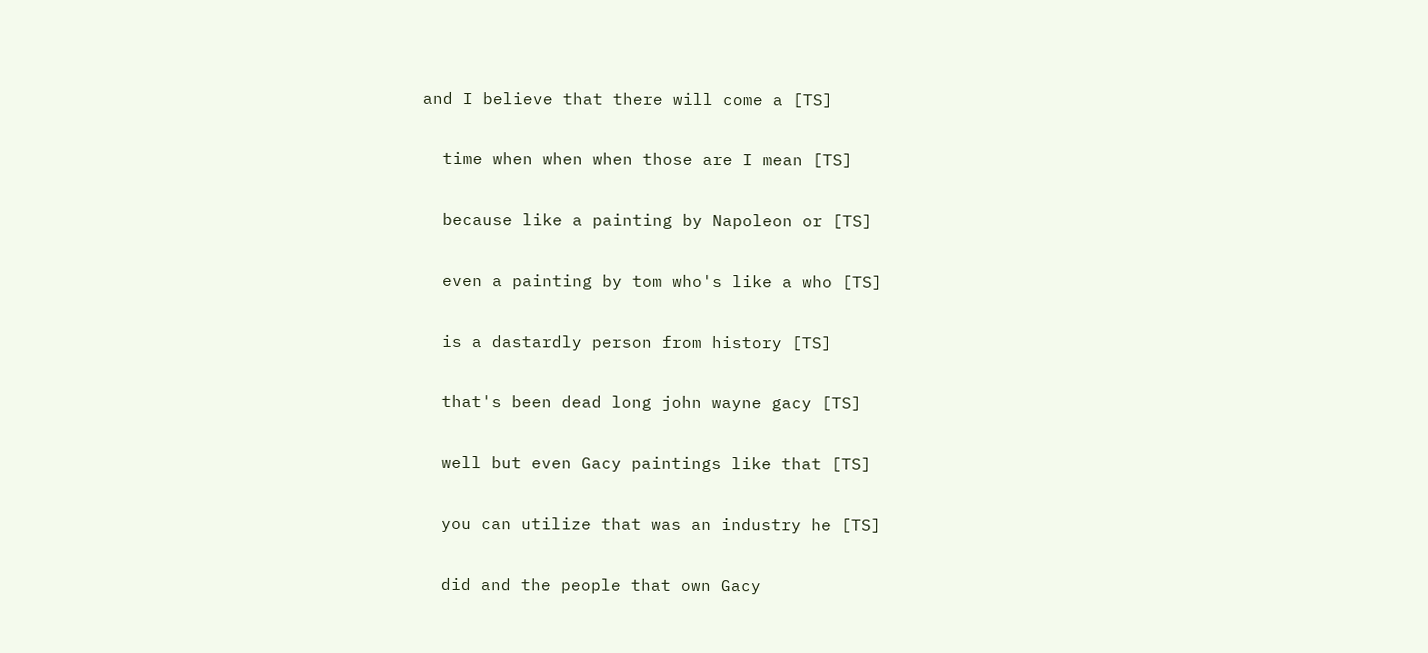and I believe that there will come a [TS]

  time when when when those are I mean [TS]

  because like a painting by Napoleon or [TS]

  even a painting by tom who's like a who [TS]

  is a dastardly person from history [TS]

  that's been dead long john wayne gacy [TS]

  well but even Gacy paintings like that [TS]

  you can utilize that was an industry he [TS]

  did and the people that own Gacy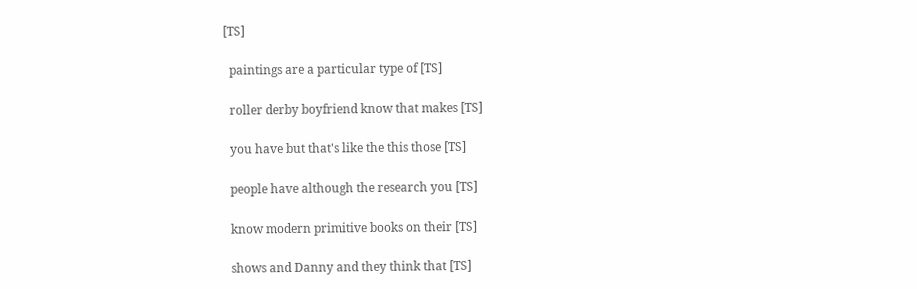[TS]

  paintings are a particular type of [TS]

  roller derby boyfriend know that makes [TS]

  you have but that's like the this those [TS]

  people have although the research you [TS]

  know modern primitive books on their [TS]

  shows and Danny and they think that [TS]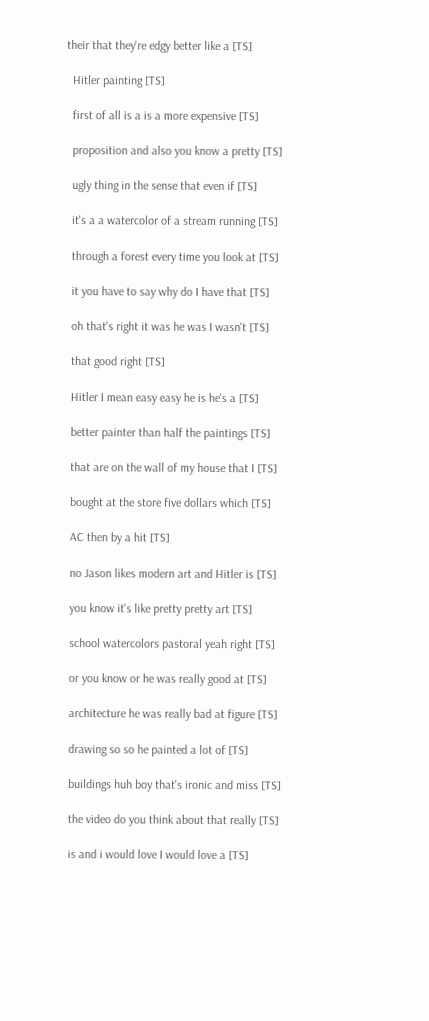their that they're edgy better like a [TS]

  Hitler painting [TS]

  first of all is a is a more expensive [TS]

  proposition and also you know a pretty [TS]

  ugly thing in the sense that even if [TS]

  it's a a watercolor of a stream running [TS]

  through a forest every time you look at [TS]

  it you have to say why do I have that [TS]

  oh that's right it was he was I wasn't [TS]

  that good right [TS]

  Hitler I mean easy easy he is he's a [TS]

  better painter than half the paintings [TS]

  that are on the wall of my house that I [TS]

  bought at the store five dollars which [TS]

  AC then by a hit [TS]

  no Jason likes modern art and Hitler is [TS]

  you know it's like pretty pretty art [TS]

  school watercolors pastoral yeah right [TS]

  or you know or he was really good at [TS]

  architecture he was really bad at figure [TS]

  drawing so so he painted a lot of [TS]

  buildings huh boy that's ironic and miss [TS]

  the video do you think about that really [TS]

  is and i would love I would love a [TS]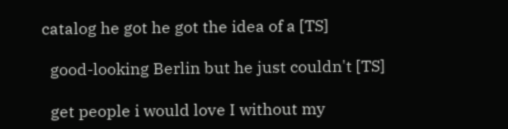catalog he got he got the idea of a [TS]

  good-looking Berlin but he just couldn't [TS]

  get people i would love I without my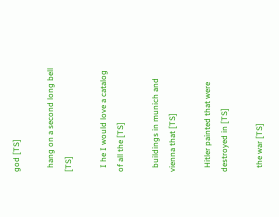god [TS]

  hang on a second long bell [TS]

  I he I would love a catalog of all the [TS]

  buildings in munich and vienna that [TS]

  Hitler painted that were destroyed in [TS]

  the war [TS]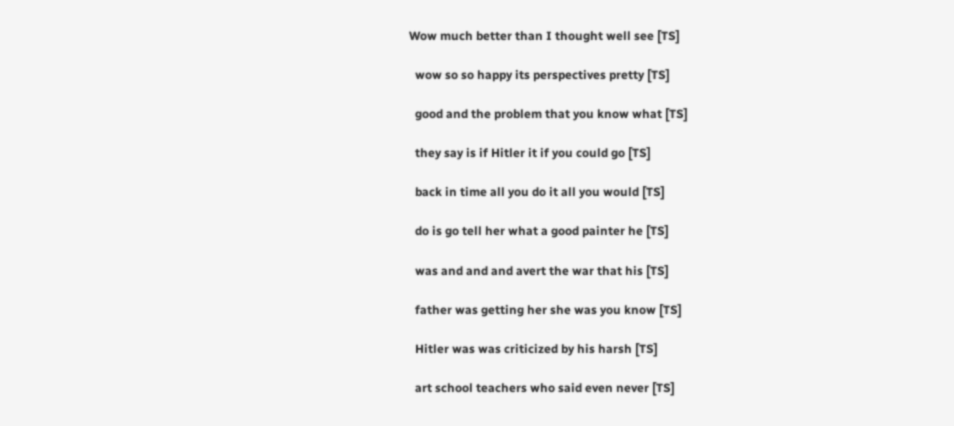Wow much better than I thought well see [TS]

  wow so so happy its perspectives pretty [TS]

  good and the problem that you know what [TS]

  they say is if Hitler it if you could go [TS]

  back in time all you do it all you would [TS]

  do is go tell her what a good painter he [TS]

  was and and and avert the war that his [TS]

  father was getting her she was you know [TS]

  Hitler was was criticized by his harsh [TS]

  art school teachers who said even never [TS]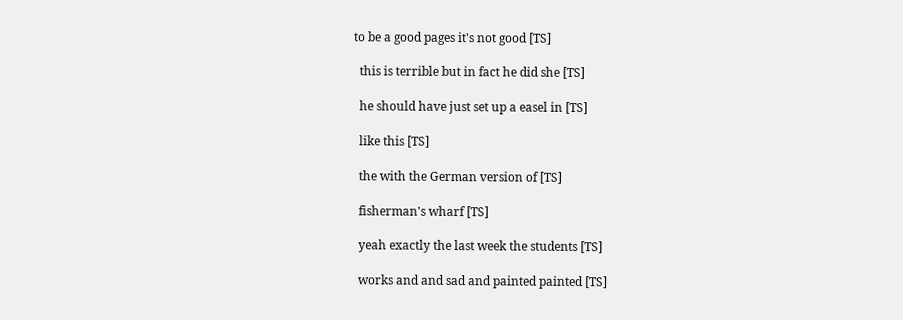to be a good pages it's not good [TS]

  this is terrible but in fact he did she [TS]

  he should have just set up a easel in [TS]

  like this [TS]

  the with the German version of [TS]

  fisherman's wharf [TS]

  yeah exactly the last week the students [TS]

  works and and sad and painted painted [TS]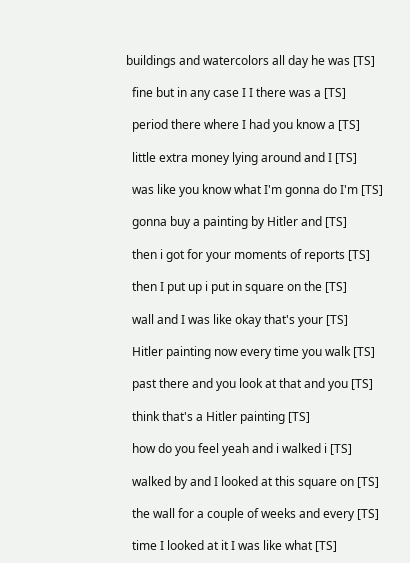buildings and watercolors all day he was [TS]

  fine but in any case I I there was a [TS]

  period there where I had you know a [TS]

  little extra money lying around and I [TS]

  was like you know what I'm gonna do I'm [TS]

  gonna buy a painting by Hitler and [TS]

  then i got for your moments of reports [TS]

  then I put up i put in square on the [TS]

  wall and I was like okay that's your [TS]

  Hitler painting now every time you walk [TS]

  past there and you look at that and you [TS]

  think that's a Hitler painting [TS]

  how do you feel yeah and i walked i [TS]

  walked by and I looked at this square on [TS]

  the wall for a couple of weeks and every [TS]

  time I looked at it I was like what [TS]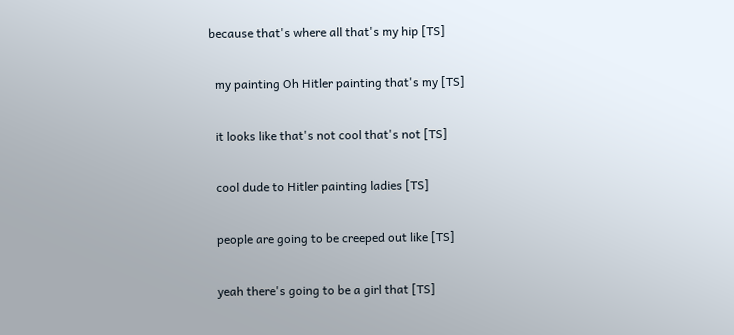because that's where all that's my hip [TS]

  my painting Oh Hitler painting that's my [TS]

  it looks like that's not cool that's not [TS]

  cool dude to Hitler painting ladies [TS]

  people are going to be creeped out like [TS]

  yeah there's going to be a girl that [TS]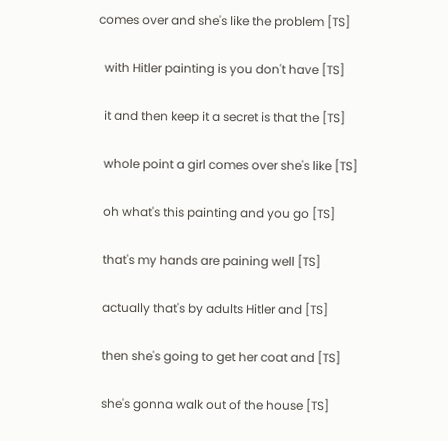comes over and she's like the problem [TS]

  with Hitler painting is you don't have [TS]

  it and then keep it a secret is that the [TS]

  whole point a girl comes over she's like [TS]

  oh what's this painting and you go [TS]

  that's my hands are paining well [TS]

  actually that's by adults Hitler and [TS]

  then she's going to get her coat and [TS]

  she's gonna walk out of the house [TS]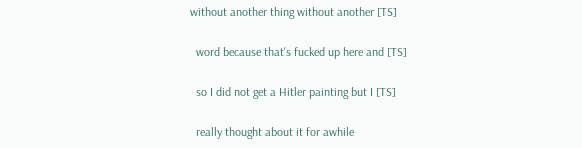without another thing without another [TS]

  word because that's fucked up here and [TS]

  so I did not get a Hitler painting but I [TS]

  really thought about it for awhile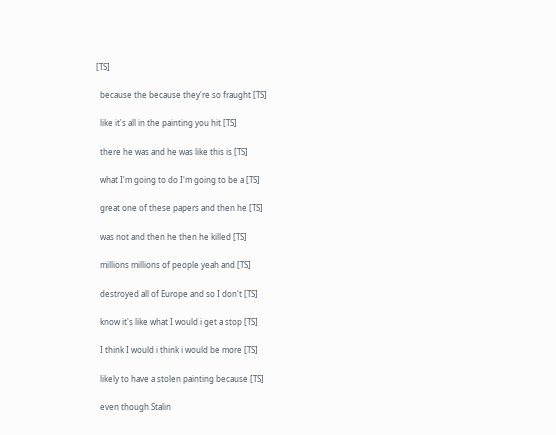[TS]

  because the because they're so fraught [TS]

  like it's all in the painting you hit [TS]

  there he was and he was like this is [TS]

  what I'm going to do I'm going to be a [TS]

  great one of these papers and then he [TS]

  was not and then he then he killed [TS]

  millions millions of people yeah and [TS]

  destroyed all of Europe and so I don't [TS]

  know it's like what I would i get a stop [TS]

  I think I would i think i would be more [TS]

  likely to have a stolen painting because [TS]

  even though Stalin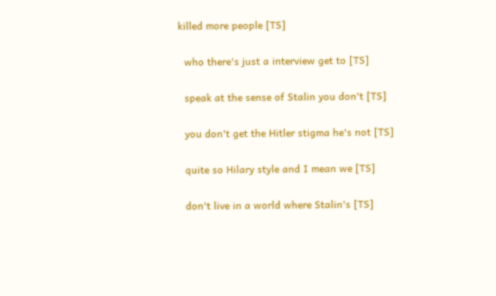killed more people [TS]

  who there's just a interview get to [TS]

  speak at the sense of Stalin you don't [TS]

  you don't get the Hitler stigma he's not [TS]

  quite so Hilary style and I mean we [TS]

  don't live in a world where Stalin's [TS]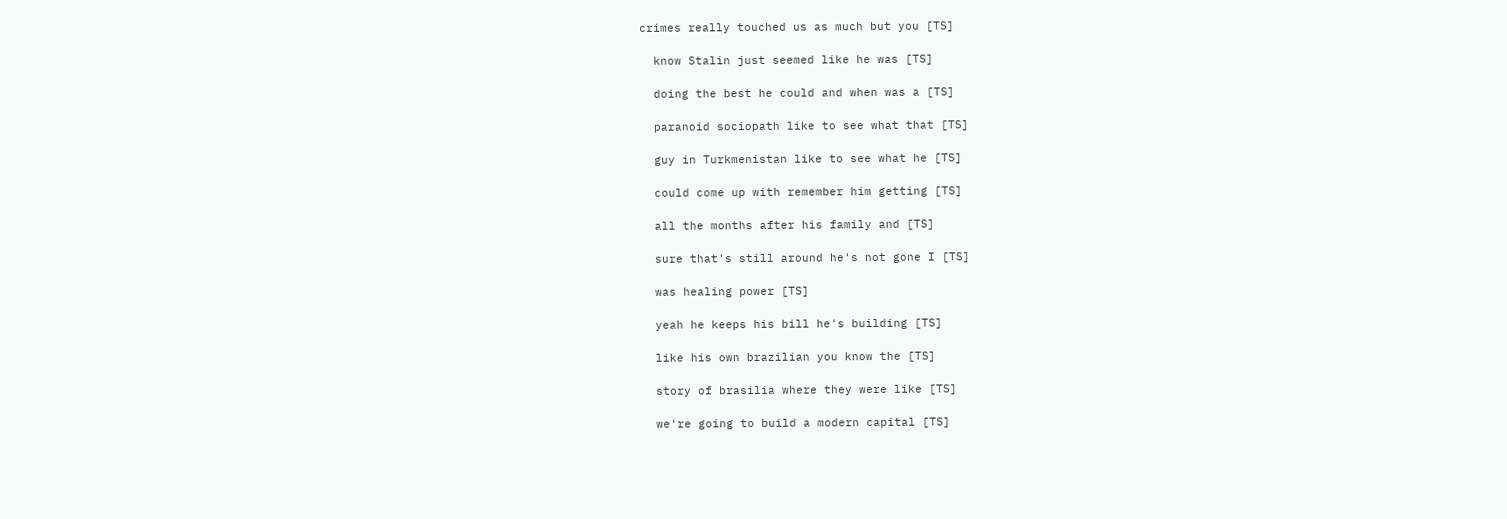crimes really touched us as much but you [TS]

  know Stalin just seemed like he was [TS]

  doing the best he could and when was a [TS]

  paranoid sociopath like to see what that [TS]

  guy in Turkmenistan like to see what he [TS]

  could come up with remember him getting [TS]

  all the months after his family and [TS]

  sure that's still around he's not gone I [TS]

  was healing power [TS]

  yeah he keeps his bill he's building [TS]

  like his own brazilian you know the [TS]

  story of brasilia where they were like [TS]

  we're going to build a modern capital [TS]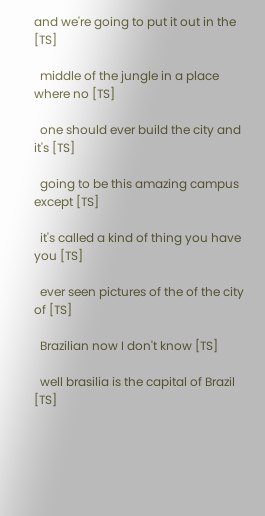and we're going to put it out in the [TS]

  middle of the jungle in a place where no [TS]

  one should ever build the city and it's [TS]

  going to be this amazing campus except [TS]

  it's called a kind of thing you have you [TS]

  ever seen pictures of the of the city of [TS]

  Brazilian now I don't know [TS]

  well brasilia is the capital of Brazil [TS]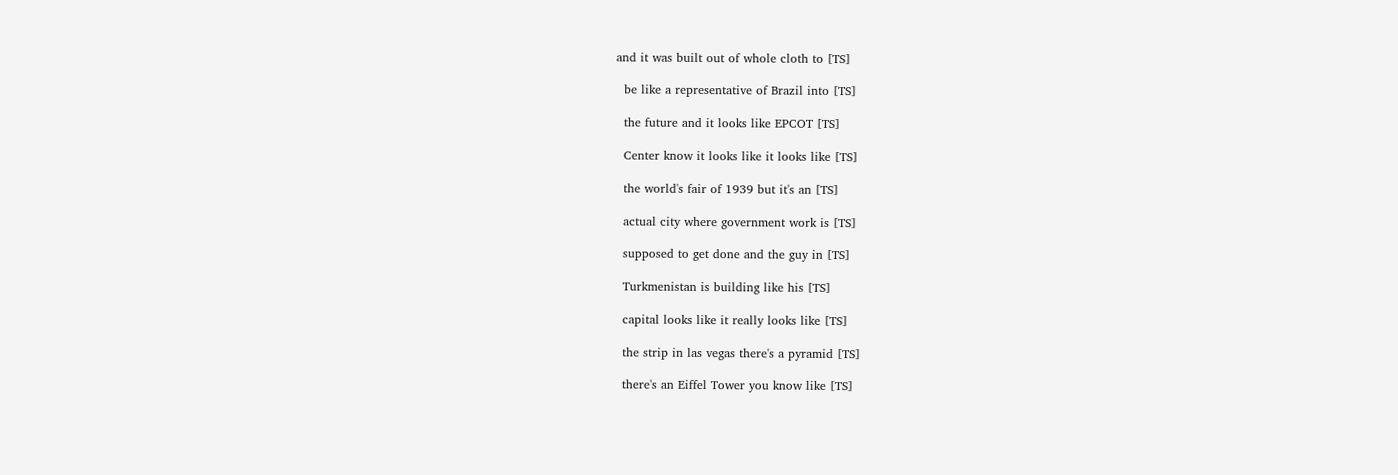and it was built out of whole cloth to [TS]

  be like a representative of Brazil into [TS]

  the future and it looks like EPCOT [TS]

  Center know it looks like it looks like [TS]

  the world's fair of 1939 but it's an [TS]

  actual city where government work is [TS]

  supposed to get done and the guy in [TS]

  Turkmenistan is building like his [TS]

  capital looks like it really looks like [TS]

  the strip in las vegas there's a pyramid [TS]

  there's an Eiffel Tower you know like [TS]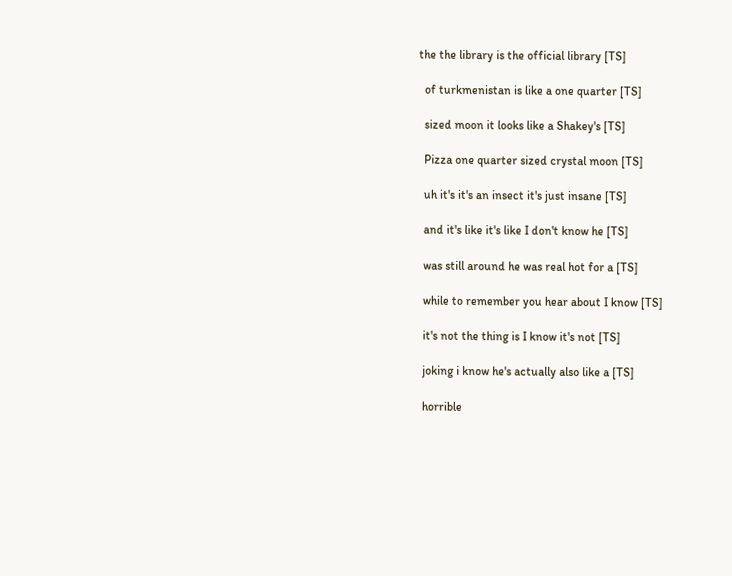the the library is the official library [TS]

  of turkmenistan is like a one quarter [TS]

  sized moon it looks like a Shakey's [TS]

  Pizza one quarter sized crystal moon [TS]

  uh it's it's an insect it's just insane [TS]

  and it's like it's like I don't know he [TS]

  was still around he was real hot for a [TS]

  while to remember you hear about I know [TS]

  it's not the thing is I know it's not [TS]

  joking i know he's actually also like a [TS]

  horrible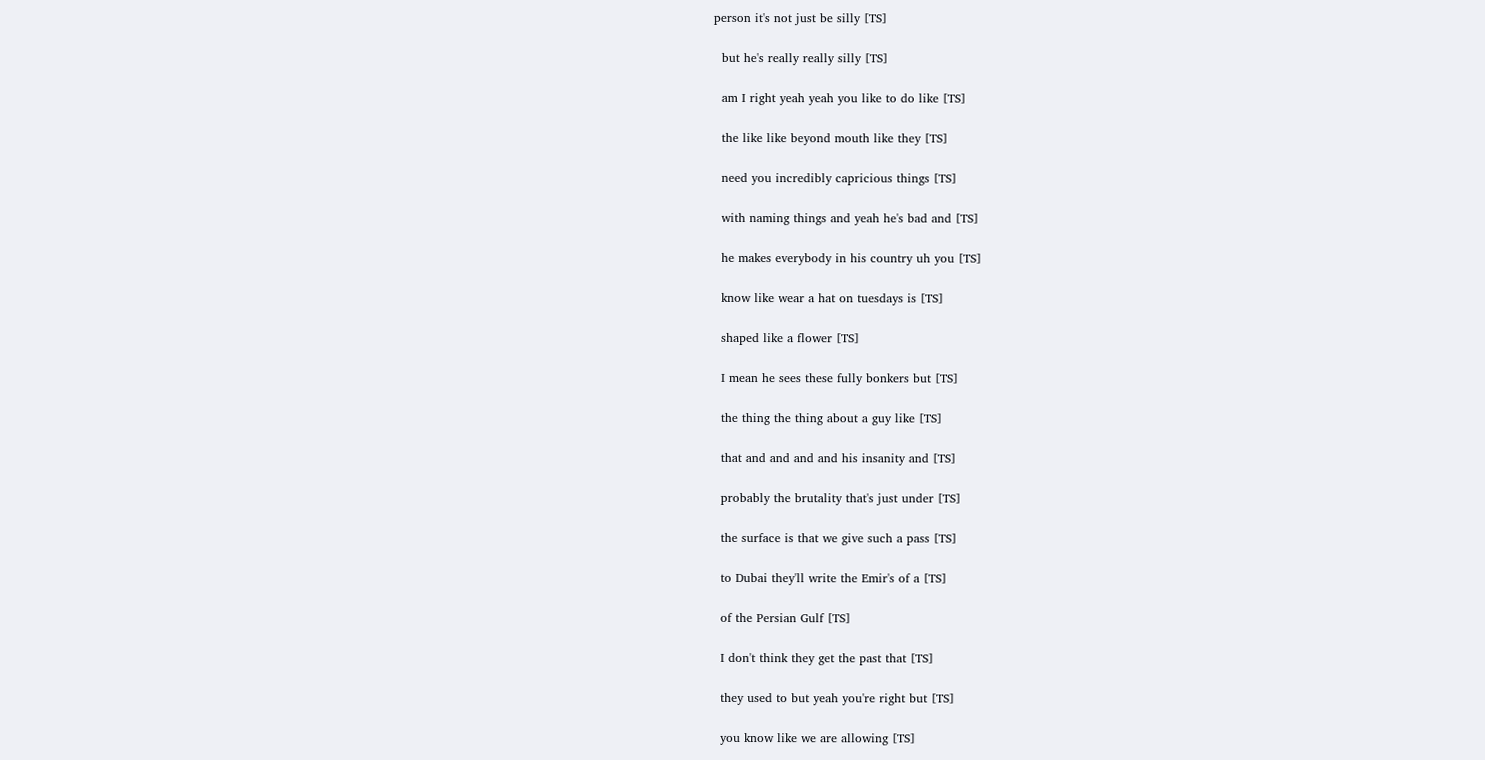person it's not just be silly [TS]

  but he's really really silly [TS]

  am I right yeah yeah you like to do like [TS]

  the like like beyond mouth like they [TS]

  need you incredibly capricious things [TS]

  with naming things and yeah he's bad and [TS]

  he makes everybody in his country uh you [TS]

  know like wear a hat on tuesdays is [TS]

  shaped like a flower [TS]

  I mean he sees these fully bonkers but [TS]

  the thing the thing about a guy like [TS]

  that and and and and his insanity and [TS]

  probably the brutality that's just under [TS]

  the surface is that we give such a pass [TS]

  to Dubai they'll write the Emir's of a [TS]

  of the Persian Gulf [TS]

  I don't think they get the past that [TS]

  they used to but yeah you're right but [TS]

  you know like we are allowing [TS]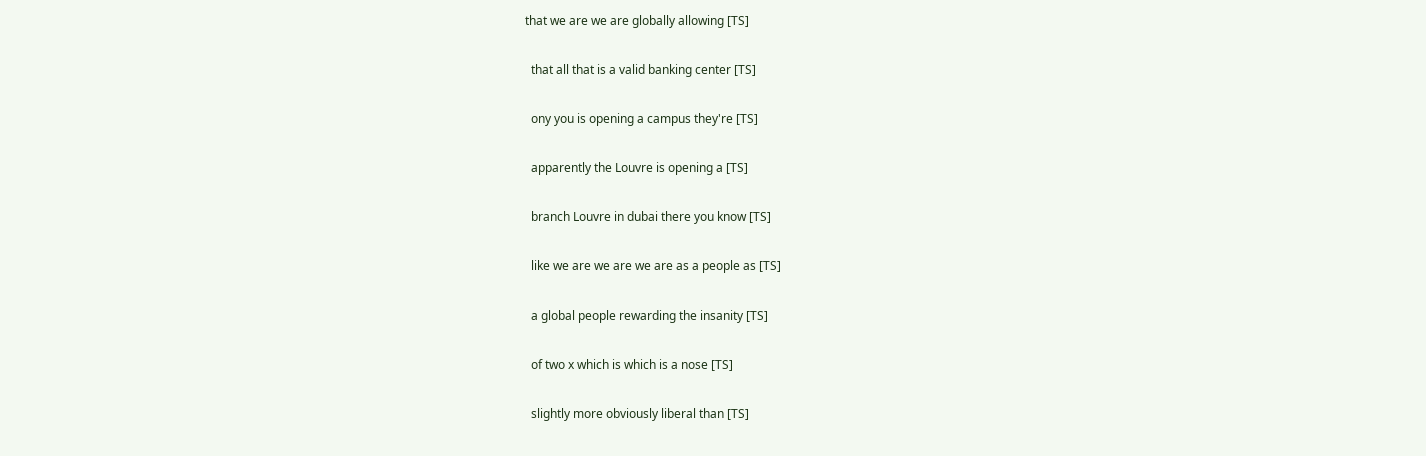that we are we are globally allowing [TS]

  that all that is a valid banking center [TS]

  ony you is opening a campus they're [TS]

  apparently the Louvre is opening a [TS]

  branch Louvre in dubai there you know [TS]

  like we are we are we are as a people as [TS]

  a global people rewarding the insanity [TS]

  of two x which is which is a nose [TS]

  slightly more obviously liberal than [TS]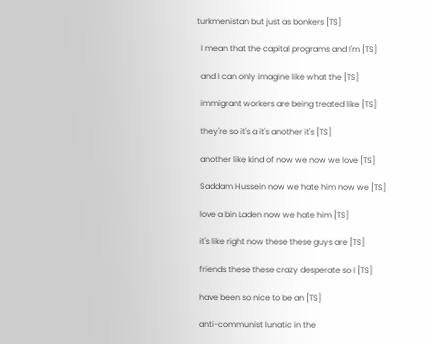turkmenistan but just as bonkers [TS]

  I mean that the capital programs and I'm [TS]

  and I can only imagine like what the [TS]

  immigrant workers are being treated like [TS]

  they're so it's a it's another it's [TS]

  another like kind of now we now we love [TS]

  Saddam Hussein now we hate him now we [TS]

  love a bin Laden now we hate him [TS]

  it's like right now these these guys are [TS]

  friends these these crazy desperate so I [TS]

  have been so nice to be an [TS]

  anti-communist lunatic in the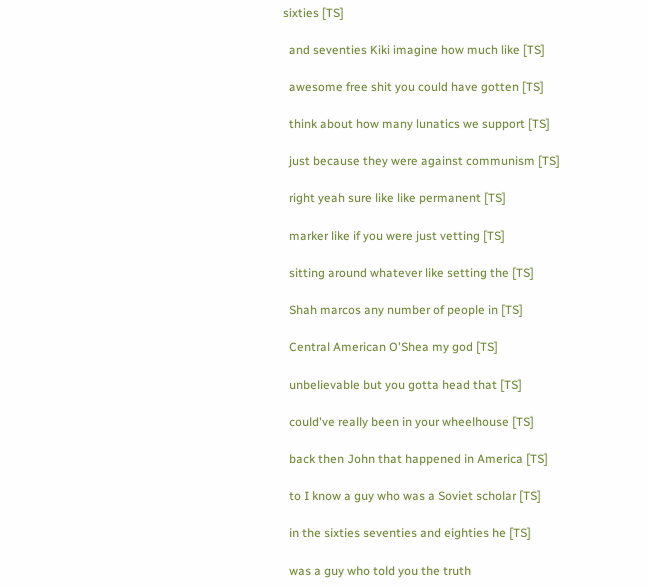sixties [TS]

  and seventies Kiki imagine how much like [TS]

  awesome free shit you could have gotten [TS]

  think about how many lunatics we support [TS]

  just because they were against communism [TS]

  right yeah sure like like permanent [TS]

  marker like if you were just vetting [TS]

  sitting around whatever like setting the [TS]

  Shah marcos any number of people in [TS]

  Central American O'Shea my god [TS]

  unbelievable but you gotta head that [TS]

  could've really been in your wheelhouse [TS]

  back then John that happened in America [TS]

  to I know a guy who was a Soviet scholar [TS]

  in the sixties seventies and eighties he [TS]

  was a guy who told you the truth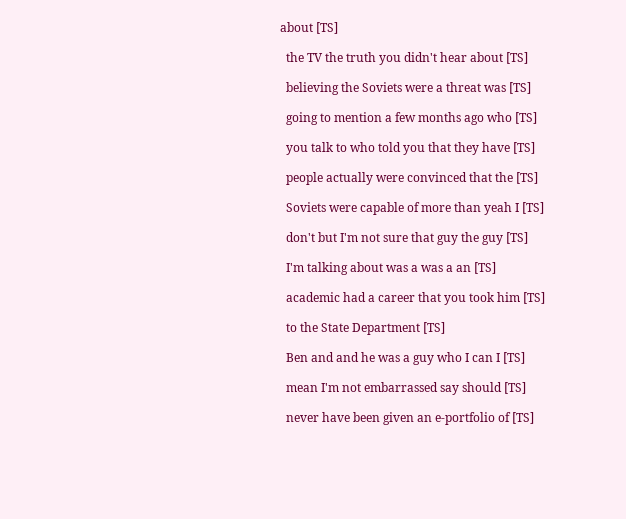about [TS]

  the TV the truth you didn't hear about [TS]

  believing the Soviets were a threat was [TS]

  going to mention a few months ago who [TS]

  you talk to who told you that they have [TS]

  people actually were convinced that the [TS]

  Soviets were capable of more than yeah I [TS]

  don't but I'm not sure that guy the guy [TS]

  I'm talking about was a was a an [TS]

  academic had a career that you took him [TS]

  to the State Department [TS]

  Ben and and he was a guy who I can I [TS]

  mean I'm not embarrassed say should [TS]

  never have been given an e-portfolio of [TS]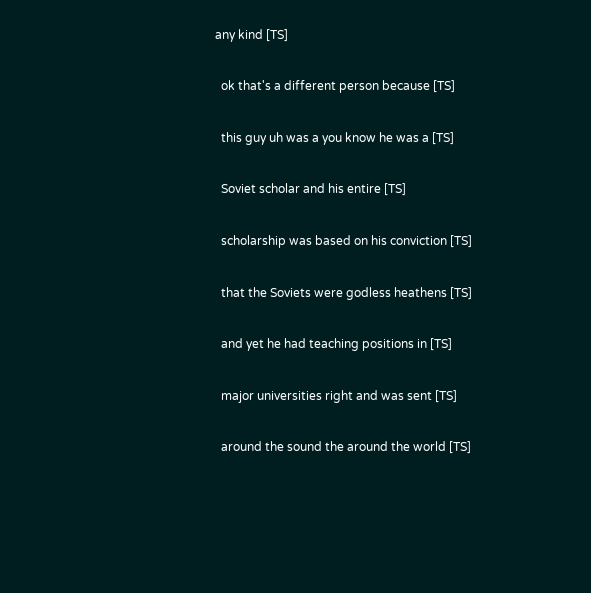any kind [TS]

  ok that's a different person because [TS]

  this guy uh was a you know he was a [TS]

  Soviet scholar and his entire [TS]

  scholarship was based on his conviction [TS]

  that the Soviets were godless heathens [TS]

  and yet he had teaching positions in [TS]

  major universities right and was sent [TS]

  around the sound the around the world [TS]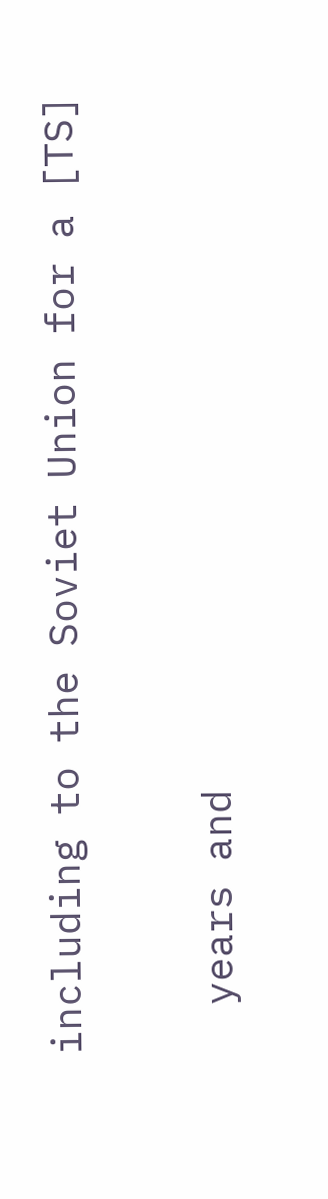including to the Soviet Union for a [TS]

  years and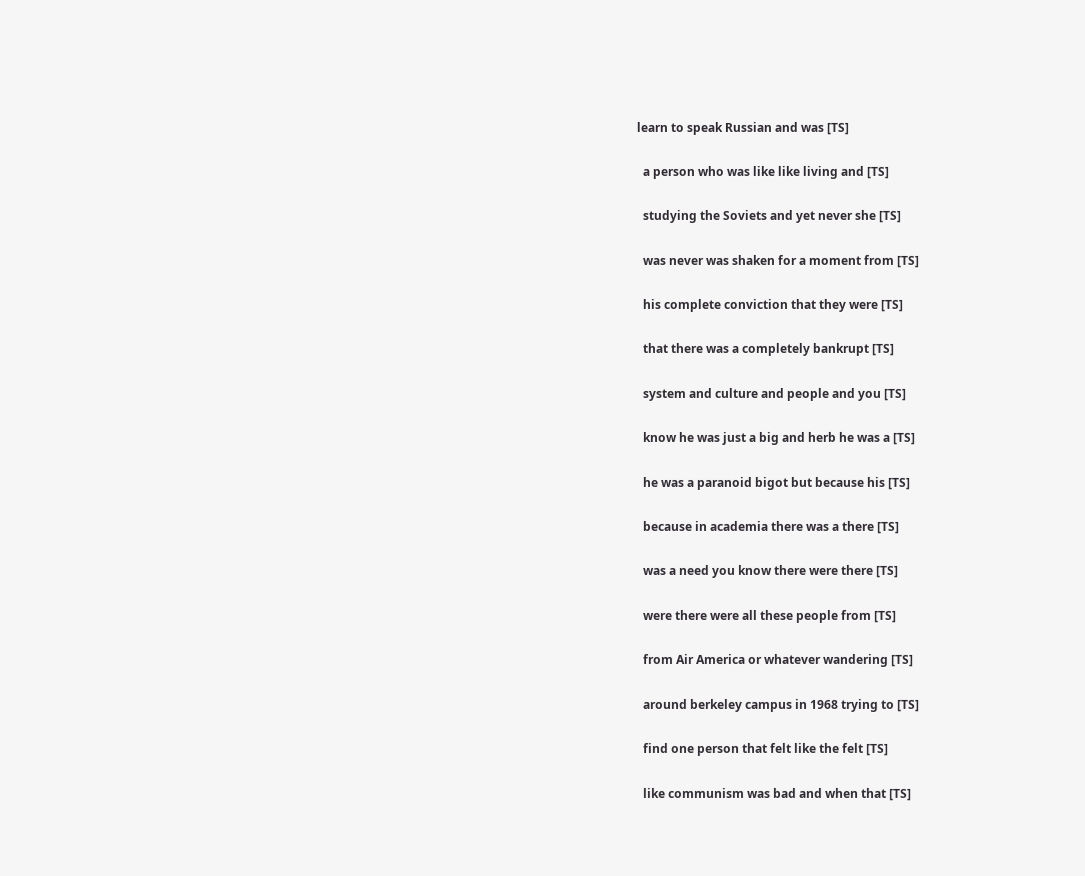learn to speak Russian and was [TS]

  a person who was like like living and [TS]

  studying the Soviets and yet never she [TS]

  was never was shaken for a moment from [TS]

  his complete conviction that they were [TS]

  that there was a completely bankrupt [TS]

  system and culture and people and you [TS]

  know he was just a big and herb he was a [TS]

  he was a paranoid bigot but because his [TS]

  because in academia there was a there [TS]

  was a need you know there were there [TS]

  were there were all these people from [TS]

  from Air America or whatever wandering [TS]

  around berkeley campus in 1968 trying to [TS]

  find one person that felt like the felt [TS]

  like communism was bad and when that [TS]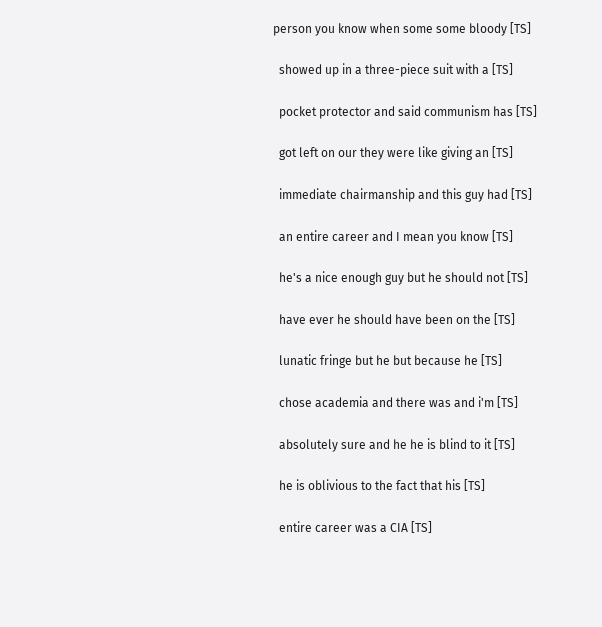person you know when some some bloody [TS]

  showed up in a three-piece suit with a [TS]

  pocket protector and said communism has [TS]

  got left on our they were like giving an [TS]

  immediate chairmanship and this guy had [TS]

  an entire career and I mean you know [TS]

  he's a nice enough guy but he should not [TS]

  have ever he should have been on the [TS]

  lunatic fringe but he but because he [TS]

  chose academia and there was and i'm [TS]

  absolutely sure and he he is blind to it [TS]

  he is oblivious to the fact that his [TS]

  entire career was a CIA [TS]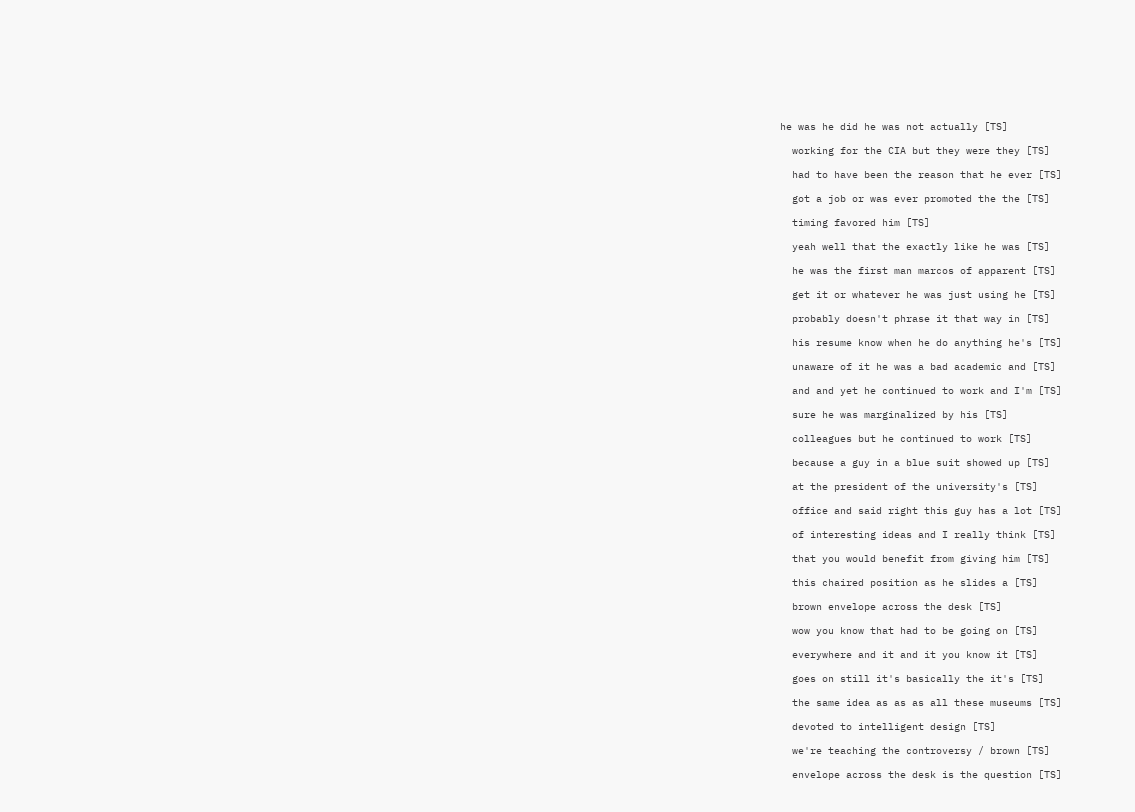he was he did he was not actually [TS]

  working for the CIA but they were they [TS]

  had to have been the reason that he ever [TS]

  got a job or was ever promoted the the [TS]

  timing favored him [TS]

  yeah well that the exactly like he was [TS]

  he was the first man marcos of apparent [TS]

  get it or whatever he was just using he [TS]

  probably doesn't phrase it that way in [TS]

  his resume know when he do anything he's [TS]

  unaware of it he was a bad academic and [TS]

  and and yet he continued to work and I'm [TS]

  sure he was marginalized by his [TS]

  colleagues but he continued to work [TS]

  because a guy in a blue suit showed up [TS]

  at the president of the university's [TS]

  office and said right this guy has a lot [TS]

  of interesting ideas and I really think [TS]

  that you would benefit from giving him [TS]

  this chaired position as he slides a [TS]

  brown envelope across the desk [TS]

  wow you know that had to be going on [TS]

  everywhere and it and it you know it [TS]

  goes on still it's basically the it's [TS]

  the same idea as as as all these museums [TS]

  devoted to intelligent design [TS]

  we're teaching the controversy / brown [TS]

  envelope across the desk is the question [TS]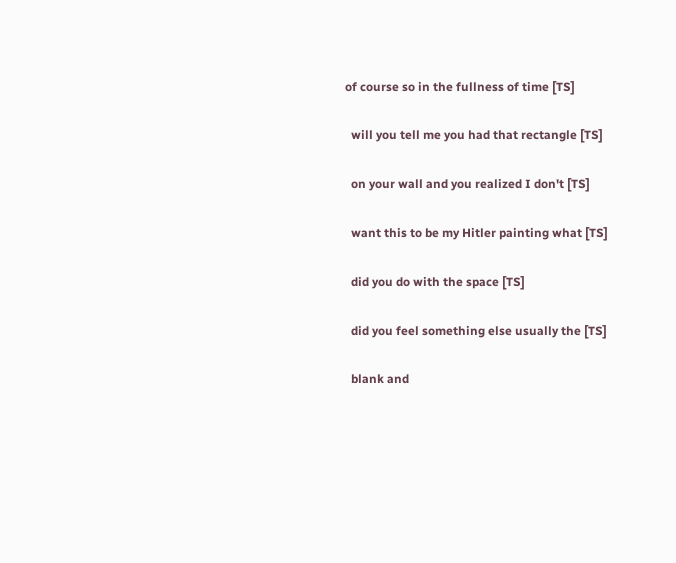of course so in the fullness of time [TS]

  will you tell me you had that rectangle [TS]

  on your wall and you realized I don't [TS]

  want this to be my Hitler painting what [TS]

  did you do with the space [TS]

  did you feel something else usually the [TS]

  blank and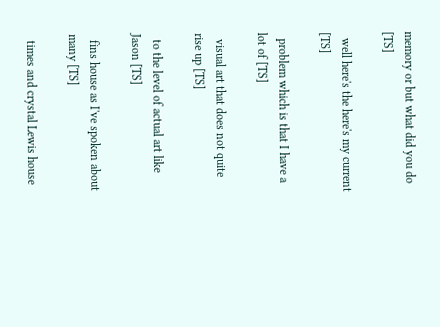memory or but what did you do [TS]

  well here's the here's my current [TS]

  problem which is that I have a lot of [TS]

  visual art that does not quite rise up [TS]

  to the level of actual art like Jason [TS]

  fins house as I've spoken about many [TS]

  times and crystal Lewis house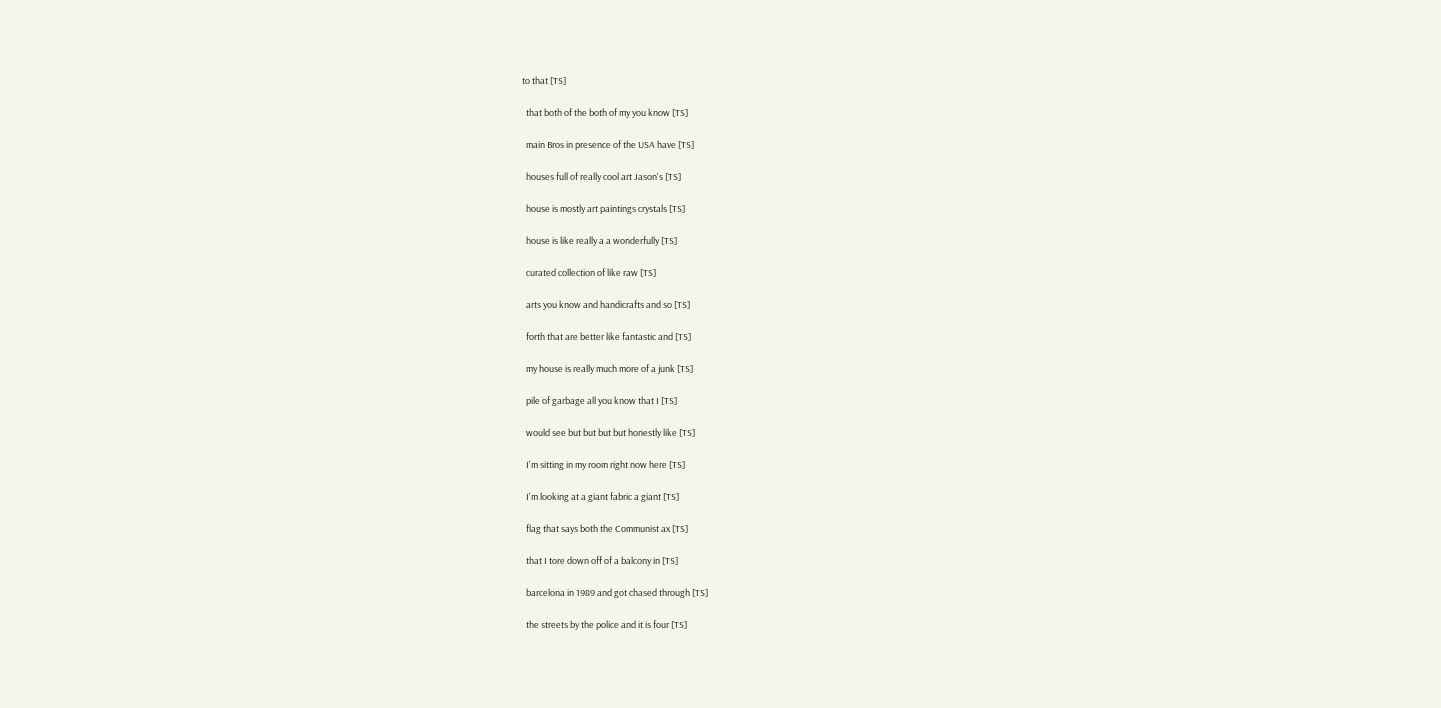to that [TS]

  that both of the both of my you know [TS]

  main Bros in presence of the USA have [TS]

  houses full of really cool art Jason's [TS]

  house is mostly art paintings crystals [TS]

  house is like really a a wonderfully [TS]

  curated collection of like raw [TS]

  arts you know and handicrafts and so [TS]

  forth that are better like fantastic and [TS]

  my house is really much more of a junk [TS]

  pile of garbage all you know that I [TS]

  would see but but but but honestly like [TS]

  I'm sitting in my room right now here [TS]

  I'm looking at a giant fabric a giant [TS]

  flag that says both the Communist ax [TS]

  that I tore down off of a balcony in [TS]

  barcelona in 1989 and got chased through [TS]

  the streets by the police and it is four [TS]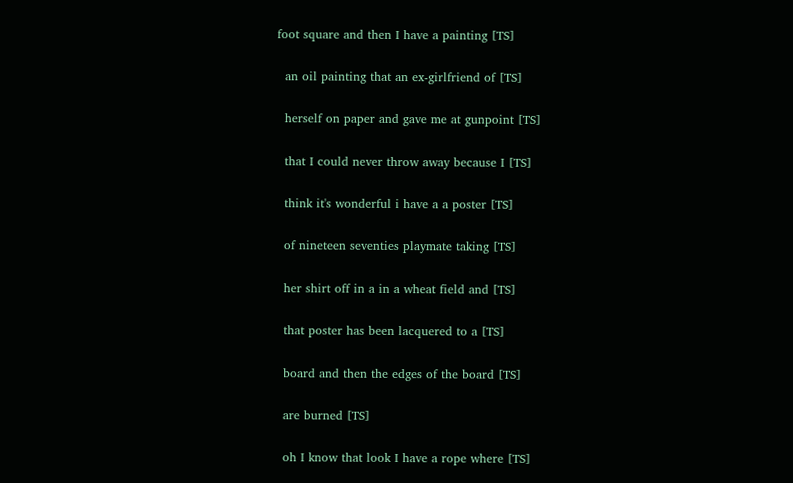foot square and then I have a painting [TS]

  an oil painting that an ex-girlfriend of [TS]

  herself on paper and gave me at gunpoint [TS]

  that I could never throw away because I [TS]

  think it's wonderful i have a a poster [TS]

  of nineteen seventies playmate taking [TS]

  her shirt off in a in a wheat field and [TS]

  that poster has been lacquered to a [TS]

  board and then the edges of the board [TS]

  are burned [TS]

  oh I know that look I have a rope where [TS]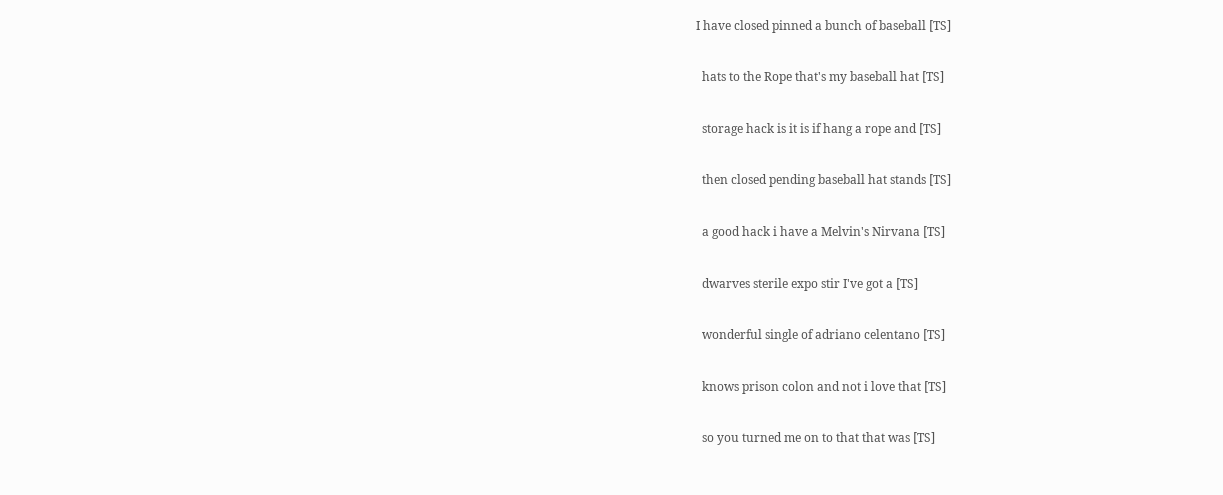I have closed pinned a bunch of baseball [TS]

  hats to the Rope that's my baseball hat [TS]

  storage hack is it is if hang a rope and [TS]

  then closed pending baseball hat stands [TS]

  a good hack i have a Melvin's Nirvana [TS]

  dwarves sterile expo stir I've got a [TS]

  wonderful single of adriano celentano [TS]

  knows prison colon and not i love that [TS]

  so you turned me on to that that was [TS]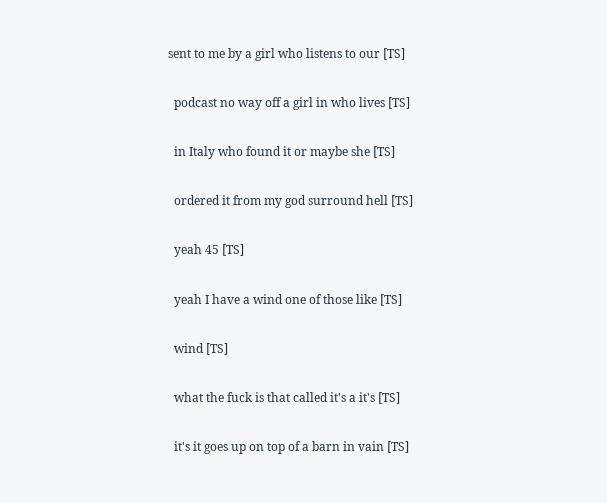sent to me by a girl who listens to our [TS]

  podcast no way off a girl in who lives [TS]

  in Italy who found it or maybe she [TS]

  ordered it from my god surround hell [TS]

  yeah 45 [TS]

  yeah I have a wind one of those like [TS]

  wind [TS]

  what the fuck is that called it's a it's [TS]

  it's it goes up on top of a barn in vain [TS]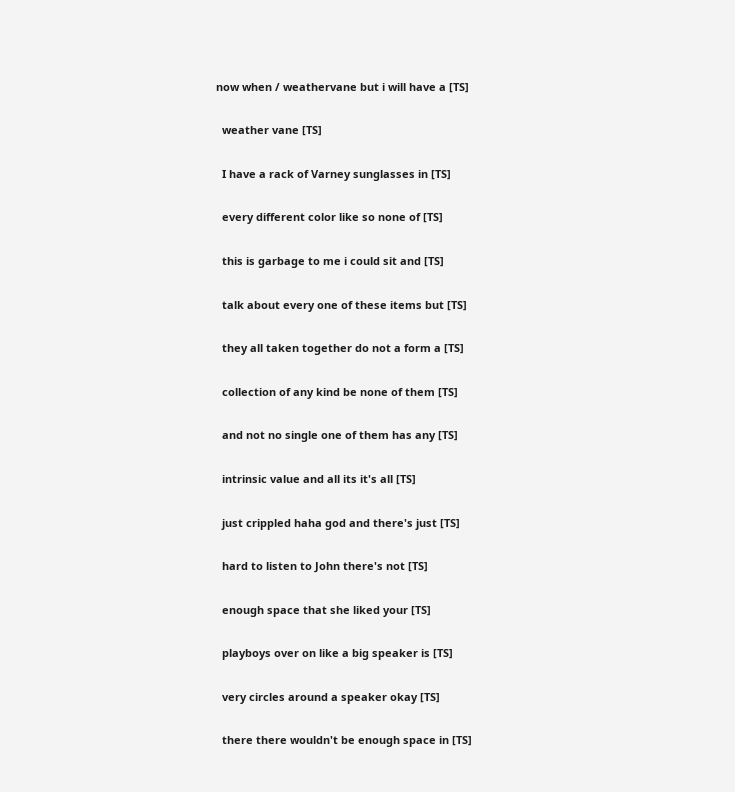now when / weathervane but i will have a [TS]

  weather vane [TS]

  I have a rack of Varney sunglasses in [TS]

  every different color like so none of [TS]

  this is garbage to me i could sit and [TS]

  talk about every one of these items but [TS]

  they all taken together do not a form a [TS]

  collection of any kind be none of them [TS]

  and not no single one of them has any [TS]

  intrinsic value and all its it's all [TS]

  just crippled haha god and there's just [TS]

  hard to listen to John there's not [TS]

  enough space that she liked your [TS]

  playboys over on like a big speaker is [TS]

  very circles around a speaker okay [TS]

  there there wouldn't be enough space in [TS]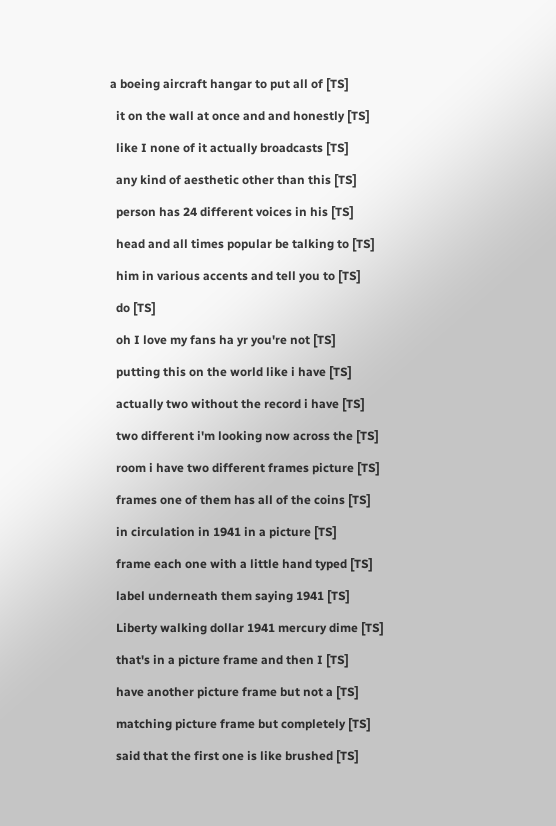a boeing aircraft hangar to put all of [TS]

  it on the wall at once and and honestly [TS]

  like I none of it actually broadcasts [TS]

  any kind of aesthetic other than this [TS]

  person has 24 different voices in his [TS]

  head and all times popular be talking to [TS]

  him in various accents and tell you to [TS]

  do [TS]

  oh I love my fans ha yr you're not [TS]

  putting this on the world like i have [TS]

  actually two without the record i have [TS]

  two different i'm looking now across the [TS]

  room i have two different frames picture [TS]

  frames one of them has all of the coins [TS]

  in circulation in 1941 in a picture [TS]

  frame each one with a little hand typed [TS]

  label underneath them saying 1941 [TS]

  Liberty walking dollar 1941 mercury dime [TS]

  that's in a picture frame and then I [TS]

  have another picture frame but not a [TS]

  matching picture frame but completely [TS]

  said that the first one is like brushed [TS]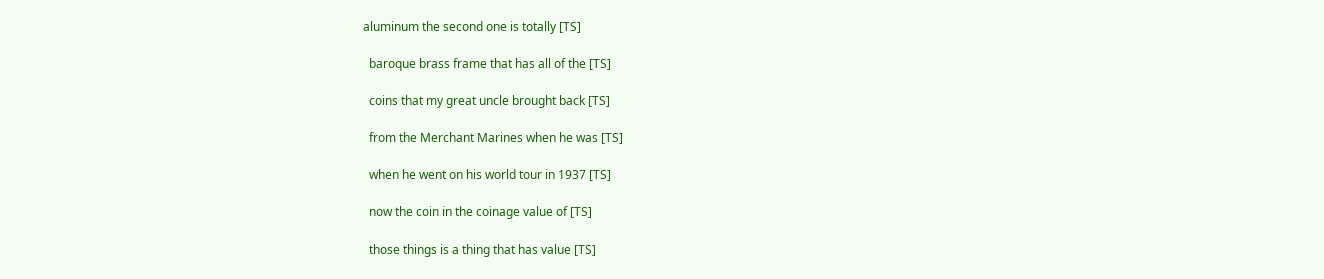aluminum the second one is totally [TS]

  baroque brass frame that has all of the [TS]

  coins that my great uncle brought back [TS]

  from the Merchant Marines when he was [TS]

  when he went on his world tour in 1937 [TS]

  now the coin in the coinage value of [TS]

  those things is a thing that has value [TS]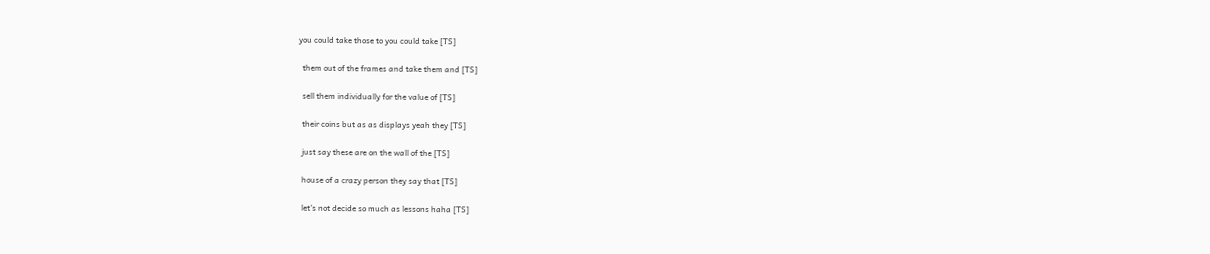you could take those to you could take [TS]

  them out of the frames and take them and [TS]

  sell them individually for the value of [TS]

  their coins but as as displays yeah they [TS]

  just say these are on the wall of the [TS]

  house of a crazy person they say that [TS]

  let's not decide so much as lessons haha [TS]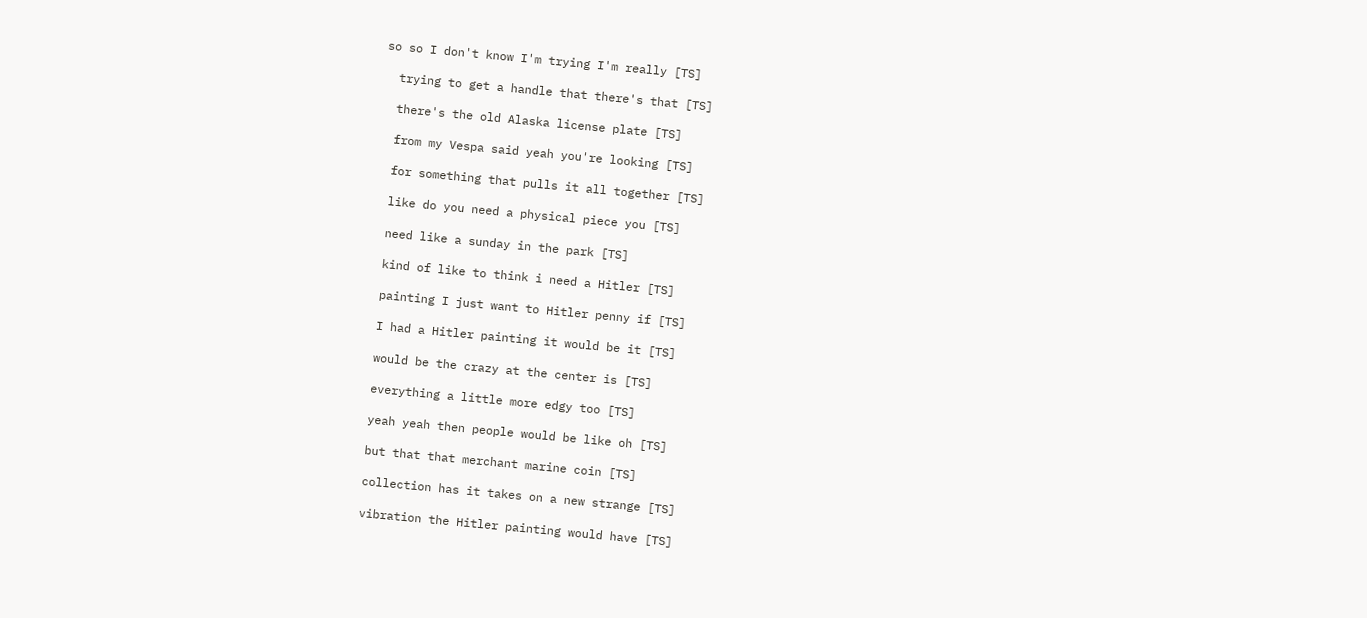so so I don't know I'm trying I'm really [TS]

  trying to get a handle that there's that [TS]

  there's the old Alaska license plate [TS]

  from my Vespa said yeah you're looking [TS]

  for something that pulls it all together [TS]

  like do you need a physical piece you [TS]

  need like a sunday in the park [TS]

  kind of like to think i need a Hitler [TS]

  painting I just want to Hitler penny if [TS]

  I had a Hitler painting it would be it [TS]

  would be the crazy at the center is [TS]

  everything a little more edgy too [TS]

  yeah yeah then people would be like oh [TS]

  but that that merchant marine coin [TS]

  collection has it takes on a new strange [TS]

  vibration the Hitler painting would have [TS]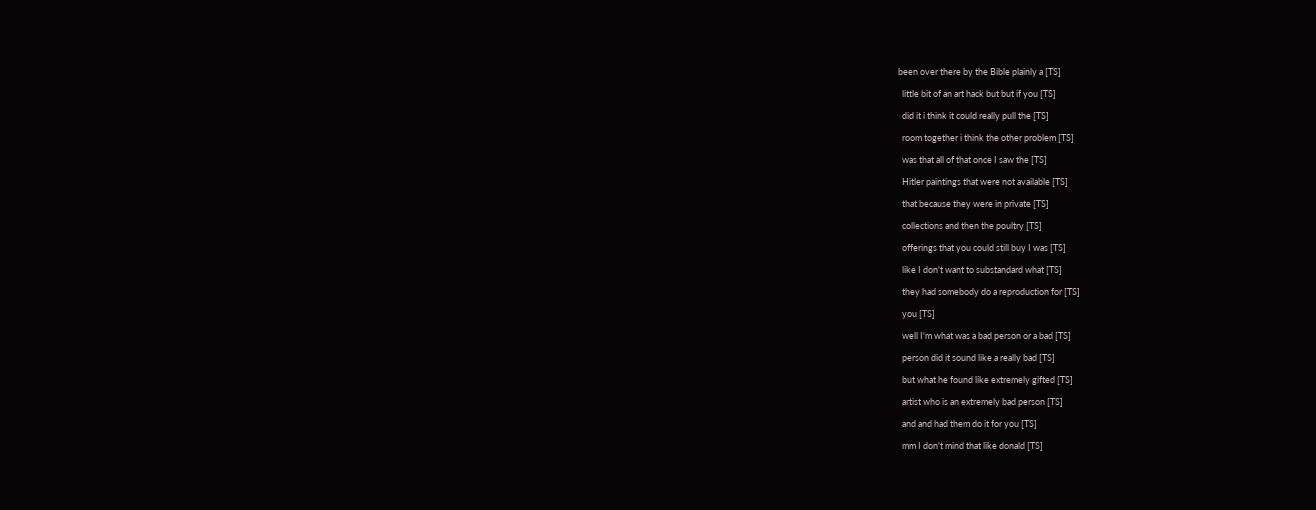been over there by the Bible plainly a [TS]

  little bit of an art hack but but if you [TS]

  did it i think it could really pull the [TS]

  room together i think the other problem [TS]

  was that all of that once I saw the [TS]

  Hitler paintings that were not available [TS]

  that because they were in private [TS]

  collections and then the poultry [TS]

  offerings that you could still buy I was [TS]

  like I don't want to substandard what [TS]

  they had somebody do a reproduction for [TS]

  you [TS]

  well I'm what was a bad person or a bad [TS]

  person did it sound like a really bad [TS]

  but what he found like extremely gifted [TS]

  artist who is an extremely bad person [TS]

  and and had them do it for you [TS]

  mm I don't mind that like donald [TS]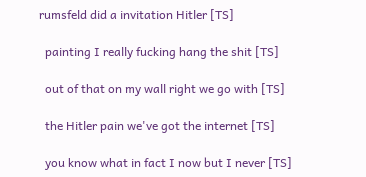rumsfeld did a invitation Hitler [TS]

  painting I really fucking hang the shit [TS]

  out of that on my wall right we go with [TS]

  the Hitler pain we've got the internet [TS]

  you know what in fact I now but I never [TS]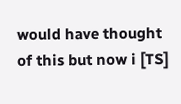would have thought of this but now i [TS]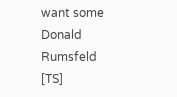want some Donald Rumsfeld [TS]